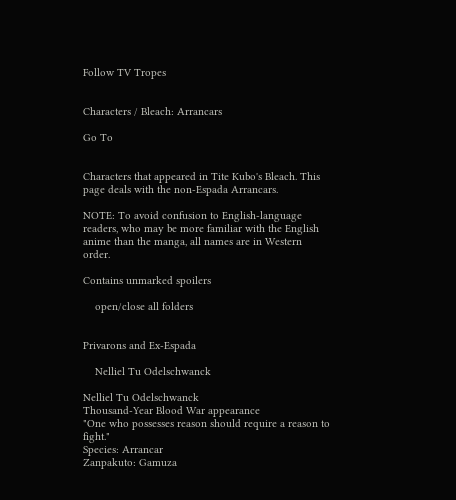Follow TV Tropes


Characters / Bleach: Arrancars

Go To


Characters that appeared in Tite Kubo's Bleach. This page deals with the non-Espada Arrancars.

NOTE: To avoid confusion to English-language readers, who may be more familiar with the English anime than the manga, all names are in Western order.

Contains unmarked spoilers

    open/close all folders


Privarons and Ex-Espada

    Nelliel Tu Odelschwanck

Nelliel Tu Odelschwanck
Thousand-Year Blood War appearance
"One who possesses reason should require a reason to fight."
Species: Arrancar
Zanpakuto: Gamuza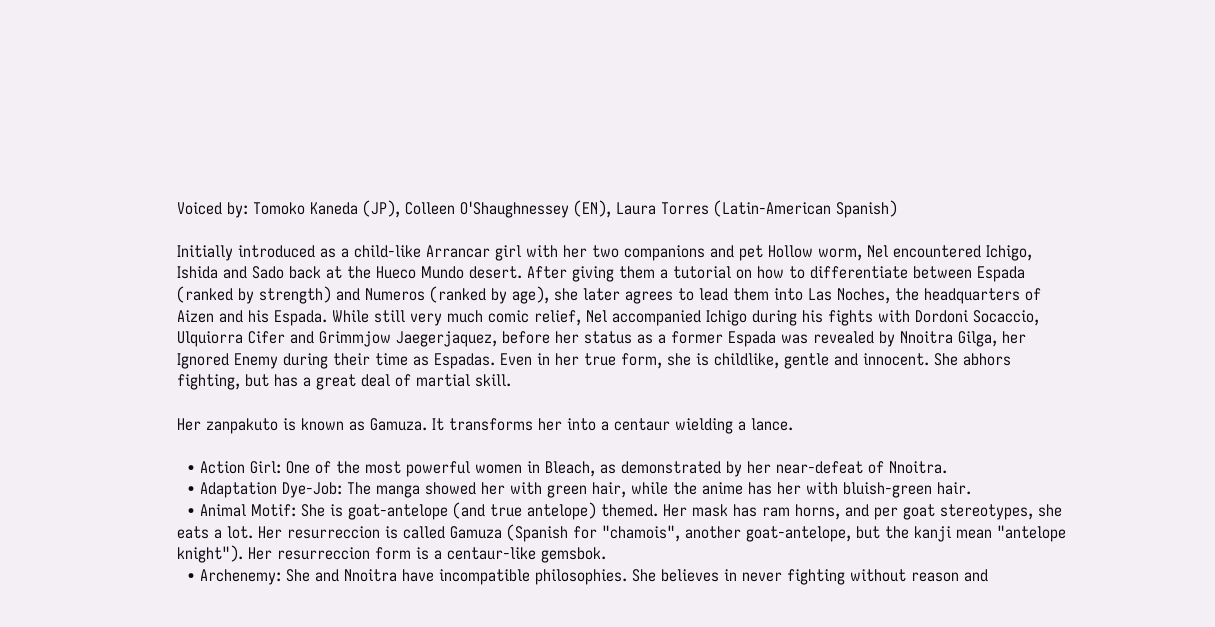Voiced by: Tomoko Kaneda (JP), Colleen O'Shaughnessey (EN), Laura Torres (Latin-American Spanish)

Initially introduced as a child-like Arrancar girl with her two companions and pet Hollow worm, Nel encountered Ichigo, Ishida and Sado back at the Hueco Mundo desert. After giving them a tutorial on how to differentiate between Espada (ranked by strength) and Numeros (ranked by age), she later agrees to lead them into Las Noches, the headquarters of Aizen and his Espada. While still very much comic relief, Nel accompanied Ichigo during his fights with Dordoni Socaccio, Ulquiorra Cifer and Grimmjow Jaegerjaquez, before her status as a former Espada was revealed by Nnoitra Gilga, her Ignored Enemy during their time as Espadas. Even in her true form, she is childlike, gentle and innocent. She abhors fighting, but has a great deal of martial skill.

Her zanpakuto is known as Gamuza. It transforms her into a centaur wielding a lance.

  • Action Girl: One of the most powerful women in Bleach, as demonstrated by her near-defeat of Nnoitra.
  • Adaptation Dye-Job: The manga showed her with green hair, while the anime has her with bluish-green hair.
  • Animal Motif: She is goat-antelope (and true antelope) themed. Her mask has ram horns, and per goat stereotypes, she eats a lot. Her resurreccion is called Gamuza (Spanish for "chamois", another goat-antelope, but the kanji mean "antelope knight"). Her resurreccion form is a centaur-like gemsbok.
  • Archenemy: She and Nnoitra have incompatible philosophies. She believes in never fighting without reason and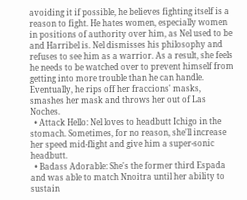avoiding it if possible, he believes fighting itself is a reason to fight. He hates women, especially women in positions of authority over him, as Nel used to be and Harribel is. Nel dismisses his philosophy and refuses to see him as a warrior. As a result, she feels he needs to be watched over to prevent himself from getting into more trouble than he can handle. Eventually, he rips off her fraccions' masks, smashes her mask and throws her out of Las Noches.
  • Attack Hello: Nel loves to headbutt Ichigo in the stomach. Sometimes, for no reason, she'll increase her speed mid-flight and give him a super-sonic headbutt.
  • Badass Adorable: She's the former third Espada and was able to match Nnoitra until her ability to sustain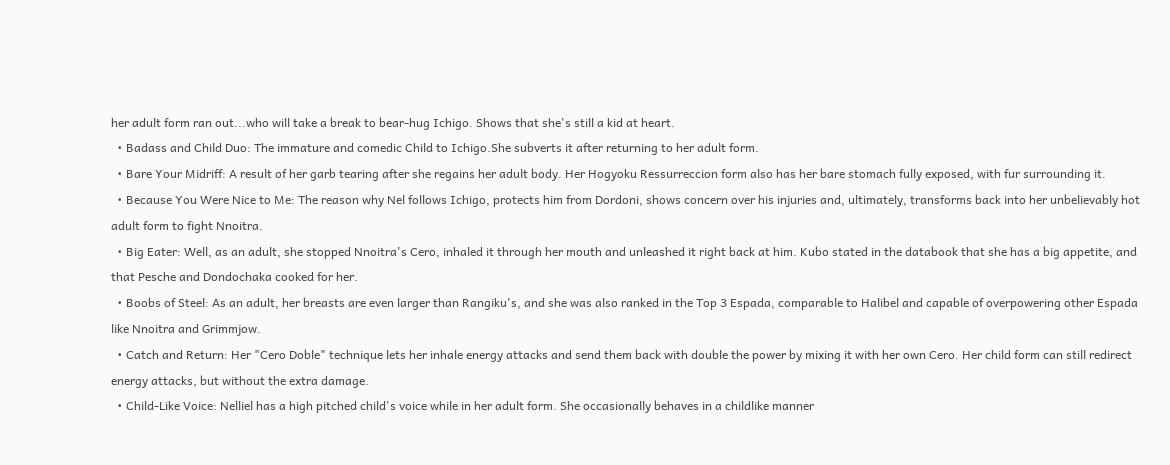her adult form ran out...who will take a break to bear-hug Ichigo. Shows that she's still a kid at heart.
  • Badass and Child Duo: The immature and comedic Child to Ichigo.She subverts it after returning to her adult form.
  • Bare Your Midriff: A result of her garb tearing after she regains her adult body. Her Hogyoku Ressurreccion form also has her bare stomach fully exposed, with fur surrounding it.
  • Because You Were Nice to Me: The reason why Nel follows Ichigo, protects him from Dordoni, shows concern over his injuries and, ultimately, transforms back into her unbelievably hot adult form to fight Nnoitra.
  • Big Eater: Well, as an adult, she stopped Nnoitra's Cero, inhaled it through her mouth and unleashed it right back at him. Kubo stated in the databook that she has a big appetite, and that Pesche and Dondochaka cooked for her.
  • Boobs of Steel: As an adult, her breasts are even larger than Rangiku's, and she was also ranked in the Top 3 Espada, comparable to Halibel and capable of overpowering other Espada like Nnoitra and Grimmjow.
  • Catch and Return: Her "Cero Doble" technique lets her inhale energy attacks and send them back with double the power by mixing it with her own Cero. Her child form can still redirect energy attacks, but without the extra damage.
  • Child-Like Voice: Nelliel has a high pitched child's voice while in her adult form. She occasionally behaves in a childlike manner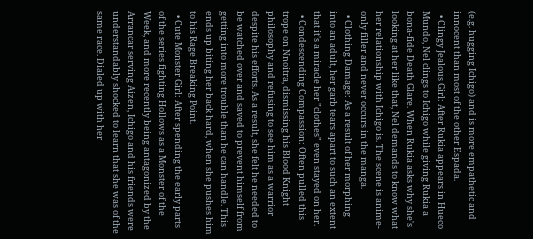(e.g. hugging Ichigo) and is more empathetic and innocent than most of the other Espada.
  • Clingy Jealous Girl: After Rukia appears in Hueco Mundo, Nel clings to Ichigo while giving Rukia a bona-fide Death Glare. When Rukia asks why she's looking at her like that, Nel demands to know what her relationship with Ichigo is. The scene is anime-only filler and never occurs in the manga.
  • Clothing Damage: As a result of her morphing into an adult, her garb tears apart to such an extent that it's a miracle her "clothes" even stayed on her.
  • Condescending Compassion: Often pulled this trope on Nnoitra, dismissing his Blood Knight philosophy and refusing to see him as a warrior despite his efforts. As a result, she felt he needed to be watched over and saved to prevent himself from getting into more trouble than he can handle. This ends up biting her back hard, when she pushes him to his Rage Breaking Point.
  • Cute Monster Girl: After spending the early parts of the series fighting Hollows as a Monster of the Week, and more recently being antagonized by the Arrancar serving Aizen, Ichigo and his friends were understandably shocked to learn that she was of the same race. Dialed up with her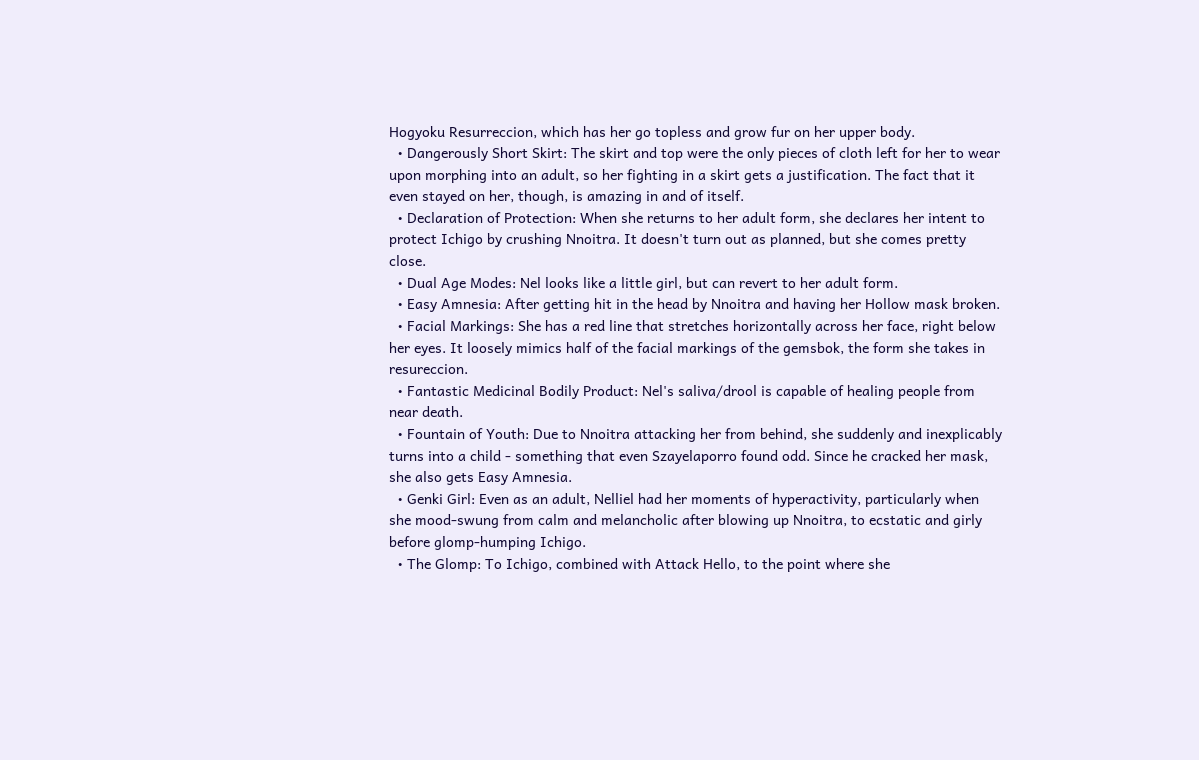Hogyoku Resurreccion, which has her go topless and grow fur on her upper body.
  • Dangerously Short Skirt: The skirt and top were the only pieces of cloth left for her to wear upon morphing into an adult, so her fighting in a skirt gets a justification. The fact that it even stayed on her, though, is amazing in and of itself.
  • Declaration of Protection: When she returns to her adult form, she declares her intent to protect Ichigo by crushing Nnoitra. It doesn't turn out as planned, but she comes pretty close.
  • Dual Age Modes: Nel looks like a little girl, but can revert to her adult form.
  • Easy Amnesia: After getting hit in the head by Nnoitra and having her Hollow mask broken.
  • Facial Markings: She has a red line that stretches horizontally across her face, right below her eyes. It loosely mimics half of the facial markings of the gemsbok, the form she takes in resureccion.
  • Fantastic Medicinal Bodily Product: Nel's saliva/drool is capable of healing people from near death.
  • Fountain of Youth: Due to Nnoitra attacking her from behind, she suddenly and inexplicably turns into a child - something that even Szayelaporro found odd. Since he cracked her mask, she also gets Easy Amnesia.
  • Genki Girl: Even as an adult, Nelliel had her moments of hyperactivity, particularly when she mood-swung from calm and melancholic after blowing up Nnoitra, to ecstatic and girly before glomp-humping Ichigo.
  • The Glomp: To Ichigo, combined with Attack Hello, to the point where she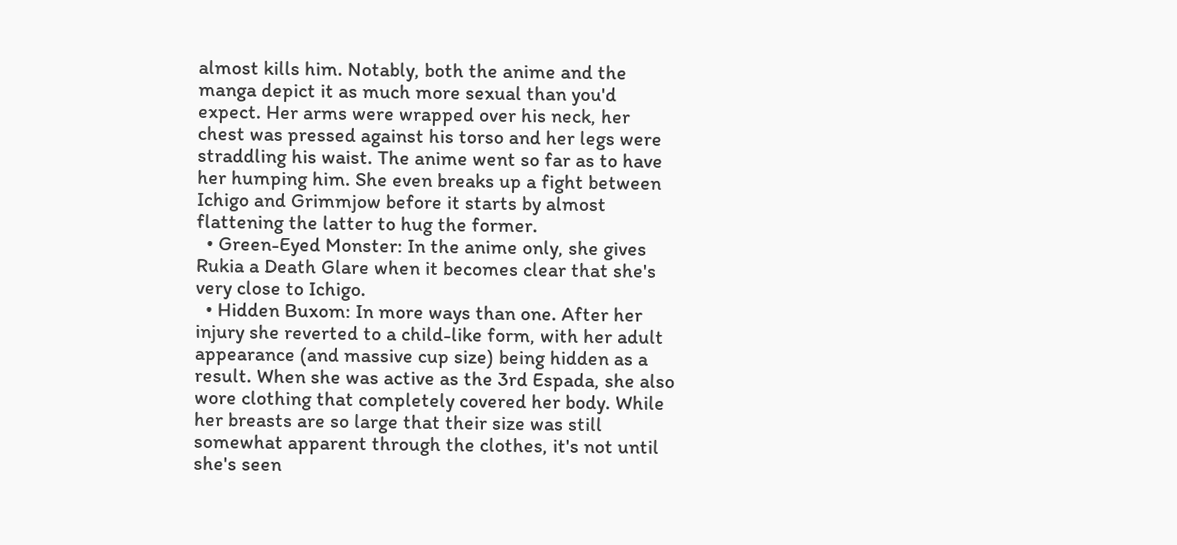almost kills him. Notably, both the anime and the manga depict it as much more sexual than you'd expect. Her arms were wrapped over his neck, her chest was pressed against his torso and her legs were straddling his waist. The anime went so far as to have her humping him. She even breaks up a fight between Ichigo and Grimmjow before it starts by almost flattening the latter to hug the former.
  • Green-Eyed Monster: In the anime only, she gives Rukia a Death Glare when it becomes clear that she's very close to Ichigo.
  • Hidden Buxom: In more ways than one. After her injury she reverted to a child-like form, with her adult appearance (and massive cup size) being hidden as a result. When she was active as the 3rd Espada, she also wore clothing that completely covered her body. While her breasts are so large that their size was still somewhat apparent through the clothes, it's not until she's seen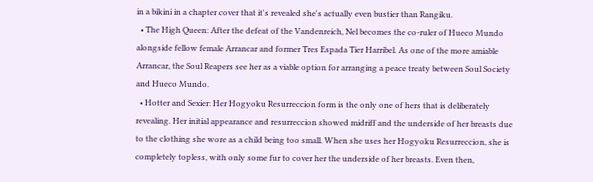in a bikini in a chapter cover that it's revealed she's actually even bustier than Rangiku.
  • The High Queen: After the defeat of the Vandenreich, Nel becomes the co-ruler of Hueco Mundo alongside fellow female Arrancar and former Tres Espada Tier Harribel. As one of the more amiable Arrancar, the Soul Reapers see her as a viable option for arranging a peace treaty between Soul Society and Hueco Mundo.
  • Hotter and Sexier: Her Hogyoku Resurreccion form is the only one of hers that is deliberately revealing. Her initial appearance and resurreccion showed midriff and the underside of her breasts due to the clothing she wore as a child being too small. When she uses her Hogyoku Resurreccion, she is completely topless, with only some fur to cover her the underside of her breasts. Even then,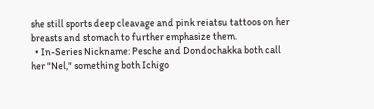she still sports deep cleavage and pink reiatsu tattoos on her breasts and stomach to further emphasize them.
  • In-Series Nickname: Pesche and Dondochakka both call her "Nel," something both Ichigo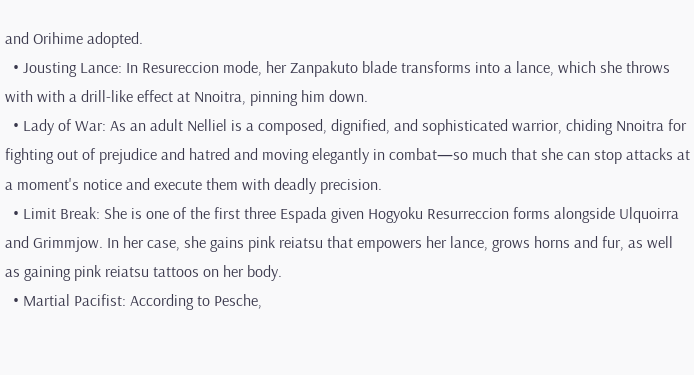and Orihime adopted.
  • Jousting Lance: In Resureccion mode, her Zanpakuto blade transforms into a lance, which she throws with with a drill-like effect at Nnoitra, pinning him down.
  • Lady of War: As an adult Nelliel is a composed, dignified, and sophisticated warrior, chiding Nnoitra for fighting out of prejudice and hatred and moving elegantly in combat—so much that she can stop attacks at a moment's notice and execute them with deadly precision.
  • Limit Break: She is one of the first three Espada given Hogyoku Resurreccion forms alongside Ulquoirra and Grimmjow. In her case, she gains pink reiatsu that empowers her lance, grows horns and fur, as well as gaining pink reiatsu tattoos on her body.
  • Martial Pacifist: According to Pesche,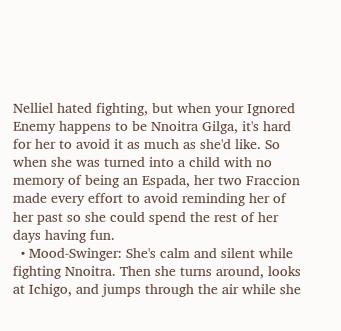Nelliel hated fighting, but when your Ignored Enemy happens to be Nnoitra Gilga, it's hard for her to avoid it as much as she'd like. So when she was turned into a child with no memory of being an Espada, her two Fraccion made every effort to avoid reminding her of her past so she could spend the rest of her days having fun.
  • Mood-Swinger: She's calm and silent while fighting Nnoitra. Then she turns around, looks at Ichigo, and jumps through the air while she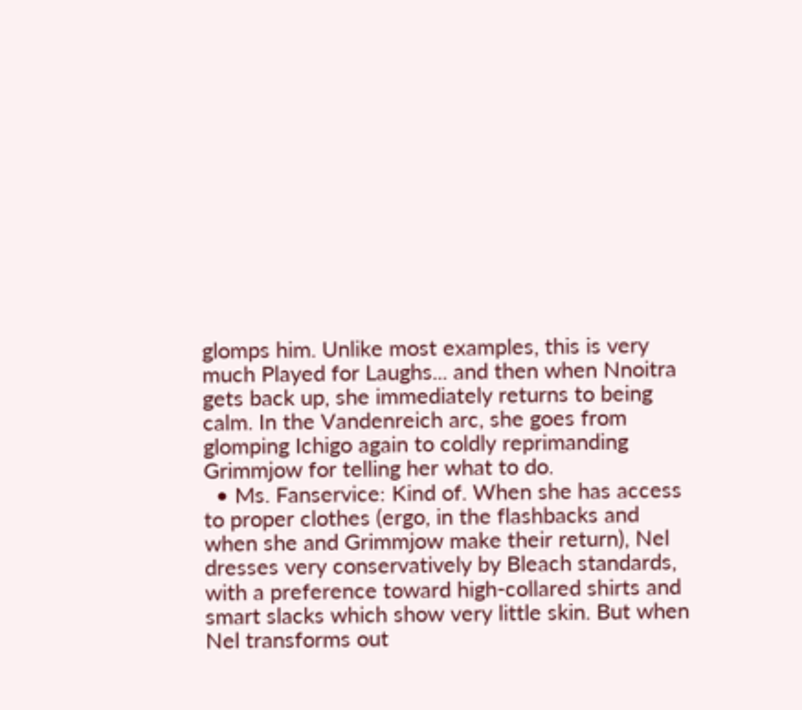glomps him. Unlike most examples, this is very much Played for Laughs... and then when Nnoitra gets back up, she immediately returns to being calm. In the Vandenreich arc, she goes from glomping Ichigo again to coldly reprimanding Grimmjow for telling her what to do.
  • Ms. Fanservice: Kind of. When she has access to proper clothes (ergo, in the flashbacks and when she and Grimmjow make their return), Nel dresses very conservatively by Bleach standards, with a preference toward high-collared shirts and smart slacks which show very little skin. But when Nel transforms out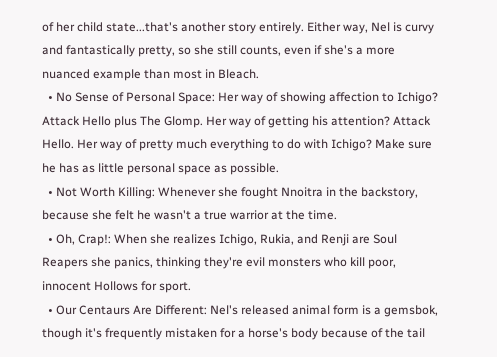of her child state...that's another story entirely. Either way, Nel is curvy and fantastically pretty, so she still counts, even if she's a more nuanced example than most in Bleach.
  • No Sense of Personal Space: Her way of showing affection to Ichigo? Attack Hello plus The Glomp. Her way of getting his attention? Attack Hello. Her way of pretty much everything to do with Ichigo? Make sure he has as little personal space as possible.
  • Not Worth Killing: Whenever she fought Nnoitra in the backstory, because she felt he wasn't a true warrior at the time.
  • Oh, Crap!: When she realizes Ichigo, Rukia, and Renji are Soul Reapers she panics, thinking they're evil monsters who kill poor, innocent Hollows for sport.
  • Our Centaurs Are Different: Nel's released animal form is a gemsbok, though it's frequently mistaken for a horse's body because of the tail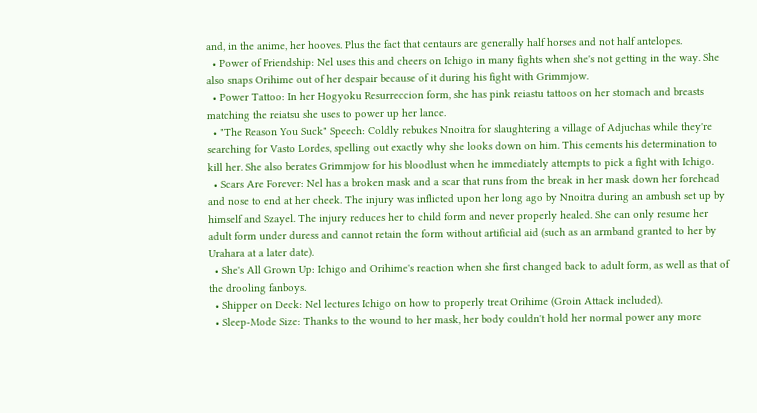and, in the anime, her hooves. Plus the fact that centaurs are generally half horses and not half antelopes.
  • Power of Friendship: Nel uses this and cheers on Ichigo in many fights when she's not getting in the way. She also snaps Orihime out of her despair because of it during his fight with Grimmjow.
  • Power Tattoo: In her Hogyoku Resurreccion form, she has pink reiastu tattoos on her stomach and breasts matching the reiatsu she uses to power up her lance.
  • "The Reason You Suck" Speech: Coldly rebukes Nnoitra for slaughtering a village of Adjuchas while they're searching for Vasto Lordes, spelling out exactly why she looks down on him. This cements his determination to kill her. She also berates Grimmjow for his bloodlust when he immediately attempts to pick a fight with Ichigo.
  • Scars Are Forever: Nel has a broken mask and a scar that runs from the break in her mask down her forehead and nose to end at her cheek. The injury was inflicted upon her long ago by Nnoitra during an ambush set up by himself and Szayel. The injury reduces her to child form and never properly healed. She can only resume her adult form under duress and cannot retain the form without artificial aid (such as an armband granted to her by Urahara at a later date).
  • She's All Grown Up: Ichigo and Orihime's reaction when she first changed back to adult form, as well as that of the drooling fanboys.
  • Shipper on Deck: Nel lectures Ichigo on how to properly treat Orihime (Groin Attack included).
  • Sleep-Mode Size: Thanks to the wound to her mask, her body couldn't hold her normal power any more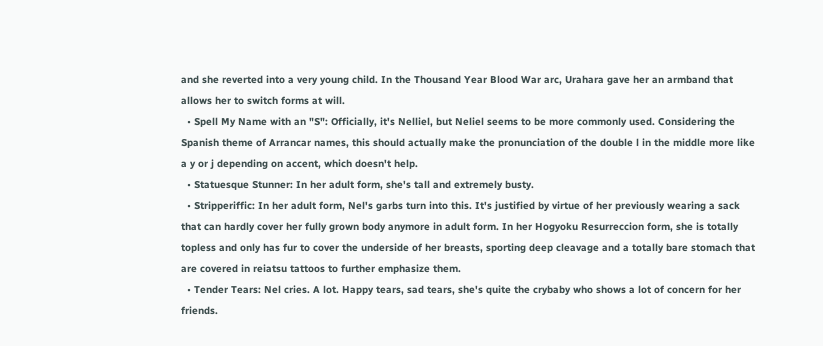and she reverted into a very young child. In the Thousand Year Blood War arc, Urahara gave her an armband that allows her to switch forms at will.
  • Spell My Name with an "S": Officially, it's Nelliel, but Neliel seems to be more commonly used. Considering the Spanish theme of Arrancar names, this should actually make the pronunciation of the double l in the middle more like a y or j depending on accent, which doesn't help.
  • Statuesque Stunner: In her adult form, she's tall and extremely busty.
  • Stripperiffic: In her adult form, Nel's garbs turn into this. It's justified by virtue of her previously wearing a sack that can hardly cover her fully grown body anymore in adult form. In her Hogyoku Resurreccion form, she is totally topless and only has fur to cover the underside of her breasts, sporting deep cleavage and a totally bare stomach that are covered in reiatsu tattoos to further emphasize them.
  • Tender Tears: Nel cries. A lot. Happy tears, sad tears, she's quite the crybaby who shows a lot of concern for her friends.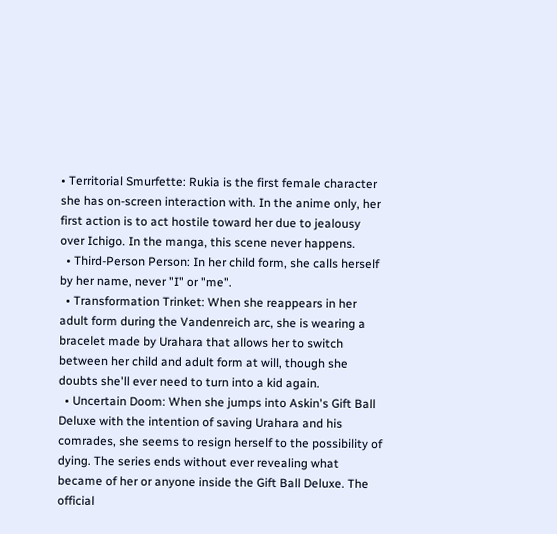• Territorial Smurfette: Rukia is the first female character she has on-screen interaction with. In the anime only, her first action is to act hostile toward her due to jealousy over Ichigo. In the manga, this scene never happens.
  • Third-Person Person: In her child form, she calls herself by her name, never "I" or "me".
  • Transformation Trinket: When she reappears in her adult form during the Vandenreich arc, she is wearing a bracelet made by Urahara that allows her to switch between her child and adult form at will, though she doubts she'll ever need to turn into a kid again.
  • Uncertain Doom: When she jumps into Askin's Gift Ball Deluxe with the intention of saving Urahara and his comrades, she seems to resign herself to the possibility of dying. The series ends without ever revealing what became of her or anyone inside the Gift Ball Deluxe. The official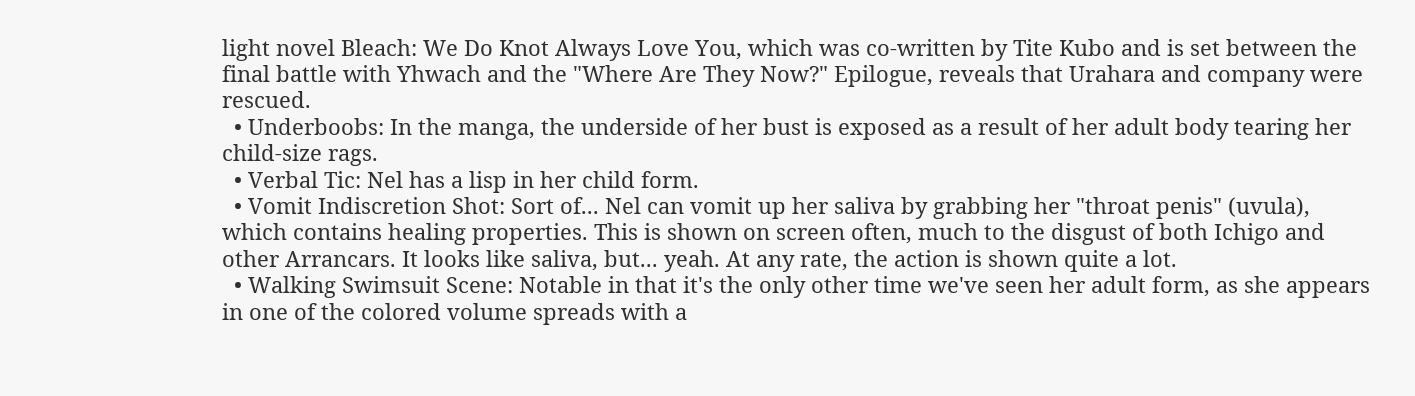light novel Bleach: We Do Knot Always Love You, which was co-written by Tite Kubo and is set between the final battle with Yhwach and the "Where Are They Now?" Epilogue, reveals that Urahara and company were rescued.
  • Underboobs: In the manga, the underside of her bust is exposed as a result of her adult body tearing her child-size rags.
  • Verbal Tic: Nel has a lisp in her child form.
  • Vomit Indiscretion Shot: Sort of... Nel can vomit up her saliva by grabbing her "throat penis" (uvula), which contains healing properties. This is shown on screen often, much to the disgust of both Ichigo and other Arrancars. It looks like saliva, but... yeah. At any rate, the action is shown quite a lot.
  • Walking Swimsuit Scene: Notable in that it's the only other time we've seen her adult form, as she appears in one of the colored volume spreads with a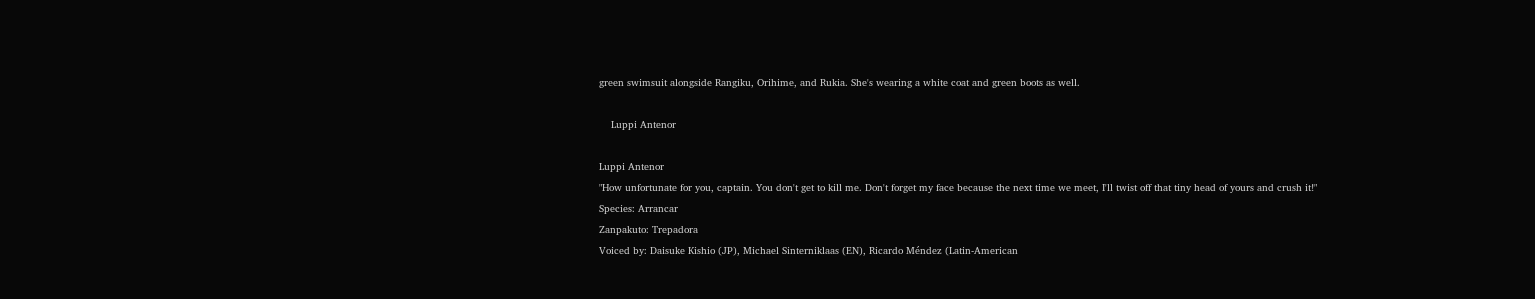green swimsuit alongside Rangiku, Orihime, and Rukia. She's wearing a white coat and green boots as well.

    Luppi Antenor

Luppi Antenor
"How unfortunate for you, captain. You don't get to kill me. Don't forget my face because the next time we meet, I'll twist off that tiny head of yours and crush it!"
Species: Arrancar
Zanpakuto: Trepadora
Voiced by: Daisuke Kishio (JP), Michael Sinterniklaas (EN), Ricardo Méndez (Latin-American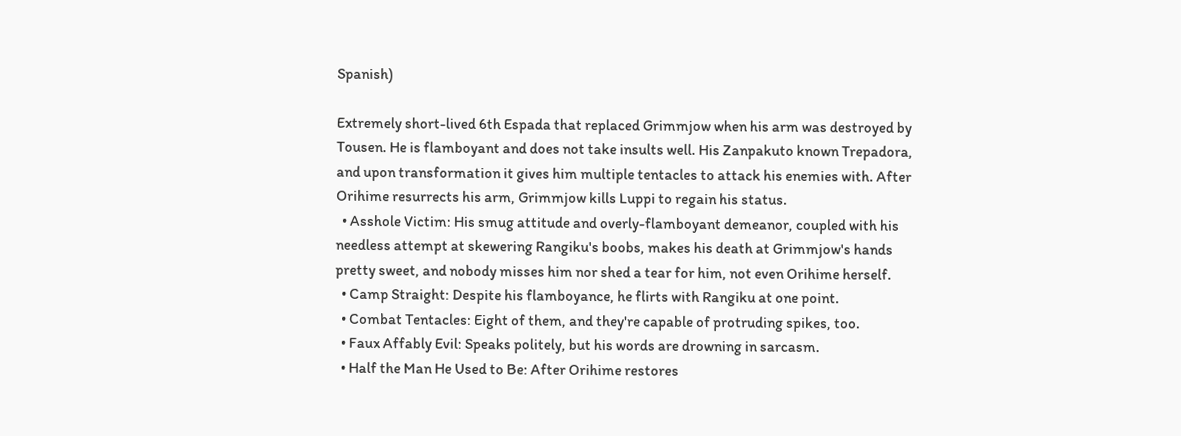Spanish)

Extremely short-lived 6th Espada that replaced Grimmjow when his arm was destroyed by Tousen. He is flamboyant and does not take insults well. His Zanpakuto known Trepadora, and upon transformation it gives him multiple tentacles to attack his enemies with. After Orihime resurrects his arm, Grimmjow kills Luppi to regain his status.
  • Asshole Victim: His smug attitude and overly-flamboyant demeanor, coupled with his needless attempt at skewering Rangiku's boobs, makes his death at Grimmjow's hands pretty sweet, and nobody misses him nor shed a tear for him, not even Orihime herself.
  • Camp Straight: Despite his flamboyance, he flirts with Rangiku at one point.
  • Combat Tentacles: Eight of them, and they're capable of protruding spikes, too.
  • Faux Affably Evil: Speaks politely, but his words are drowning in sarcasm.
  • Half the Man He Used to Be: After Orihime restores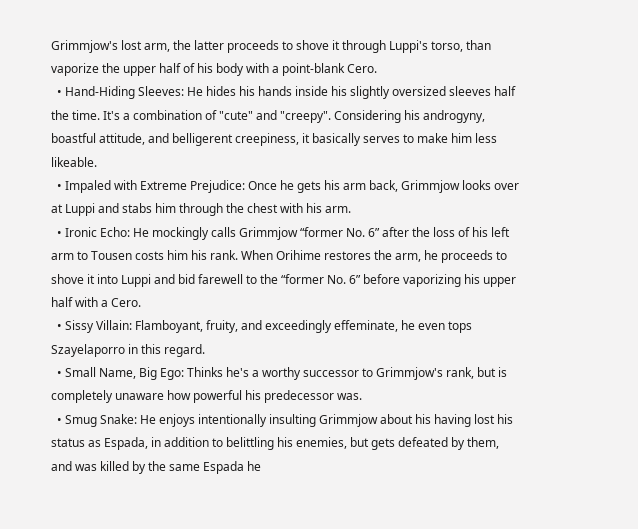Grimmjow's lost arm, the latter proceeds to shove it through Luppi's torso, than vaporize the upper half of his body with a point-blank Cero.
  • Hand-Hiding Sleeves: He hides his hands inside his slightly oversized sleeves half the time. It's a combination of "cute" and "creepy". Considering his androgyny, boastful attitude, and belligerent creepiness, it basically serves to make him less likeable.
  • Impaled with Extreme Prejudice: Once he gets his arm back, Grimmjow looks over at Luppi and stabs him through the chest with his arm.
  • Ironic Echo: He mockingly calls Grimmjow “former No. 6” after the loss of his left arm to Tousen costs him his rank. When Orihime restores the arm, he proceeds to shove it into Luppi and bid farewell to the “former No. 6” before vaporizing his upper half with a Cero.
  • Sissy Villain: Flamboyant, fruity, and exceedingly effeminate, he even tops Szayelaporro in this regard.
  • Small Name, Big Ego: Thinks he's a worthy successor to Grimmjow's rank, but is completely unaware how powerful his predecessor was.
  • Smug Snake: He enjoys intentionally insulting Grimmjow about his having lost his status as Espada, in addition to belittling his enemies, but gets defeated by them, and was killed by the same Espada he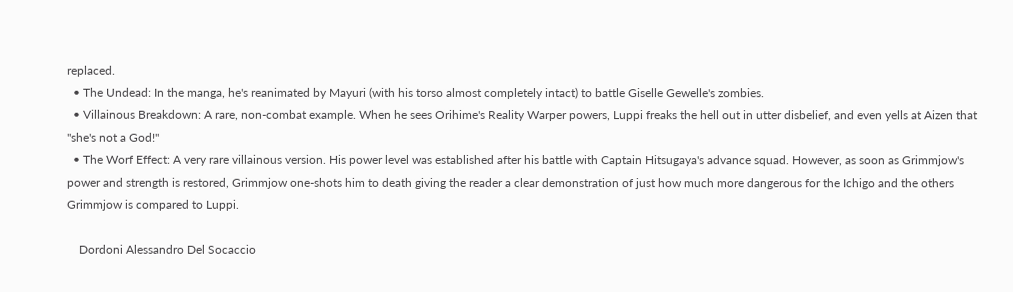replaced.
  • The Undead: In the manga, he's reanimated by Mayuri (with his torso almost completely intact) to battle Giselle Gewelle's zombies.
  • Villainous Breakdown: A rare, non-combat example. When he sees Orihime's Reality Warper powers, Luppi freaks the hell out in utter disbelief, and even yells at Aizen that "she's not a God!"
  • The Worf Effect: A very rare villainous version. His power level was established after his battle with Captain Hitsugaya's advance squad. However, as soon as Grimmjow's power and strength is restored, Grimmjow one-shots him to death giving the reader a clear demonstration of just how much more dangerous for the Ichigo and the others Grimmjow is compared to Luppi.

    Dordoni Alessandro Del Socaccio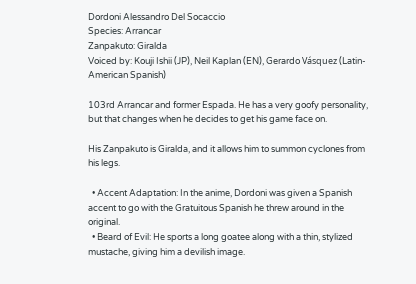Dordoni Alessandro Del Socaccio
Species: Arrancar
Zanpakuto: Giralda
Voiced by: Kouji Ishii (JP), Neil Kaplan (EN), Gerardo Vásquez (Latin-American Spanish)

103rd Arrancar and former Espada. He has a very goofy personality, but that changes when he decides to get his game face on.

His Zanpakuto is Giralda, and it allows him to summon cyclones from his legs.

  • Accent Adaptation: In the anime, Dordoni was given a Spanish accent to go with the Gratuitous Spanish he threw around in the original.
  • Beard of Evil: He sports a long goatee along with a thin, stylized mustache, giving him a devilish image.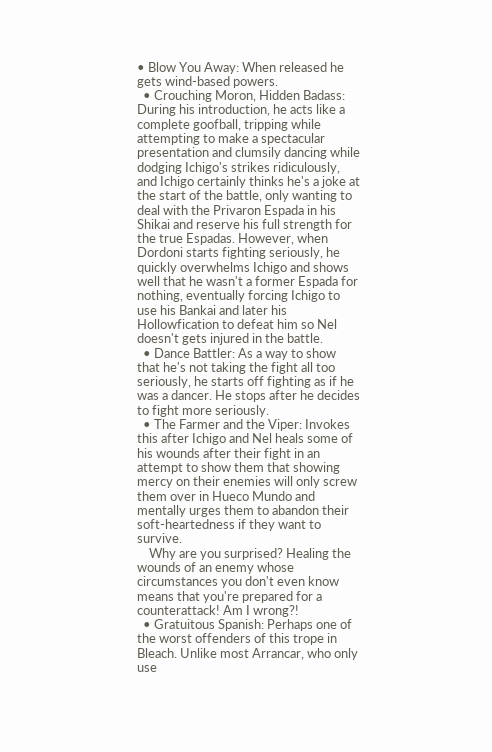• Blow You Away: When released he gets wind-based powers.
  • Crouching Moron, Hidden Badass: During his introduction, he acts like a complete goofball, tripping while attempting to make a spectacular presentation and clumsily dancing while dodging Ichigo's strikes ridiculously, and Ichigo certainly thinks he's a joke at the start of the battle, only wanting to deal with the Privaron Espada in his Shikai and reserve his full strength for the true Espadas. However, when Dordoni starts fighting seriously, he quickly overwhelms Ichigo and shows well that he wasn't a former Espada for nothing, eventually forcing Ichigo to use his Bankai and later his Hollowfication to defeat him so Nel doesn't gets injured in the battle.
  • Dance Battler: As a way to show that he's not taking the fight all too seriously, he starts off fighting as if he was a dancer. He stops after he decides to fight more seriously.
  • The Farmer and the Viper: Invokes this after Ichigo and Nel heals some of his wounds after their fight in an attempt to show them that showing mercy on their enemies will only screw them over in Hueco Mundo and mentally urges them to abandon their soft-heartedness if they want to survive.
    Why are you surprised? Healing the wounds of an enemy whose circumstances you don't even know means that you're prepared for a counterattack! Am I wrong?!
  • Gratuitous Spanish: Perhaps one of the worst offenders of this trope in Bleach. Unlike most Arrancar, who only use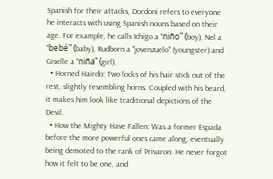Spanish for their attacks, Dordoni refers to everyone he interacts with using Spanish nouns based on their age. For example, he calls Ichigo a "niño" (boy), Nel a "bebé" (baby), Rudborn a "jovenzuelo" (youngster) and Giselle a "niña" (girl).
  • Horned Hairdo: Two locks of his hair stick out of the rest, slightly resembling horns. Coupled with his beard, it makes him look like traditional depictions of the Devil.
  • How the Mighty Have Fallen: Was a former Espada before the more powerful ones came along, eventually being demoted to the rank of Privaron. He never forgot how it felt to be one, and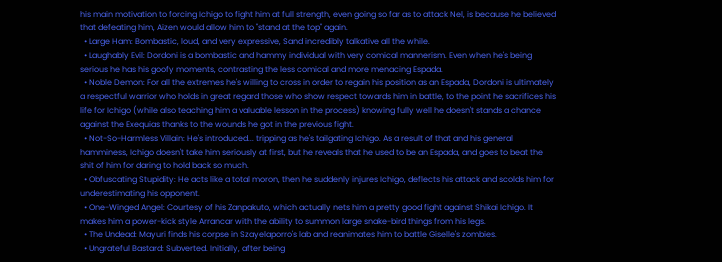his main motivation to forcing Ichigo to fight him at full strength, even going so far as to attack Nel, is because he believed that defeating him, Aizen would allow him to "stand at the top" again.
  • Large Ham: Bombastic, loud, and very expressive, Sand incredibly talkative all the while.
  • Laughably Evil: Dordoni is a bombastic and hammy individual with very comical mannerism. Even when he's being serious he has his goofy moments, contrasting the less comical and more menacing Espada.
  • Noble Demon: For all the extremes he's willing to cross in order to regain his position as an Espada, Dordoni is ultimately a respectful warrior who holds in great regard those who show respect towards him in battle, to the point he sacrifices his life for Ichigo (while also teaching him a valuable lesson in the process) knowing fully well he doesn't stands a chance against the Exequias thanks to the wounds he got in the previous fight.
  • Not-So-Harmless Villain: He's introduced... tripping as he's tailgating Ichigo. As a result of that and his general hamminess, Ichigo doesn't take him seriously at first, but he reveals that he used to be an Espada, and goes to beat the shit of him for daring to hold back so much.
  • Obfuscating Stupidity: He acts like a total moron, then he suddenly injures Ichigo, deflects his attack and scolds him for underestimating his opponent.
  • One-Winged Angel: Courtesy of his Zanpakuto, which actually nets him a pretty good fight against Shikai Ichigo. It makes him a power-kick style Arrancar with the ability to summon large snake-bird things from his legs.
  • The Undead: Mayuri finds his corpse in Szayelaporro's lab and reanimates him to battle Giselle's zombies.
  • Ungrateful Bastard: Subverted. Initially, after being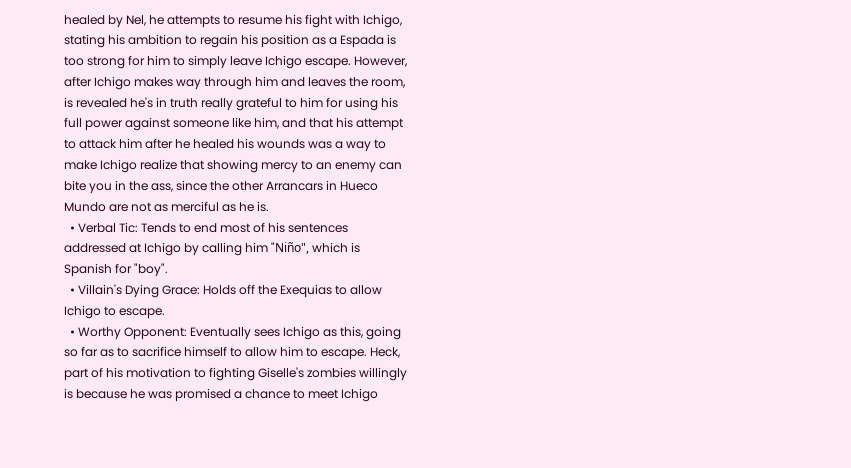healed by Nel, he attempts to resume his fight with Ichigo, stating his ambition to regain his position as a Espada is too strong for him to simply leave Ichigo escape. However, after Ichigo makes way through him and leaves the room, is revealed he's in truth really grateful to him for using his full power against someone like him, and that his attempt to attack him after he healed his wounds was a way to make Ichigo realize that showing mercy to an enemy can bite you in the ass, since the other Arrancars in Hueco Mundo are not as merciful as he is.
  • Verbal Tic: Tends to end most of his sentences addressed at Ichigo by calling him "Niño", which is Spanish for "boy".
  • Villain's Dying Grace: Holds off the Exequias to allow Ichigo to escape.
  • Worthy Opponent: Eventually sees Ichigo as this, going so far as to sacrifice himself to allow him to escape. Heck, part of his motivation to fighting Giselle's zombies willingly is because he was promised a chance to meet Ichigo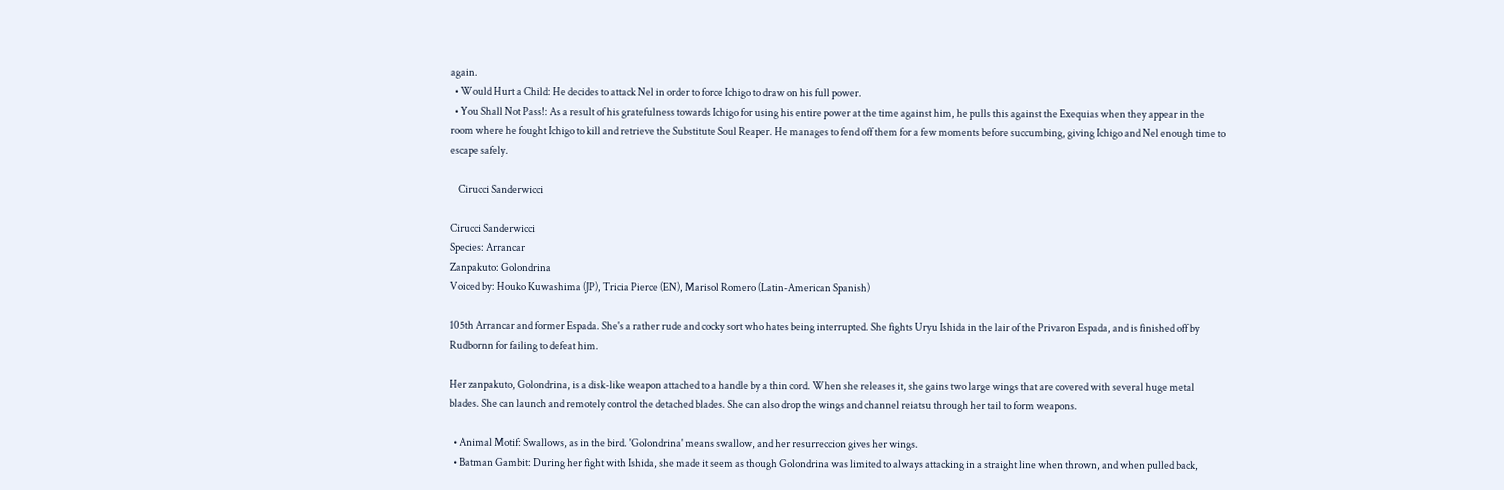again.
  • Would Hurt a Child: He decides to attack Nel in order to force Ichigo to draw on his full power.
  • You Shall Not Pass!: As a result of his gratefulness towards Ichigo for using his entire power at the time against him, he pulls this against the Exequias when they appear in the room where he fought Ichigo to kill and retrieve the Substitute Soul Reaper. He manages to fend off them for a few moments before succumbing, giving Ichigo and Nel enough time to escape safely.

    Cirucci Sanderwicci

Cirucci Sanderwicci
Species: Arrancar
Zanpakuto: Golondrina
Voiced by: Houko Kuwashima (JP), Tricia Pierce (EN), Marisol Romero (Latin-American Spanish)

105th Arrancar and former Espada. She's a rather rude and cocky sort who hates being interrupted. She fights Uryu Ishida in the lair of the Privaron Espada, and is finished off by Rudbornn for failing to defeat him.

Her zanpakuto, Golondrina, is a disk-like weapon attached to a handle by a thin cord. When she releases it, she gains two large wings that are covered with several huge metal blades. She can launch and remotely control the detached blades. She can also drop the wings and channel reiatsu through her tail to form weapons.

  • Animal Motif: Swallows, as in the bird. 'Golondrina' means swallow, and her resurreccion gives her wings.
  • Batman Gambit: During her fight with Ishida, she made it seem as though Golondrina was limited to always attacking in a straight line when thrown, and when pulled back,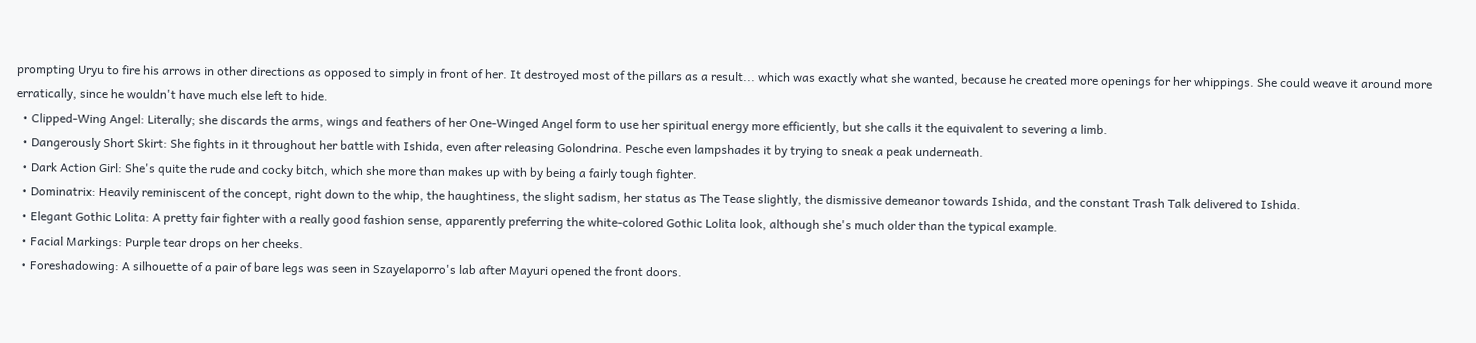prompting Uryu to fire his arrows in other directions as opposed to simply in front of her. It destroyed most of the pillars as a result... which was exactly what she wanted, because he created more openings for her whippings. She could weave it around more erratically, since he wouldn't have much else left to hide.
  • Clipped-Wing Angel: Literally; she discards the arms, wings and feathers of her One-Winged Angel form to use her spiritual energy more efficiently, but she calls it the equivalent to severing a limb.
  • Dangerously Short Skirt: She fights in it throughout her battle with Ishida, even after releasing Golondrina. Pesche even lampshades it by trying to sneak a peak underneath.
  • Dark Action Girl: She's quite the rude and cocky bitch, which she more than makes up with by being a fairly tough fighter.
  • Dominatrix: Heavily reminiscent of the concept, right down to the whip, the haughtiness, the slight sadism, her status as The Tease slightly, the dismissive demeanor towards Ishida, and the constant Trash Talk delivered to Ishida.
  • Elegant Gothic Lolita: A pretty fair fighter with a really good fashion sense, apparently preferring the white-colored Gothic Lolita look, although she's much older than the typical example.
  • Facial Markings: Purple tear drops on her cheeks.
  • Foreshadowing: A silhouette of a pair of bare legs was seen in Szayelaporro's lab after Mayuri opened the front doors.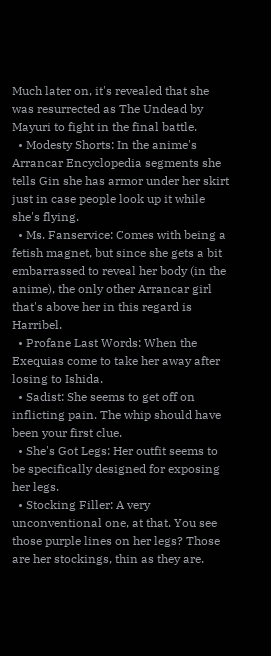Much later on, it's revealed that she was resurrected as The Undead by Mayuri to fight in the final battle.
  • Modesty Shorts: In the anime's Arrancar Encyclopedia segments she tells Gin she has armor under her skirt just in case people look up it while she's flying.
  • Ms. Fanservice: Comes with being a fetish magnet, but since she gets a bit embarrassed to reveal her body (in the anime), the only other Arrancar girl that's above her in this regard is Harribel.
  • Profane Last Words: When the Exequias come to take her away after losing to Ishida.
  • Sadist: She seems to get off on inflicting pain. The whip should have been your first clue.
  • She's Got Legs: Her outfit seems to be specifically designed for exposing her legs.
  • Stocking Filler: A very unconventional one, at that. You see those purple lines on her legs? Those are her stockings, thin as they are.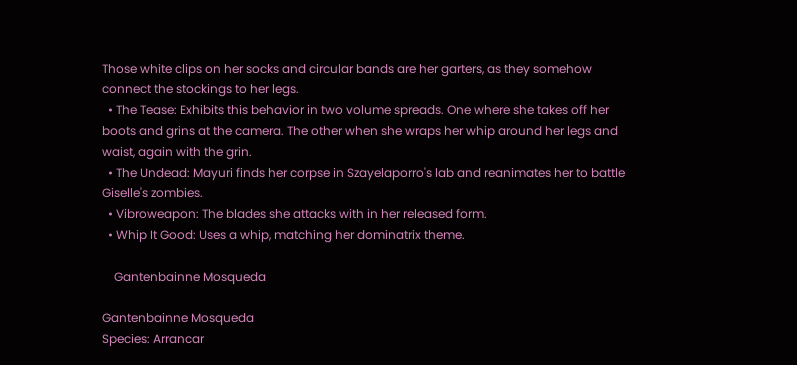Those white clips on her socks and circular bands are her garters, as they somehow connect the stockings to her legs.
  • The Tease: Exhibits this behavior in two volume spreads. One where she takes off her boots and grins at the camera. The other when she wraps her whip around her legs and waist, again with the grin.
  • The Undead: Mayuri finds her corpse in Szayelaporro's lab and reanimates her to battle Giselle's zombies.
  • Vibroweapon: The blades she attacks with in her released form.
  • Whip It Good: Uses a whip, matching her dominatrix theme.

    Gantenbainne Mosqueda

Gantenbainne Mosqueda
Species: Arrancar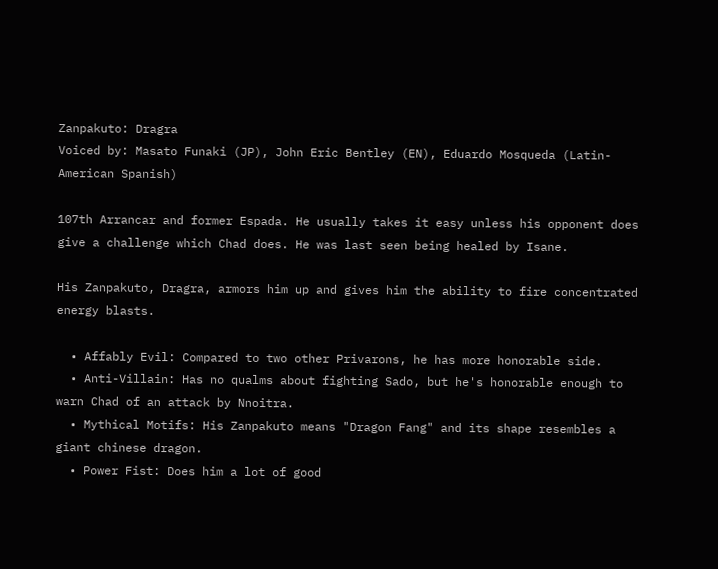Zanpakuto: Dragra
Voiced by: Masato Funaki (JP), John Eric Bentley (EN), Eduardo Mosqueda (Latin-American Spanish)

107th Arrancar and former Espada. He usually takes it easy unless his opponent does give a challenge which Chad does. He was last seen being healed by Isane.

His Zanpakuto, Dragra, armors him up and gives him the ability to fire concentrated energy blasts.

  • Affably Evil: Compared to two other Privarons, he has more honorable side.
  • Anti-Villain: Has no qualms about fighting Sado, but he's honorable enough to warn Chad of an attack by Nnoitra.
  • Mythical Motifs: His Zanpakuto means "Dragon Fang" and its shape resembles a giant chinese dragon.
  • Power Fist: Does him a lot of good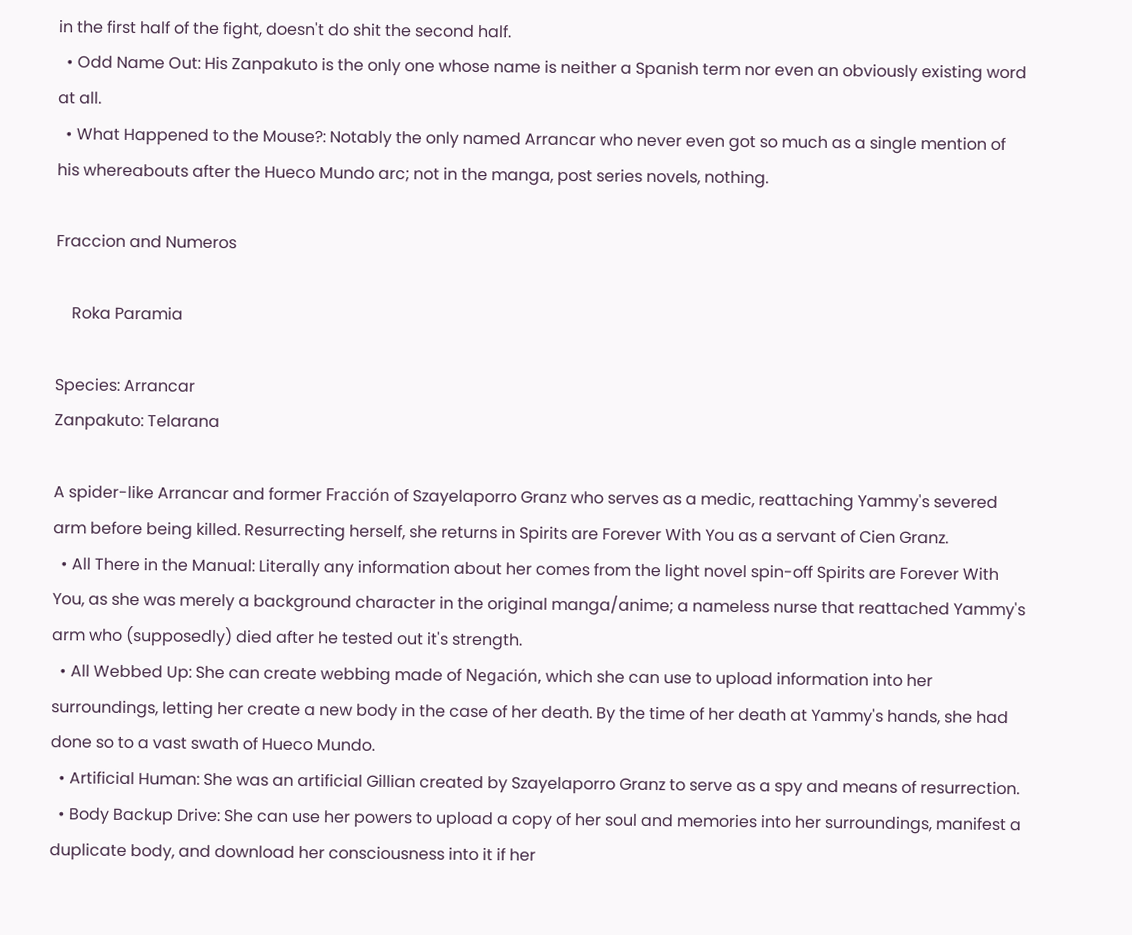in the first half of the fight, doesn't do shit the second half.
  • Odd Name Out: His Zanpakuto is the only one whose name is neither a Spanish term nor even an obviously existing word at all.
  • What Happened to the Mouse?: Notably the only named Arrancar who never even got so much as a single mention of his whereabouts after the Hueco Mundo arc; not in the manga, post series novels, nothing.

Fraccion and Numeros

    Roka Paramia

Species: Arrancar
Zanpakuto: Telarana

A spider-like Arrancar and former Fracción of Szayelaporro Granz who serves as a medic, reattaching Yammy's severed arm before being killed. Resurrecting herself, she returns in Spirits are Forever With You as a servant of Cien Granz.
  • All There in the Manual: Literally any information about her comes from the light novel spin-off Spirits are Forever With You, as she was merely a background character in the original manga/anime; a nameless nurse that reattached Yammy's arm who (supposedly) died after he tested out it's strength.
  • All Webbed Up: She can create webbing made of Negación, which she can use to upload information into her surroundings, letting her create a new body in the case of her death. By the time of her death at Yammy's hands, she had done so to a vast swath of Hueco Mundo.
  • Artificial Human: She was an artificial Gillian created by Szayelaporro Granz to serve as a spy and means of resurrection.
  • Body Backup Drive: She can use her powers to upload a copy of her soul and memories into her surroundings, manifest a duplicate body, and download her consciousness into it if her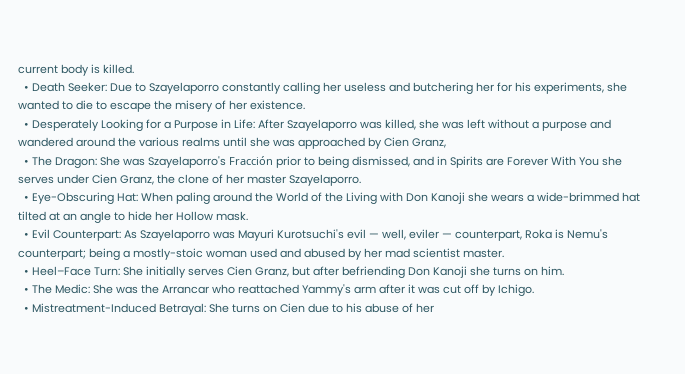current body is killed.
  • Death Seeker: Due to Szayelaporro constantly calling her useless and butchering her for his experiments, she wanted to die to escape the misery of her existence.
  • Desperately Looking for a Purpose in Life: After Szayelaporro was killed, she was left without a purpose and wandered around the various realms until she was approached by Cien Granz,
  • The Dragon: She was Szayelaporro's Fracción prior to being dismissed, and in Spirits are Forever With You she serves under Cien Granz, the clone of her master Szayelaporro.
  • Eye-Obscuring Hat: When paling around the World of the Living with Don Kanoji she wears a wide-brimmed hat tilted at an angle to hide her Hollow mask.
  • Evil Counterpart: As Szayelaporro was Mayuri Kurotsuchi's evil — well, eviler — counterpart, Roka is Nemu's counterpart; being a mostly-stoic woman used and abused by her mad scientist master.
  • Heel–Face Turn: She initially serves Cien Granz, but after befriending Don Kanoji she turns on him.
  • The Medic: She was the Arrancar who reattached Yammy's arm after it was cut off by Ichigo.
  • Mistreatment-Induced Betrayal: She turns on Cien due to his abuse of her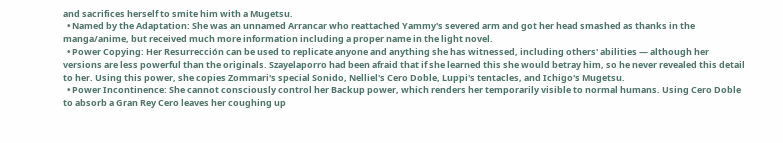and sacrifices herself to smite him with a Mugetsu.
  • Named by the Adaptation: She was an unnamed Arrancar who reattached Yammy's severed arm and got her head smashed as thanks in the manga/anime, but received much more information including a proper name in the light novel.
  • Power Copying: Her Resurrección can be used to replicate anyone and anything she has witnessed, including others' abilities — although her versions are less powerful than the originals. Szayelaporro had been afraid that if she learned this she would betray him, so he never revealed this detail to her. Using this power, she copies Zommari's special Sonido, Nelliel's Cero Doble, Luppi's tentacles, and Ichigo's Mugetsu.
  • Power Incontinence: She cannot consciously control her Backup power, which renders her temporarily visible to normal humans. Using Cero Doble to absorb a Gran Rey Cero leaves her coughing up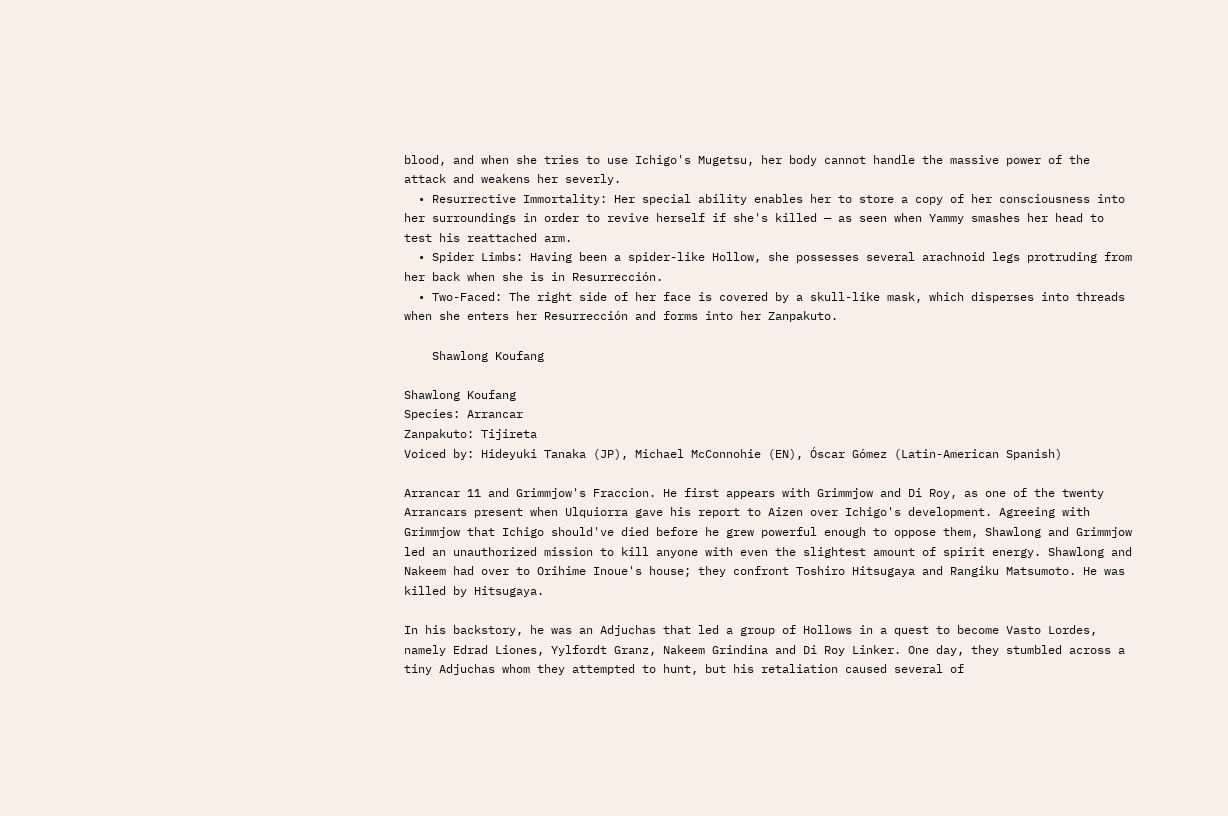blood, and when she tries to use Ichigo's Mugetsu, her body cannot handle the massive power of the attack and weakens her severly.
  • Resurrective Immortality: Her special ability enables her to store a copy of her consciousness into her surroundings in order to revive herself if she's killed — as seen when Yammy smashes her head to test his reattached arm.
  • Spider Limbs: Having been a spider-like Hollow, she possesses several arachnoid legs protruding from her back when she is in Resurrección.
  • Two-Faced: The right side of her face is covered by a skull-like mask, which disperses into threads when she enters her Resurrección and forms into her Zanpakuto.

    Shawlong Koufang

Shawlong Koufang
Species: Arrancar
Zanpakuto: Tijireta
Voiced by: Hideyuki Tanaka (JP), Michael McConnohie (EN), Óscar Gómez (Latin-American Spanish)

Arrancar 11 and Grimmjow's Fraccion. He first appears with Grimmjow and Di Roy, as one of the twenty Arrancars present when Ulquiorra gave his report to Aizen over Ichigo's development. Agreeing with Grimmjow that Ichigo should've died before he grew powerful enough to oppose them, Shawlong and Grimmjow led an unauthorized mission to kill anyone with even the slightest amount of spirit energy. Shawlong and Nakeem had over to Orihime Inoue's house; they confront Toshiro Hitsugaya and Rangiku Matsumoto. He was killed by Hitsugaya.

In his backstory, he was an Adjuchas that led a group of Hollows in a quest to become Vasto Lordes, namely Edrad Liones, Yylfordt Granz, Nakeem Grindina and Di Roy Linker. One day, they stumbled across a tiny Adjuchas whom they attempted to hunt, but his retaliation caused several of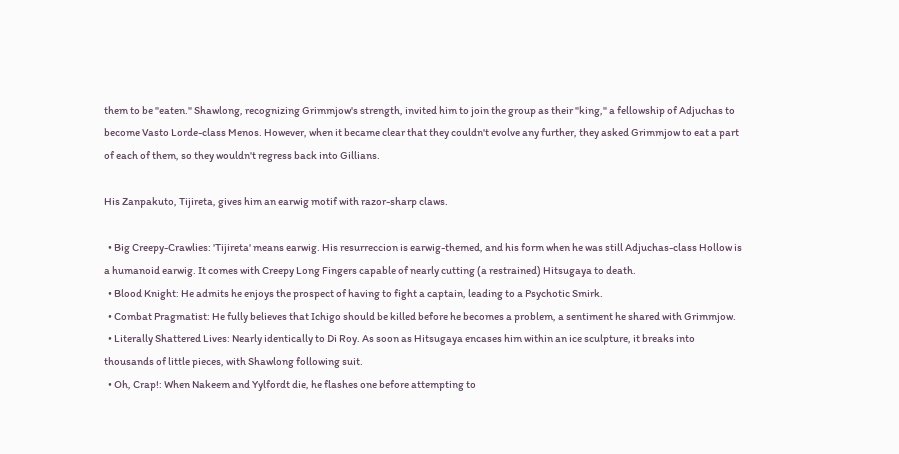them to be "eaten." Shawlong, recognizing Grimmjow's strength, invited him to join the group as their "king," a fellowship of Adjuchas to become Vasto Lorde-class Menos. However, when it became clear that they couldn't evolve any further, they asked Grimmjow to eat a part of each of them, so they wouldn't regress back into Gillians.

His Zanpakuto, Tijireta, gives him an earwig motif with razor-sharp claws.

  • Big Creepy-Crawlies: 'Tijireta' means earwig. His resurreccion is earwig-themed, and his form when he was still Adjuchas-class Hollow is a humanoid earwig. It comes with Creepy Long Fingers capable of nearly cutting (a restrained) Hitsugaya to death.
  • Blood Knight: He admits he enjoys the prospect of having to fight a captain, leading to a Psychotic Smirk.
  • Combat Pragmatist: He fully believes that Ichigo should be killed before he becomes a problem, a sentiment he shared with Grimmjow.
  • Literally Shattered Lives: Nearly identically to Di Roy. As soon as Hitsugaya encases him within an ice sculpture, it breaks into thousands of little pieces, with Shawlong following suit.
  • Oh, Crap!: When Nakeem and Yylfordt die, he flashes one before attempting to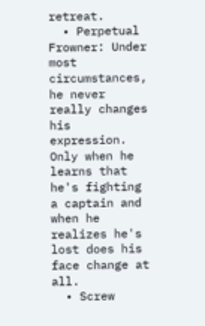retreat.
  • Perpetual Frowner: Under most circumstances, he never really changes his expression. Only when he learns that he's fighting a captain and when he realizes he's lost does his face change at all.
  • Screw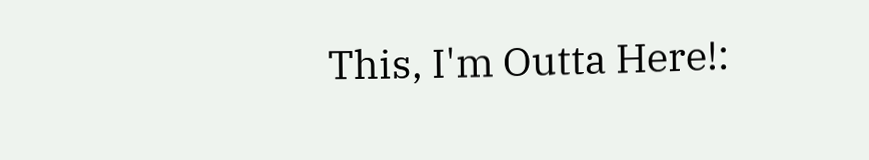This, I'm Outta Here!: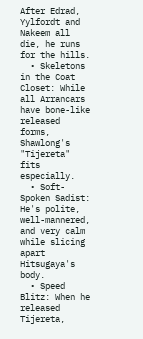After Edrad, Yylfordt and Nakeem all die, he runs for the hills.
  • Skeletons in the Coat Closet: While all Arrancars have bone-like released forms, Shawlong's "Tijereta" fits especially.
  • Soft-Spoken Sadist: He's polite, well-mannered, and very calm while slicing apart Hitsugaya's body.
  • Speed Blitz: When he released Tijereta,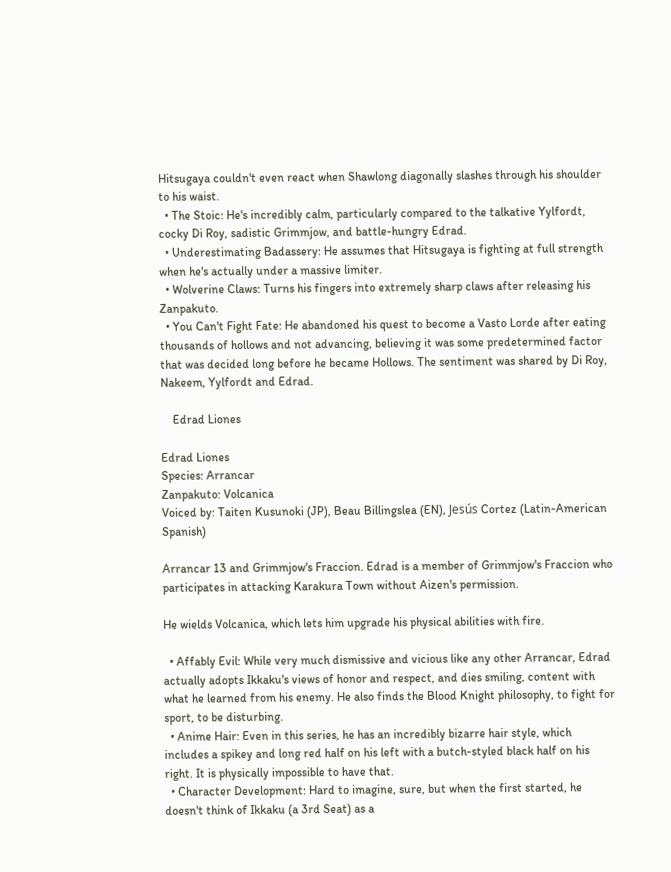Hitsugaya couldn't even react when Shawlong diagonally slashes through his shoulder to his waist.
  • The Stoic: He's incredibly calm, particularly compared to the talkative Yylfordt, cocky Di Roy, sadistic Grimmjow, and battle-hungry Edrad.
  • Underestimating Badassery: He assumes that Hitsugaya is fighting at full strength when he's actually under a massive limiter.
  • Wolverine Claws: Turns his fingers into extremely sharp claws after releasing his Zanpakuto.
  • You Can't Fight Fate: He abandoned his quest to become a Vasto Lorde after eating thousands of hollows and not advancing, believing it was some predetermined factor that was decided long before he became Hollows. The sentiment was shared by Di Roy, Nakeem, Yylfordt and Edrad.

    Edrad Liones

Edrad Liones
Species: Arrancar
Zanpakuto: Volcanica
Voiced by: Taiten Kusunoki (JP), Beau Billingslea (EN), Jesús Cortez (Latin-American Spanish)

Arrancar 13 and Grimmjow's Fraccion. Edrad is a member of Grimmjow's Fraccion who participates in attacking Karakura Town without Aizen's permission.

He wields Volcanica, which lets him upgrade his physical abilities with fire.

  • Affably Evil: While very much dismissive and vicious like any other Arrancar, Edrad actually adopts Ikkaku's views of honor and respect, and dies smiling, content with what he learned from his enemy. He also finds the Blood Knight philosophy, to fight for sport, to be disturbing.
  • Anime Hair: Even in this series, he has an incredibly bizarre hair style, which includes a spikey and long red half on his left with a butch-styled black half on his right. It is physically impossible to have that.
  • Character Development: Hard to imagine, sure, but when the first started, he doesn't think of Ikkaku (a 3rd Seat) as a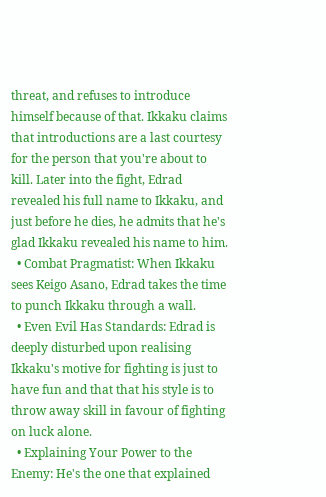threat, and refuses to introduce himself because of that. Ikkaku claims that introductions are a last courtesy for the person that you're about to kill. Later into the fight, Edrad revealed his full name to Ikkaku, and just before he dies, he admits that he's glad Ikkaku revealed his name to him.
  • Combat Pragmatist: When Ikkaku sees Keigo Asano, Edrad takes the time to punch Ikkaku through a wall.
  • Even Evil Has Standards: Edrad is deeply disturbed upon realising Ikkaku's motive for fighting is just to have fun and that that his style is to throw away skill in favour of fighting on luck alone.
  • Explaining Your Power to the Enemy: He's the one that explained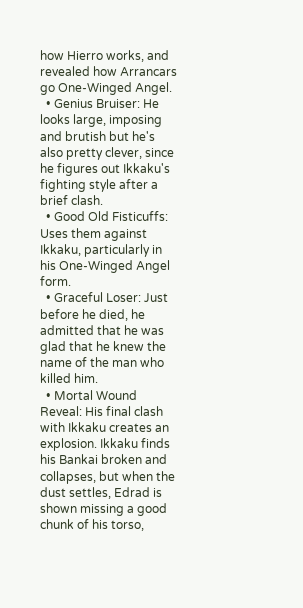how Hierro works, and revealed how Arrancars go One-Winged Angel.
  • Genius Bruiser: He looks large, imposing and brutish but he's also pretty clever, since he figures out Ikkaku's fighting style after a brief clash.
  • Good Old Fisticuffs: Uses them against Ikkaku, particularly in his One-Winged Angel form.
  • Graceful Loser: Just before he died, he admitted that he was glad that he knew the name of the man who killed him.
  • Mortal Wound Reveal: His final clash with Ikkaku creates an explosion. Ikkaku finds his Bankai broken and collapses, but when the dust settles, Edrad is shown missing a good chunk of his torso,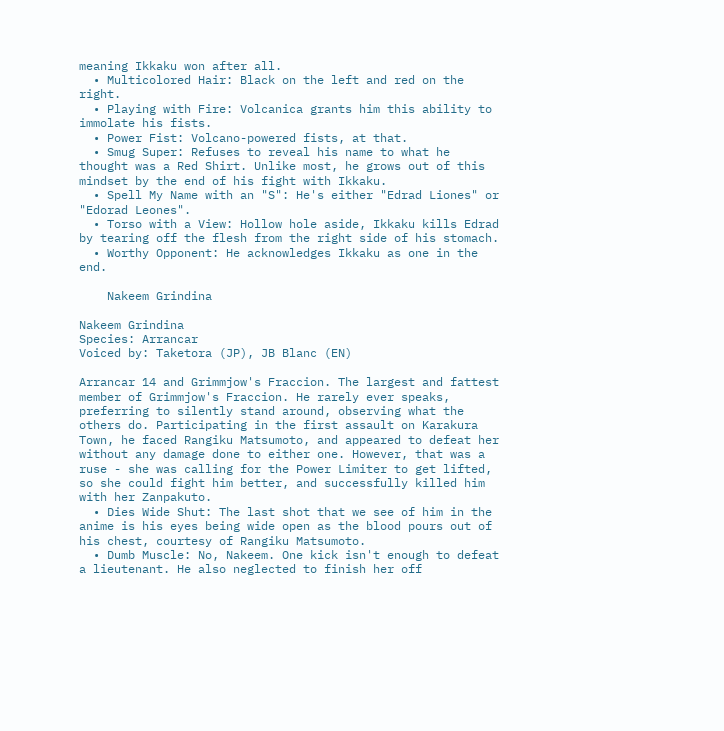meaning Ikkaku won after all.
  • Multicolored Hair: Black on the left and red on the right.
  • Playing with Fire: Volcanica grants him this ability to immolate his fists.
  • Power Fist: Volcano-powered fists, at that.
  • Smug Super: Refuses to reveal his name to what he thought was a Red Shirt. Unlike most, he grows out of this mindset by the end of his fight with Ikkaku.
  • Spell My Name with an "S": He's either "Edrad Liones" or "Edorad Leones".
  • Torso with a View: Hollow hole aside, Ikkaku kills Edrad by tearing off the flesh from the right side of his stomach.
  • Worthy Opponent: He acknowledges Ikkaku as one in the end.

    Nakeem Grindina

Nakeem Grindina
Species: Arrancar
Voiced by: Taketora (JP), JB Blanc (EN)

Arrancar 14 and Grimmjow's Fraccion. The largest and fattest member of Grimmjow's Fraccion. He rarely ever speaks, preferring to silently stand around, observing what the others do. Participating in the first assault on Karakura Town, he faced Rangiku Matsumoto, and appeared to defeat her without any damage done to either one. However, that was a ruse - she was calling for the Power Limiter to get lifted, so she could fight him better, and successfully killed him with her Zanpakuto.
  • Dies Wide Shut: The last shot that we see of him in the anime is his eyes being wide open as the blood pours out of his chest, courtesy of Rangiku Matsumoto.
  • Dumb Muscle: No, Nakeem. One kick isn't enough to defeat a lieutenant. He also neglected to finish her off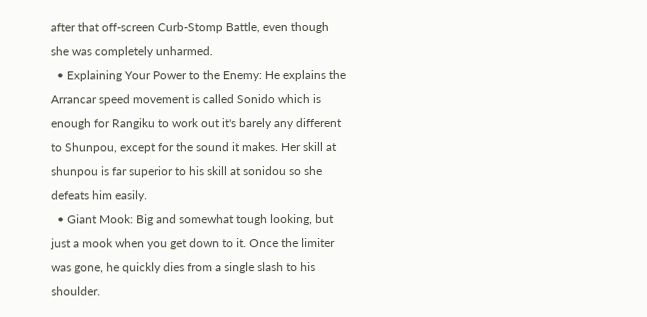after that off-screen Curb-Stomp Battle, even though she was completely unharmed.
  • Explaining Your Power to the Enemy: He explains the Arrancar speed movement is called Sonido which is enough for Rangiku to work out it's barely any different to Shunpou, except for the sound it makes. Her skill at shunpou is far superior to his skill at sonidou so she defeats him easily.
  • Giant Mook: Big and somewhat tough looking, but just a mook when you get down to it. Once the limiter was gone, he quickly dies from a single slash to his shoulder.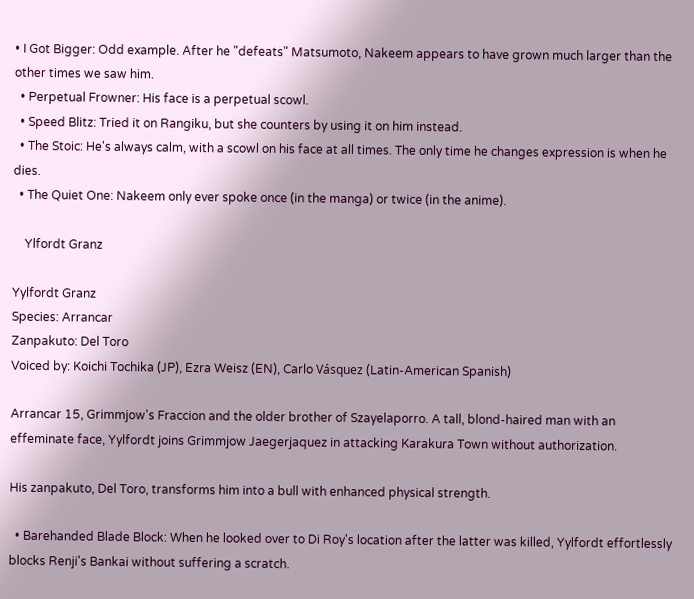• I Got Bigger: Odd example. After he "defeats" Matsumoto, Nakeem appears to have grown much larger than the other times we saw him.
  • Perpetual Frowner: His face is a perpetual scowl.
  • Speed Blitz: Tried it on Rangiku, but she counters by using it on him instead.
  • The Stoic: He's always calm, with a scowl on his face at all times. The only time he changes expression is when he dies.
  • The Quiet One: Nakeem only ever spoke once (in the manga) or twice (in the anime).

    Ylfordt Granz

Yylfordt Granz
Species: Arrancar
Zanpakuto: Del Toro
Voiced by: Koichi Tochika (JP), Ezra Weisz (EN), Carlo Vásquez (Latin-American Spanish)

Arrancar 15, Grimmjow's Fraccion and the older brother of Szayelaporro. A tall, blond-haired man with an effeminate face, Yylfordt joins Grimmjow Jaegerjaquez in attacking Karakura Town without authorization.

His zanpakuto, Del Toro, transforms him into a bull with enhanced physical strength.

  • Barehanded Blade Block: When he looked over to Di Roy's location after the latter was killed, Yylfordt effortlessly blocks Renji's Bankai without suffering a scratch.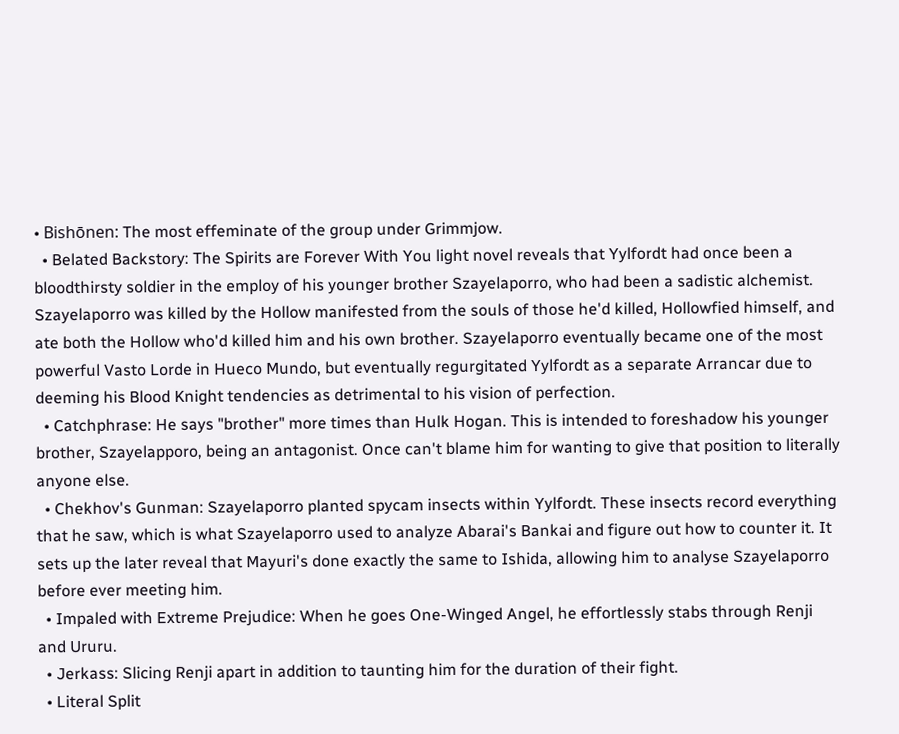• Bishōnen: The most effeminate of the group under Grimmjow.
  • Belated Backstory: The Spirits are Forever With You light novel reveals that Yylfordt had once been a bloodthirsty soldier in the employ of his younger brother Szayelaporro, who had been a sadistic alchemist. Szayelaporro was killed by the Hollow manifested from the souls of those he'd killed, Hollowfied himself, and ate both the Hollow who'd killed him and his own brother. Szayelaporro eventually became one of the most powerful Vasto Lorde in Hueco Mundo, but eventually regurgitated Yylfordt as a separate Arrancar due to deeming his Blood Knight tendencies as detrimental to his vision of perfection.
  • Catchphrase: He says "brother" more times than Hulk Hogan. This is intended to foreshadow his younger brother, Szayelapporo, being an antagonist. Once can't blame him for wanting to give that position to literally anyone else.
  • Chekhov's Gunman: Szayelaporro planted spycam insects within Yylfordt. These insects record everything that he saw, which is what Szayelaporro used to analyze Abarai's Bankai and figure out how to counter it. It sets up the later reveal that Mayuri's done exactly the same to Ishida, allowing him to analyse Szayelaporro before ever meeting him.
  • Impaled with Extreme Prejudice: When he goes One-Winged Angel, he effortlessly stabs through Renji and Ururu.
  • Jerkass: Slicing Renji apart in addition to taunting him for the duration of their fight.
  • Literal Split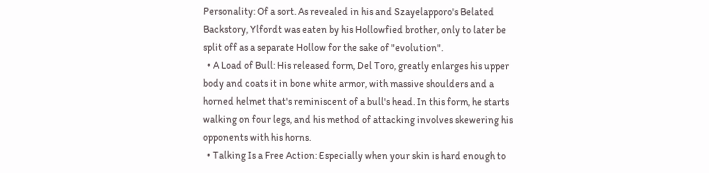Personality: Of a sort. As revealed in his and Szayelapporo's Belated Backstory, Ylfordt was eaten by his Hollowfied brother, only to later be split off as a separate Hollow for the sake of "evolution".
  • A Load of Bull: His released form, Del Toro, greatly enlarges his upper body and coats it in bone white armor, with massive shoulders and a horned helmet that's reminiscent of a bull's head. In this form, he starts walking on four legs, and his method of attacking involves skewering his opponents with his horns.
  • Talking Is a Free Action: Especially when your skin is hard enough to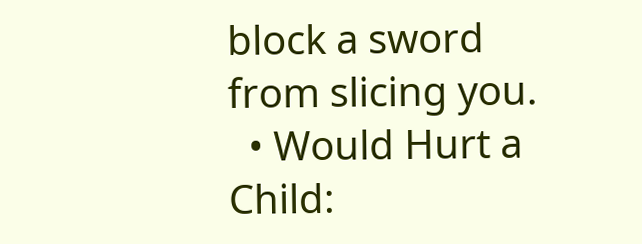block a sword from slicing you.
  • Would Hurt a Child: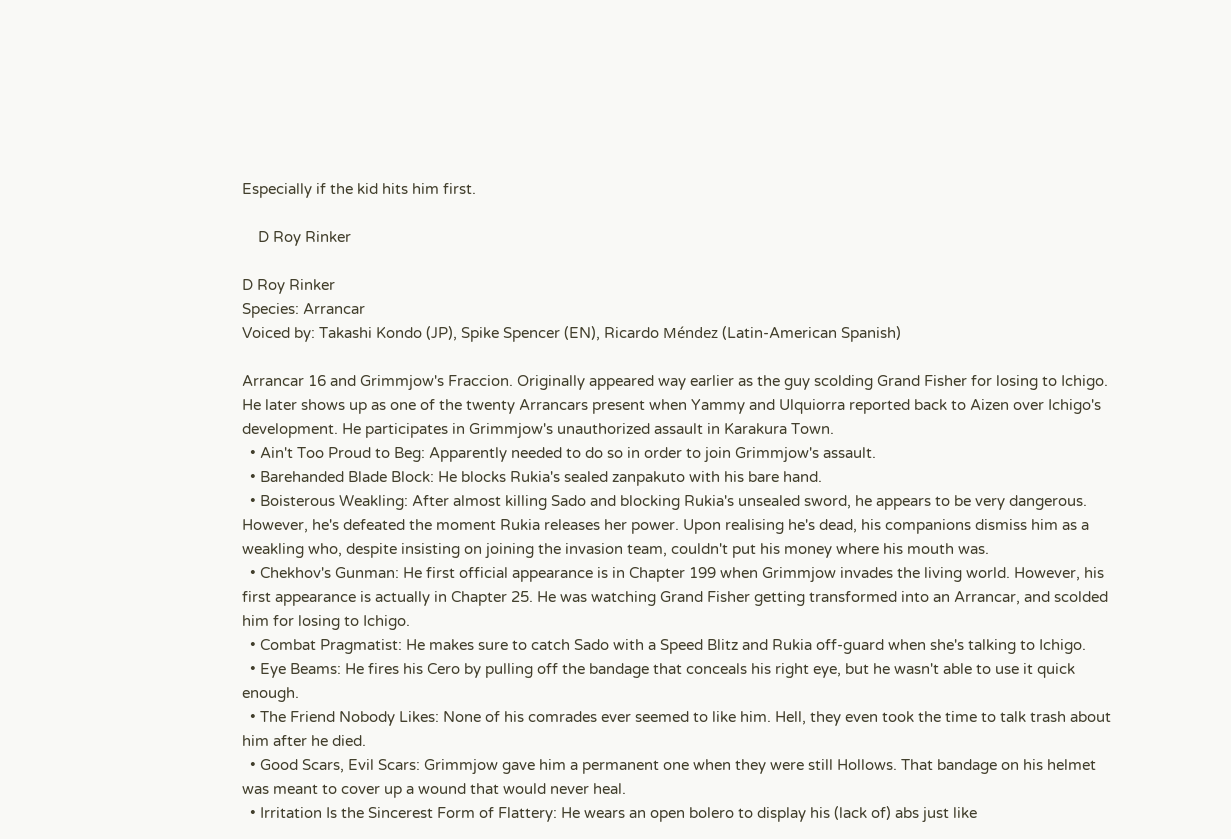Especially if the kid hits him first.

    D Roy Rinker

D Roy Rinker
Species: Arrancar
Voiced by: Takashi Kondo (JP), Spike Spencer (EN), Ricardo Méndez (Latin-American Spanish)

Arrancar 16 and Grimmjow's Fraccion. Originally appeared way earlier as the guy scolding Grand Fisher for losing to Ichigo. He later shows up as one of the twenty Arrancars present when Yammy and Ulquiorra reported back to Aizen over Ichigo's development. He participates in Grimmjow's unauthorized assault in Karakura Town.
  • Ain't Too Proud to Beg: Apparently needed to do so in order to join Grimmjow's assault.
  • Barehanded Blade Block: He blocks Rukia's sealed zanpakuto with his bare hand.
  • Boisterous Weakling: After almost killing Sado and blocking Rukia's unsealed sword, he appears to be very dangerous. However, he's defeated the moment Rukia releases her power. Upon realising he's dead, his companions dismiss him as a weakling who, despite insisting on joining the invasion team, couldn't put his money where his mouth was.
  • Chekhov's Gunman: He first official appearance is in Chapter 199 when Grimmjow invades the living world. However, his first appearance is actually in Chapter 25. He was watching Grand Fisher getting transformed into an Arrancar, and scolded him for losing to Ichigo.
  • Combat Pragmatist: He makes sure to catch Sado with a Speed Blitz and Rukia off-guard when she's talking to Ichigo.
  • Eye Beams: He fires his Cero by pulling off the bandage that conceals his right eye, but he wasn't able to use it quick enough.
  • The Friend Nobody Likes: None of his comrades ever seemed to like him. Hell, they even took the time to talk trash about him after he died.
  • Good Scars, Evil Scars: Grimmjow gave him a permanent one when they were still Hollows. That bandage on his helmet was meant to cover up a wound that would never heal.
  • Irritation Is the Sincerest Form of Flattery: He wears an open bolero to display his (lack of) abs just like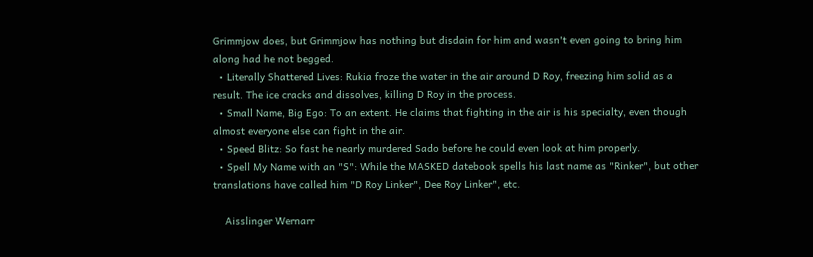Grimmjow does, but Grimmjow has nothing but disdain for him and wasn't even going to bring him along had he not begged.
  • Literally Shattered Lives: Rukia froze the water in the air around D Roy, freezing him solid as a result. The ice cracks and dissolves, killing D Roy in the process.
  • Small Name, Big Ego: To an extent. He claims that fighting in the air is his specialty, even though almost everyone else can fight in the air.
  • Speed Blitz: So fast he nearly murdered Sado before he could even look at him properly.
  • Spell My Name with an "S": While the MASKED datebook spells his last name as "Rinker", but other translations have called him "D Roy Linker", Dee Roy Linker", etc.

    Aisslinger Wernarr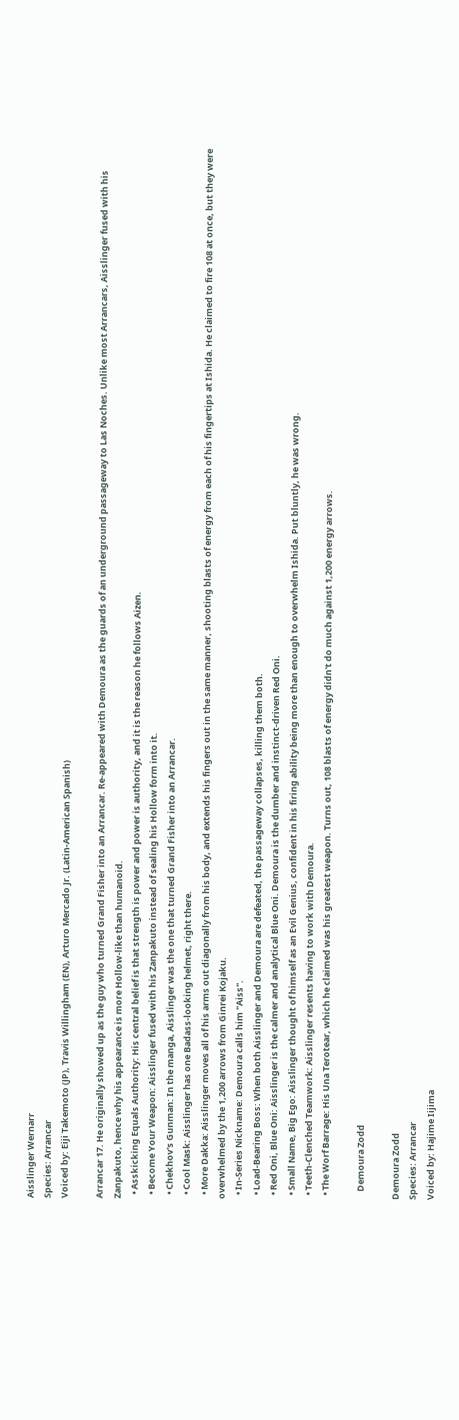Aisslinger Wernarr
Species: Arrancar
Voiced by: Eiji Takemoto (JP), Travis Willingham (EN), Arturo Mercado Jr. (Latin-American Spanish)

Arrancar 17. He originally showed up as the guy who turned Grand Fisher into an Arrancar. Re-appeared with Demoura as the guards of an underground passageway to Las Noches. Unlike most Arrancars, Aisslinger fused with his Zanpakuto, hence why his appearance is more Hollow-like than humanoid.
  • Asskicking Equals Authority: His central belief is that strength is power and power is authority, and it is the reason he follows Aizen.
  • Become Your Weapon: Aisslinger fused with his Zanpakuto instead of sealing his Hollow form into it.
  • Chekhov's Gunman: In the manga, Aisslinger was the one that turned Grand Fisher into an Arrancar.
  • Cool Mask: Aisslinger has one Badass-looking helmet, right there.
  • More Dakka: Aisslinger moves all of his arms out diagonally from his body, and extends his fingers out in the same manner, shooting blasts of energy from each of his fingertips at Ishida. He claimed to fire 108 at once, but they were overwhelmed by the 1,200 arrows from Ginrei Kojaku.
  • In-Series Nickname: Demoura calls him "Aiss".
  • Load-Bearing Boss: When both Aisslinger and Demoura are defeated, the passageway collapses, killing them both.
  • Red Oni, Blue Oni: Aisslinger is the calmer and analytical Blue Oni. Demoura is the dumber and instinct-driven Red Oni.
  • Small Name, Big Ego: Aisslinger thought of himself as an Evil Genius, confident in his firing ability being more than enough to overwhelm Ishida. Put bluntly, he was wrong.
  • Teeth-Clenched Teamwork: Aisslinger resents having to work with Demoura.
  • The Worf Barrage: His Una Terotear, which he claimed was his greatest weapon. Turns out, 108 blasts of energy didn't do much against 1,200 energy arrows.

    Demoura Zodd

Demoura Zodd
Species: Arrancar
Voiced by: Hajime Iijima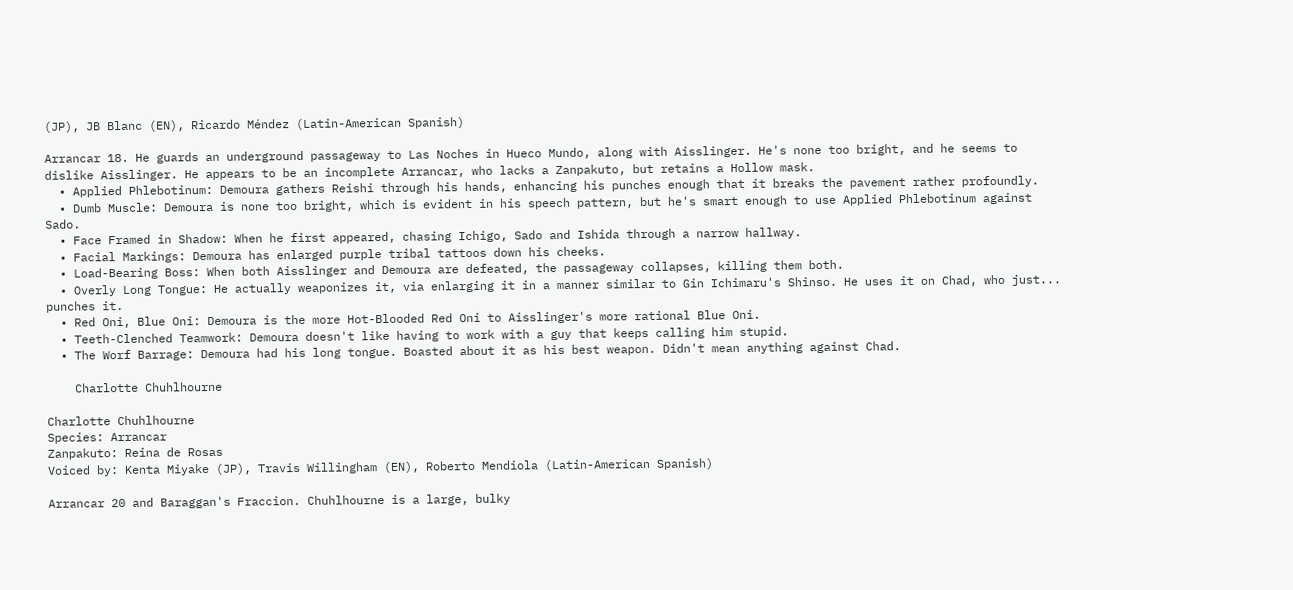(JP), JB Blanc (EN), Ricardo Méndez (Latin-American Spanish)

Arrancar 18. He guards an underground passageway to Las Noches in Hueco Mundo, along with Aisslinger. He's none too bright, and he seems to dislike Aisslinger. He appears to be an incomplete Arrancar, who lacks a Zanpakuto, but retains a Hollow mask.
  • Applied Phlebotinum: Demoura gathers Reishi through his hands, enhancing his punches enough that it breaks the pavement rather profoundly.
  • Dumb Muscle: Demoura is none too bright, which is evident in his speech pattern, but he's smart enough to use Applied Phlebotinum against Sado.
  • Face Framed in Shadow: When he first appeared, chasing Ichigo, Sado and Ishida through a narrow hallway.
  • Facial Markings: Demoura has enlarged purple tribal tattoos down his cheeks.
  • Load-Bearing Boss: When both Aisslinger and Demoura are defeated, the passageway collapses, killing them both.
  • Overly Long Tongue: He actually weaponizes it, via enlarging it in a manner similar to Gin Ichimaru's Shinso. He uses it on Chad, who just... punches it.
  • Red Oni, Blue Oni: Demoura is the more Hot-Blooded Red Oni to Aisslinger's more rational Blue Oni.
  • Teeth-Clenched Teamwork: Demoura doesn't like having to work with a guy that keeps calling him stupid.
  • The Worf Barrage: Demoura had his long tongue. Boasted about it as his best weapon. Didn't mean anything against Chad.

    Charlotte Chuhlhourne

Charlotte Chuhlhourne
Species: Arrancar
Zanpakuto: Reina de Rosas
Voiced by: Kenta Miyake (JP), Travis Willingham (EN), Roberto Mendiola (Latin-American Spanish)

Arrancar 20 and Baraggan's Fraccion. Chuhlhourne is a large, bulky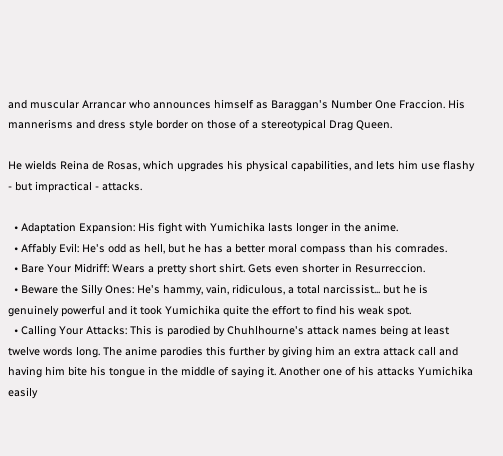and muscular Arrancar who announces himself as Baraggan's Number One Fraccion. His mannerisms and dress style border on those of a stereotypical Drag Queen.

He wields Reina de Rosas, which upgrades his physical capabilities, and lets him use flashy - but impractical - attacks.

  • Adaptation Expansion: His fight with Yumichika lasts longer in the anime.
  • Affably Evil: He's odd as hell, but he has a better moral compass than his comrades.
  • Bare Your Midriff: Wears a pretty short shirt. Gets even shorter in Resurreccion.
  • Beware the Silly Ones: He's hammy, vain, ridiculous, a total narcissist... but he is genuinely powerful and it took Yumichika quite the effort to find his weak spot.
  • Calling Your Attacks: This is parodied by Chuhlhourne's attack names being at least twelve words long. The anime parodies this further by giving him an extra attack call and having him bite his tongue in the middle of saying it. Another one of his attacks Yumichika easily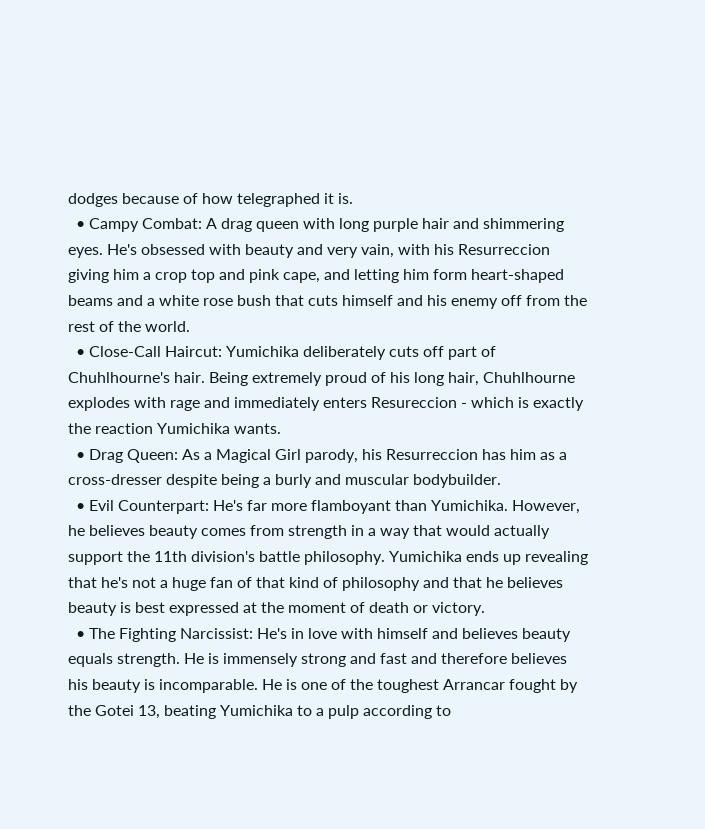dodges because of how telegraphed it is.
  • Campy Combat: A drag queen with long purple hair and shimmering eyes. He's obsessed with beauty and very vain, with his Resurreccion giving him a crop top and pink cape, and letting him form heart-shaped beams and a white rose bush that cuts himself and his enemy off from the rest of the world.
  • Close-Call Haircut: Yumichika deliberately cuts off part of Chuhlhourne's hair. Being extremely proud of his long hair, Chuhlhourne explodes with rage and immediately enters Resureccion - which is exactly the reaction Yumichika wants.
  • Drag Queen: As a Magical Girl parody, his Resurreccion has him as a cross-dresser despite being a burly and muscular bodybuilder.
  • Evil Counterpart: He's far more flamboyant than Yumichika. However, he believes beauty comes from strength in a way that would actually support the 11th division's battle philosophy. Yumichika ends up revealing that he's not a huge fan of that kind of philosophy and that he believes beauty is best expressed at the moment of death or victory.
  • The Fighting Narcissist: He's in love with himself and believes beauty equals strength. He is immensely strong and fast and therefore believes his beauty is incomparable. He is one of the toughest Arrancar fought by the Gotei 13, beating Yumichika to a pulp according to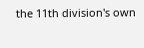the 11th division's own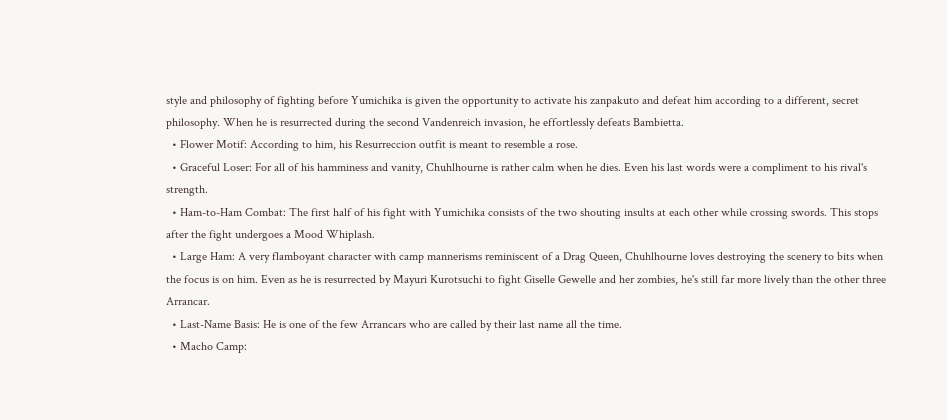style and philosophy of fighting before Yumichika is given the opportunity to activate his zanpakuto and defeat him according to a different, secret philosophy. When he is resurrected during the second Vandenreich invasion, he effortlessly defeats Bambietta.
  • Flower Motif: According to him, his Resurreccion outfit is meant to resemble a rose.
  • Graceful Loser: For all of his hamminess and vanity, Chuhlhourne is rather calm when he dies. Even his last words were a compliment to his rival's strength.
  • Ham-to-Ham Combat: The first half of his fight with Yumichika consists of the two shouting insults at each other while crossing swords. This stops after the fight undergoes a Mood Whiplash.
  • Large Ham: A very flamboyant character with camp mannerisms reminiscent of a Drag Queen, Chuhlhourne loves destroying the scenery to bits when the focus is on him. Even as he is resurrected by Mayuri Kurotsuchi to fight Giselle Gewelle and her zombies, he's still far more lively than the other three Arrancar.
  • Last-Name Basis: He is one of the few Arrancars who are called by their last name all the time.
  • Macho Camp: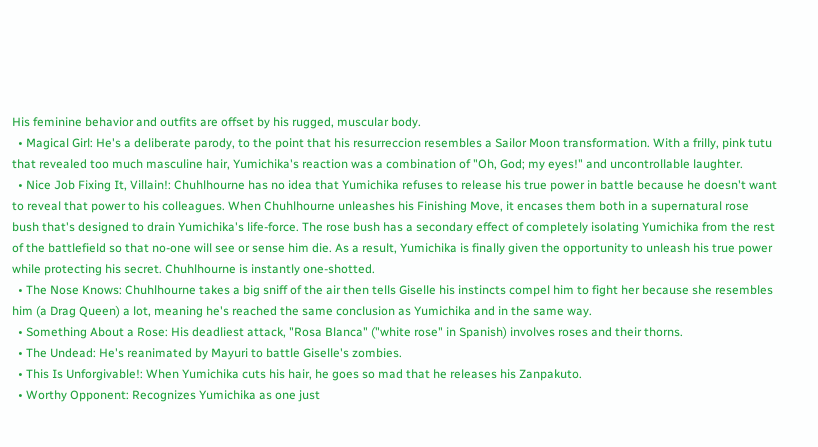His feminine behavior and outfits are offset by his rugged, muscular body.
  • Magical Girl: He's a deliberate parody, to the point that his resurreccion resembles a Sailor Moon transformation. With a frilly, pink tutu that revealed too much masculine hair, Yumichika's reaction was a combination of "Oh, God; my eyes!" and uncontrollable laughter.
  • Nice Job Fixing It, Villain!: Chuhlhourne has no idea that Yumichika refuses to release his true power in battle because he doesn't want to reveal that power to his colleagues. When Chuhlhourne unleashes his Finishing Move, it encases them both in a supernatural rose bush that's designed to drain Yumichika's life-force. The rose bush has a secondary effect of completely isolating Yumichika from the rest of the battlefield so that no-one will see or sense him die. As a result, Yumichika is finally given the opportunity to unleash his true power while protecting his secret. Chuhlhourne is instantly one-shotted.
  • The Nose Knows: Chuhlhourne takes a big sniff of the air then tells Giselle his instincts compel him to fight her because she resembles him (a Drag Queen) a lot, meaning he's reached the same conclusion as Yumichika and in the same way.
  • Something About a Rose: His deadliest attack, "Rosa Blanca" ("white rose" in Spanish) involves roses and their thorns.
  • The Undead: He's reanimated by Mayuri to battle Giselle's zombies.
  • This Is Unforgivable!: When Yumichika cuts his hair, he goes so mad that he releases his Zanpakuto.
  • Worthy Opponent: Recognizes Yumichika as one just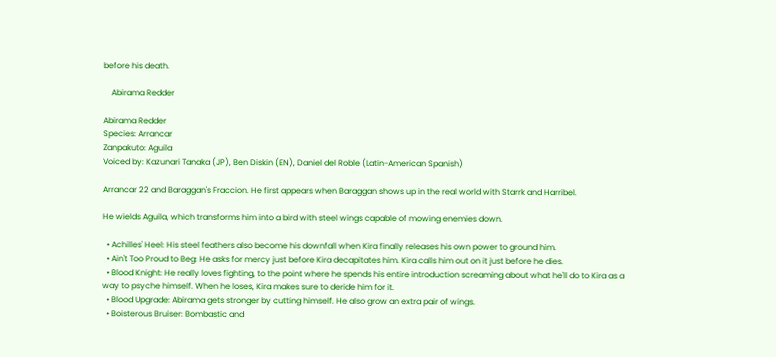before his death.

    Abirama Redder

Abirama Redder
Species: Arrancar
Zanpakuto: Aguila
Voiced by: Kazunari Tanaka (JP), Ben Diskin (EN), Daniel del Roble (Latin-American Spanish)

Arrancar 22 and Baraggan's Fraccion. He first appears when Baraggan shows up in the real world with Starrk and Harribel.

He wields Aguila, which transforms him into a bird with steel wings capable of mowing enemies down.

  • Achilles' Heel: His steel feathers also become his downfall when Kira finally releases his own power to ground him.
  • Ain't Too Proud to Beg: He asks for mercy just before Kira decapitates him. Kira calls him out on it just before he dies.
  • Blood Knight: He really loves fighting, to the point where he spends his entire introduction screaming about what he'll do to Kira as a way to psyche himself. When he loses, Kira makes sure to deride him for it.
  • Blood Upgrade: Abirama gets stronger by cutting himself. He also grow an extra pair of wings.
  • Boisterous Bruiser: Bombastic and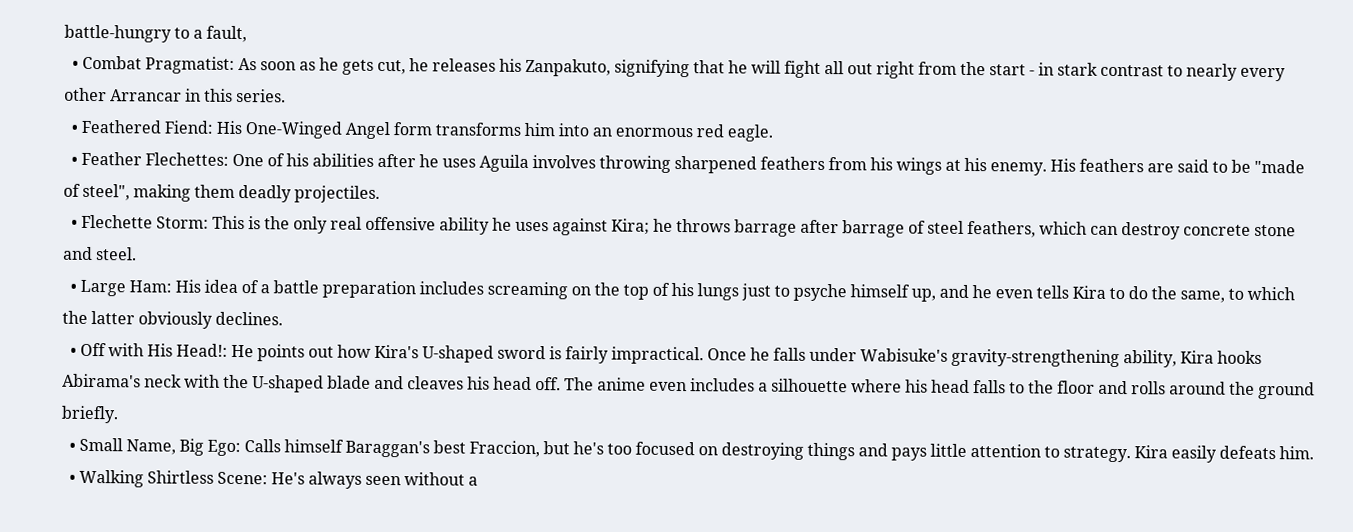battle-hungry to a fault,
  • Combat Pragmatist: As soon as he gets cut, he releases his Zanpakuto, signifying that he will fight all out right from the start - in stark contrast to nearly every other Arrancar in this series.
  • Feathered Fiend: His One-Winged Angel form transforms him into an enormous red eagle.
  • Feather Flechettes: One of his abilities after he uses Aguila involves throwing sharpened feathers from his wings at his enemy. His feathers are said to be "made of steel", making them deadly projectiles.
  • Flechette Storm: This is the only real offensive ability he uses against Kira; he throws barrage after barrage of steel feathers, which can destroy concrete stone and steel.
  • Large Ham: His idea of a battle preparation includes screaming on the top of his lungs just to psyche himself up, and he even tells Kira to do the same, to which the latter obviously declines.
  • Off with His Head!: He points out how Kira's U-shaped sword is fairly impractical. Once he falls under Wabisuke's gravity-strengthening ability, Kira hooks Abirama's neck with the U-shaped blade and cleaves his head off. The anime even includes a silhouette where his head falls to the floor and rolls around the ground briefly.
  • Small Name, Big Ego: Calls himself Baraggan's best Fraccion, but he's too focused on destroying things and pays little attention to strategy. Kira easily defeats him.
  • Walking Shirtless Scene: He's always seen without a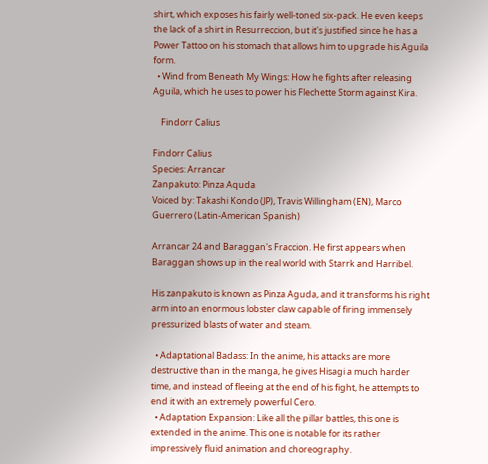shirt, which exposes his fairly well-toned six-pack. He even keeps the lack of a shirt in Resurreccion, but it's justified since he has a Power Tattoo on his stomach that allows him to upgrade his Aguila form.
  • Wind from Beneath My Wings: How he fights after releasing Aguila, which he uses to power his Flechette Storm against Kira.

    Findorr Calius

Findorr Calius
Species: Arrancar
Zanpakuto: Pinza Aquda
Voiced by: Takashi Kondo (JP), Travis Willingham (EN), Marco Guerrero (Latin-American Spanish)

Arrancar 24 and Baraggan's Fraccion. He first appears when Baraggan shows up in the real world with Starrk and Harribel.

His zanpakuto is known as Pinza Aguda, and it transforms his right arm into an enormous lobster claw capable of firing immensely pressurized blasts of water and steam.

  • Adaptational Badass: In the anime, his attacks are more destructive than in the manga, he gives Hisagi a much harder time, and instead of fleeing at the end of his fight, he attempts to end it with an extremely powerful Cero.
  • Adaptation Expansion: Like all the pillar battles, this one is extended in the anime. This one is notable for its rather impressively fluid animation and choreography.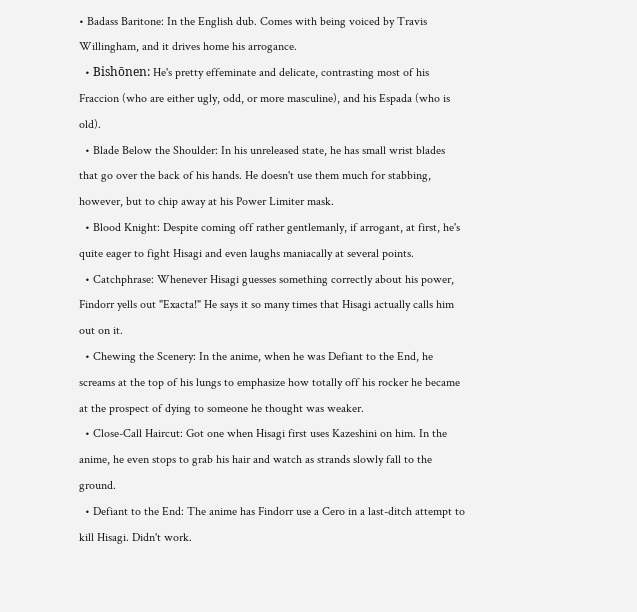• Badass Baritone: In the English dub. Comes with being voiced by Travis Willingham, and it drives home his arrogance.
  • Bishōnen: He's pretty effeminate and delicate, contrasting most of his Fraccion (who are either ugly, odd, or more masculine), and his Espada (who is old).
  • Blade Below the Shoulder: In his unreleased state, he has small wrist blades that go over the back of his hands. He doesn't use them much for stabbing, however, but to chip away at his Power Limiter mask.
  • Blood Knight: Despite coming off rather gentlemanly, if arrogant, at first, he's quite eager to fight Hisagi and even laughs maniacally at several points.
  • Catchphrase: Whenever Hisagi guesses something correctly about his power, Findorr yells out "Exacta!" He says it so many times that Hisagi actually calls him out on it.
  • Chewing the Scenery: In the anime, when he was Defiant to the End, he screams at the top of his lungs to emphasize how totally off his rocker he became at the prospect of dying to someone he thought was weaker.
  • Close-Call Haircut: Got one when Hisagi first uses Kazeshini on him. In the anime, he even stops to grab his hair and watch as strands slowly fall to the ground.
  • Defiant to the End: The anime has Findorr use a Cero in a last-ditch attempt to kill Hisagi. Didn't work.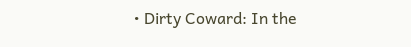• Dirty Coward: In the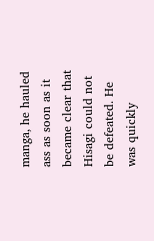manga, he hauled ass as soon as it became clear that Hisagi could not be defeated. He was quickly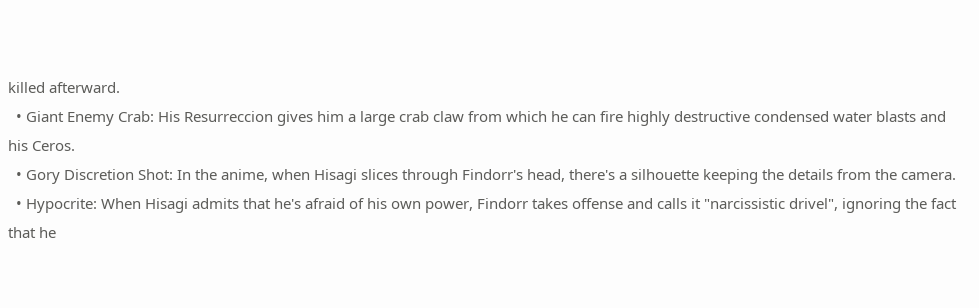killed afterward.
  • Giant Enemy Crab: His Resurreccion gives him a large crab claw from which he can fire highly destructive condensed water blasts and his Ceros.
  • Gory Discretion Shot: In the anime, when Hisagi slices through Findorr's head, there's a silhouette keeping the details from the camera.
  • Hypocrite: When Hisagi admits that he's afraid of his own power, Findorr takes offense and calls it "narcissistic drivel", ignoring the fact that he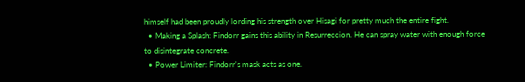himself had been proudly lording his strength over Hisagi for pretty much the entire fight.
  • Making a Splash: Findorr gains this ability in Resurreccion. He can spray water with enough force to disintegrate concrete.
  • Power Limiter: Findorr's mask acts as one.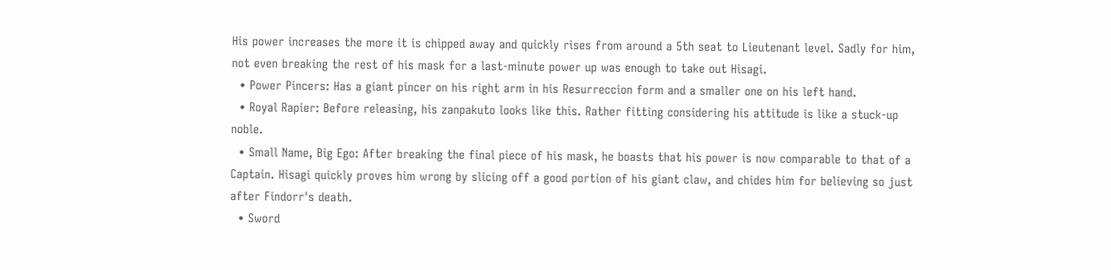His power increases the more it is chipped away and quickly rises from around a 5th seat to Lieutenant level. Sadly for him, not even breaking the rest of his mask for a last-minute power up was enough to take out Hisagi.
  • Power Pincers: Has a giant pincer on his right arm in his Resurreccion form and a smaller one on his left hand.
  • Royal Rapier: Before releasing, his zanpakuto looks like this. Rather fitting considering his attitude is like a stuck-up noble.
  • Small Name, Big Ego: After breaking the final piece of his mask, he boasts that his power is now comparable to that of a Captain. Hisagi quickly proves him wrong by slicing off a good portion of his giant claw, and chides him for believing so just after Findorr's death.
  • Sword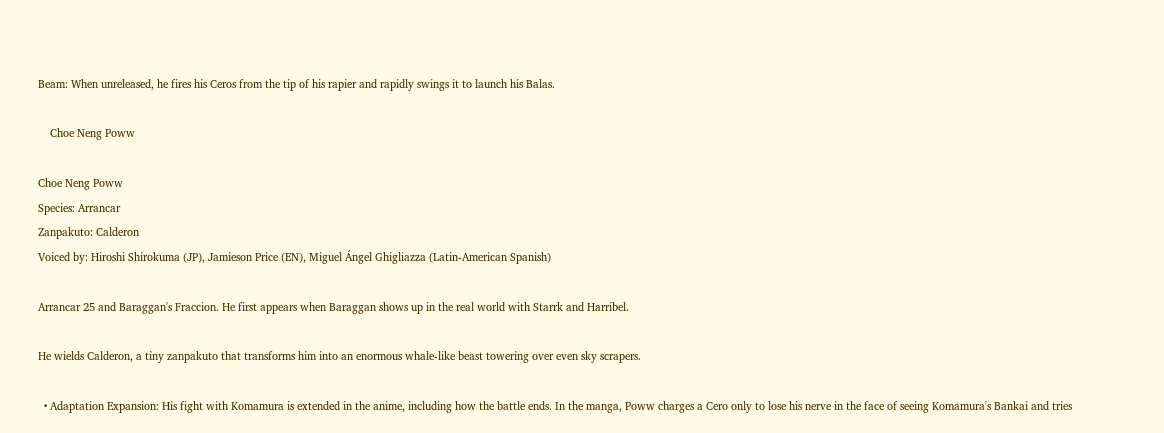Beam: When unreleased, he fires his Ceros from the tip of his rapier and rapidly swings it to launch his Balas.

    Choe Neng Poww

Choe Neng Poww
Species: Arrancar
Zanpakuto: Calderon
Voiced by: Hiroshi Shirokuma (JP), Jamieson Price (EN), Miguel Ángel Ghigliazza (Latin-American Spanish)

Arrancar 25 and Baraggan's Fraccion. He first appears when Baraggan shows up in the real world with Starrk and Harribel.

He wields Calderon, a tiny zanpakuto that transforms him into an enormous whale-like beast towering over even sky scrapers.

  • Adaptation Expansion: His fight with Komamura is extended in the anime, including how the battle ends. In the manga, Poww charges a Cero only to lose his nerve in the face of seeing Komamura's Bankai and tries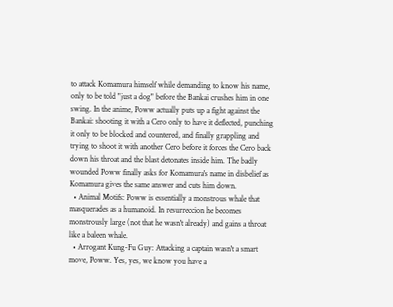to attack Komamura himself while demanding to know his name, only to be told "just a dog" before the Bankai crushes him in one swing. In the anime, Poww actually puts up a fight against the Bankai: shooting it with a Cero only to have it deflected, punching it only to be blocked and countered, and finally grappling and trying to shoot it with another Cero before it forces the Cero back down his throat and the blast detonates inside him. The badly wounded Poww finally asks for Komamura's name in disbelief as Komamura gives the same answer and cuts him down.
  • Animal Motifs: Poww is essentially a monstrous whale that masquerades as a humanoid. In resurreccion he becomes monstrously large (not that he wasn't already) and gains a throat like a baleen whale.
  • Arrogant Kung-Fu Guy: Attacking a captain wasn't a smart move, Poww. Yes, yes, we know you have a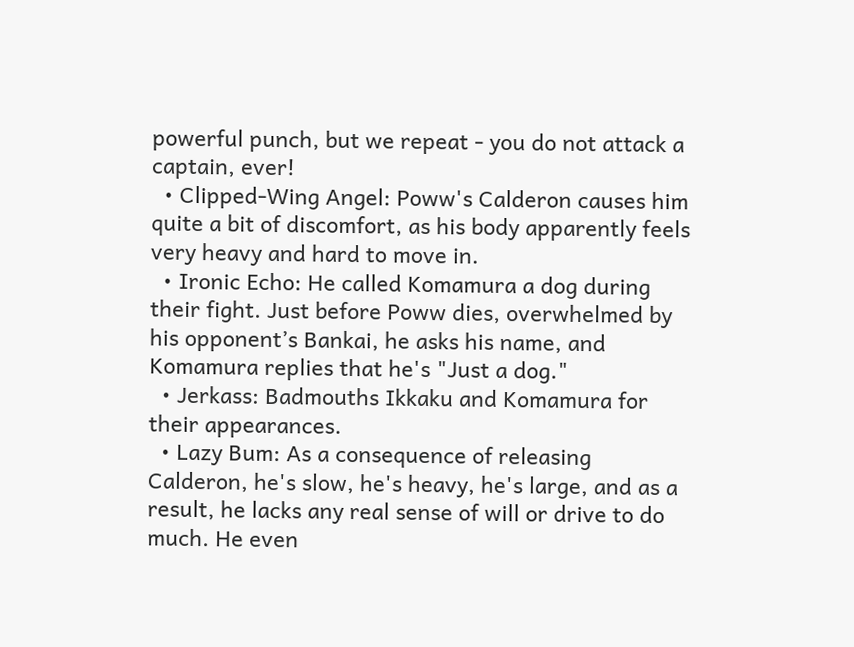powerful punch, but we repeat - you do not attack a captain, ever!
  • Clipped-Wing Angel: Poww's Calderon causes him quite a bit of discomfort, as his body apparently feels very heavy and hard to move in.
  • Ironic Echo: He called Komamura a dog during their fight. Just before Poww dies, overwhelmed by his opponent’s Bankai, he asks his name, and Komamura replies that he's "Just a dog."
  • Jerkass: Badmouths Ikkaku and Komamura for their appearances.
  • Lazy Bum: As a consequence of releasing Calderon, he's slow, he's heavy, he's large, and as a result, he lacks any real sense of will or drive to do much. He even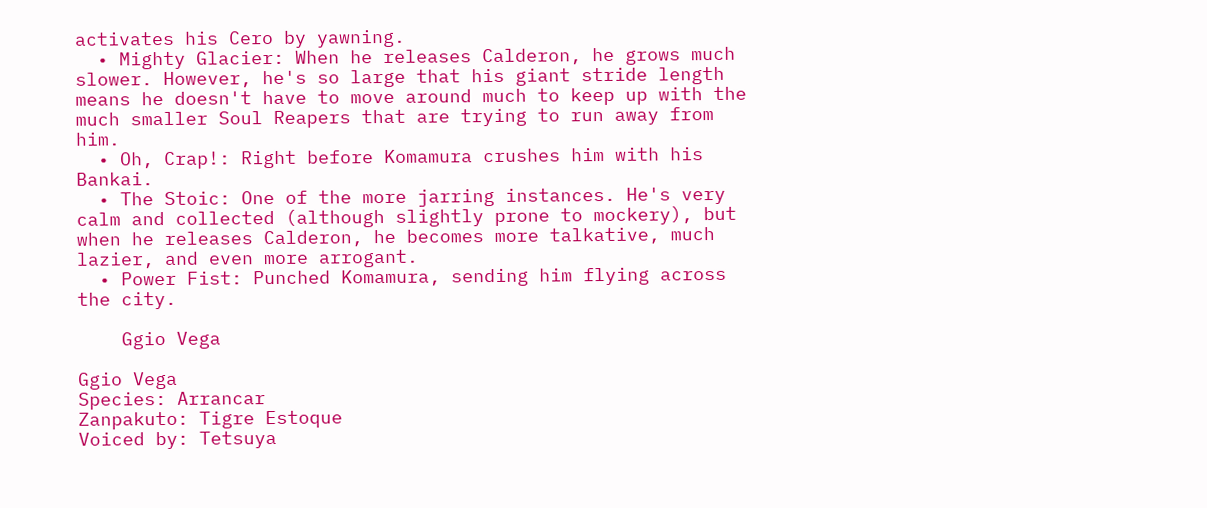activates his Cero by yawning.
  • Mighty Glacier: When he releases Calderon, he grows much slower. However, he's so large that his giant stride length means he doesn't have to move around much to keep up with the much smaller Soul Reapers that are trying to run away from him.
  • Oh, Crap!: Right before Komamura crushes him with his Bankai.
  • The Stoic: One of the more jarring instances. He's very calm and collected (although slightly prone to mockery), but when he releases Calderon, he becomes more talkative, much lazier, and even more arrogant.
  • Power Fist: Punched Komamura, sending him flying across the city.

    Ggio Vega

Ggio Vega
Species: Arrancar
Zanpakuto: Tigre Estoque
Voiced by: Tetsuya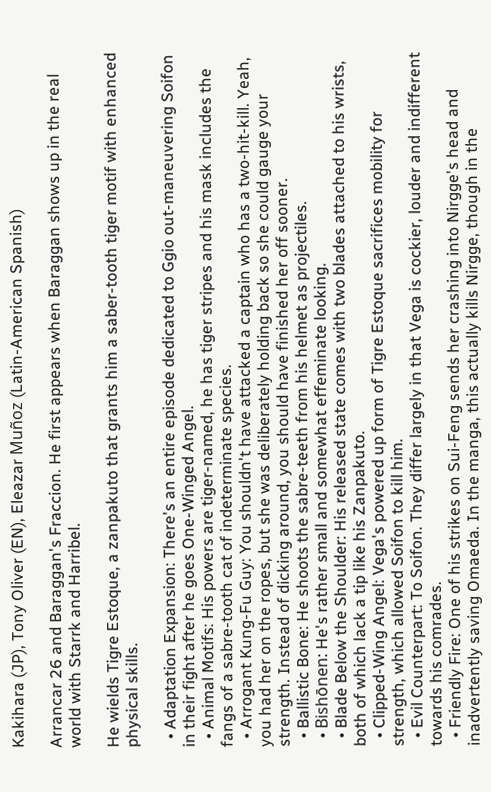Kakihara (JP), Tony Oliver (EN), Eleazar Muñoz (Latin-American Spanish)

Arrancar 26 and Baraggan's Fraccion. He first appears when Baraggan shows up in the real world with Starrk and Harribel.

He wields Tigre Estoque, a zanpakuto that grants him a saber-tooth tiger motif with enhanced physical skills.

  • Adaptation Expansion: There's an entire episode dedicated to Ggio out-maneuvering Soifon in their fight after he goes One-Winged Angel.
  • Animal Motifs: His powers are tiger-named, he has tiger stripes and his mask includes the fangs of a sabre-tooth cat of indeterminate species.
  • Arrogant Kung-Fu Guy: You shouldn't have attacked a captain who has a two-hit-kill. Yeah, you had her on the ropes, but she was deliberately holding back so she could gauge your strength. Instead of dicking around, you should have finished her off sooner.
  • Ballistic Bone: He shoots the sabre-teeth from his helmet as projectiles.
  • Bishōnen: He's rather small and somewhat effeminate looking.
  • Blade Below the Shoulder: His released state comes with two blades attached to his wrists, both of which lack a tip like his Zanpakuto.
  • Clipped-Wing Angel: Vega's powered up form of Tigre Estoque sacrifices mobility for strength, which allowed Soifon to kill him.
  • Evil Counterpart: To Soifon. They differ largely in that Vega is cockier, louder and indifferent towards his comrades.
  • Friendly Fire: One of his strikes on Sui-Feng sends her crashing into Nirgge's head and inadvertently saving Omaeda. In the manga, this actually kills Nirgge, though in the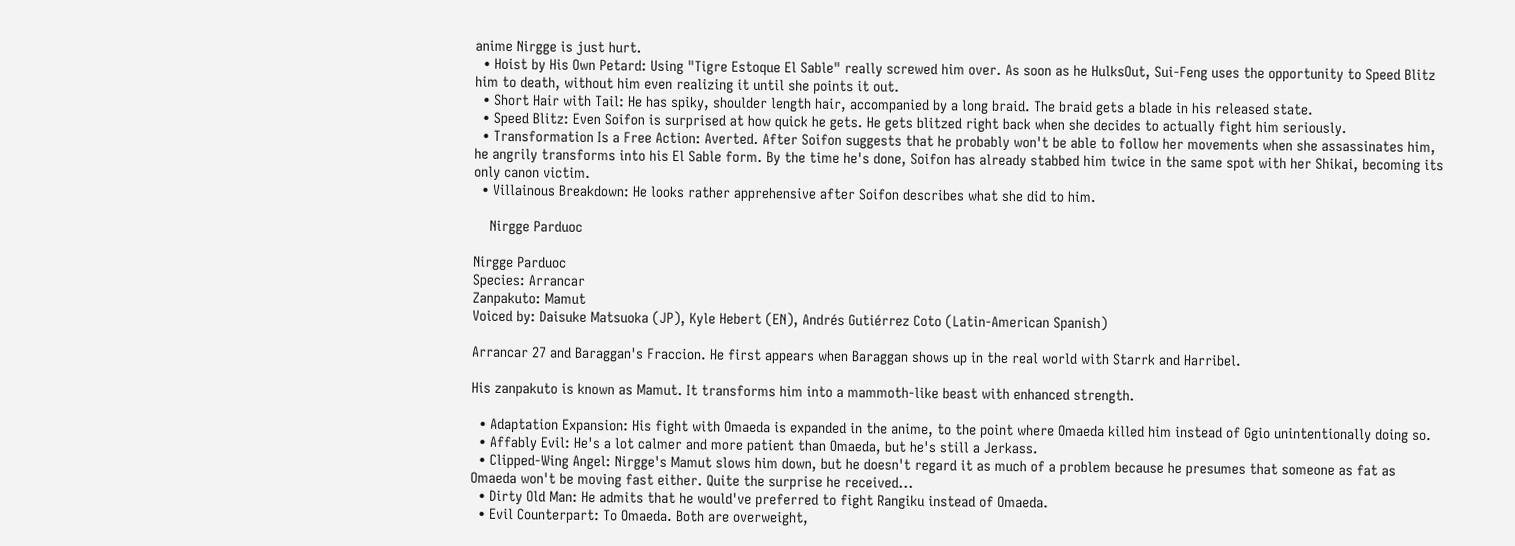anime Nirgge is just hurt.
  • Hoist by His Own Petard: Using "Tigre Estoque El Sable" really screwed him over. As soon as he HulksOut, Sui-Feng uses the opportunity to Speed Blitz him to death, without him even realizing it until she points it out.
  • Short Hair with Tail: He has spiky, shoulder length hair, accompanied by a long braid. The braid gets a blade in his released state.
  • Speed Blitz: Even Soifon is surprised at how quick he gets. He gets blitzed right back when she decides to actually fight him seriously.
  • Transformation Is a Free Action: Averted. After Soifon suggests that he probably won't be able to follow her movements when she assassinates him, he angrily transforms into his El Sable form. By the time he's done, Soifon has already stabbed him twice in the same spot with her Shikai, becoming its only canon victim.
  • Villainous Breakdown: He looks rather apprehensive after Soifon describes what she did to him.

    Nirgge Parduoc

Nirgge Parduoc
Species: Arrancar
Zanpakuto: Mamut
Voiced by: Daisuke Matsuoka (JP), Kyle Hebert (EN), Andrés Gutiérrez Coto (Latin-American Spanish)

Arrancar 27 and Baraggan's Fraccion. He first appears when Baraggan shows up in the real world with Starrk and Harribel.

His zanpakuto is known as Mamut. It transforms him into a mammoth-like beast with enhanced strength.

  • Adaptation Expansion: His fight with Omaeda is expanded in the anime, to the point where Omaeda killed him instead of Ggio unintentionally doing so.
  • Affably Evil: He's a lot calmer and more patient than Omaeda, but he's still a Jerkass.
  • Clipped-Wing Angel: Nirgge's Mamut slows him down, but he doesn't regard it as much of a problem because he presumes that someone as fat as Omaeda won't be moving fast either. Quite the surprise he received...
  • Dirty Old Man: He admits that he would've preferred to fight Rangiku instead of Omaeda.
  • Evil Counterpart: To Omaeda. Both are overweight,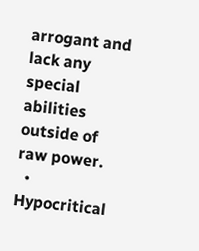arrogant and lack any special abilities outside of raw power.
  • Hypocritical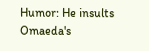Humor: He insults Omaeda's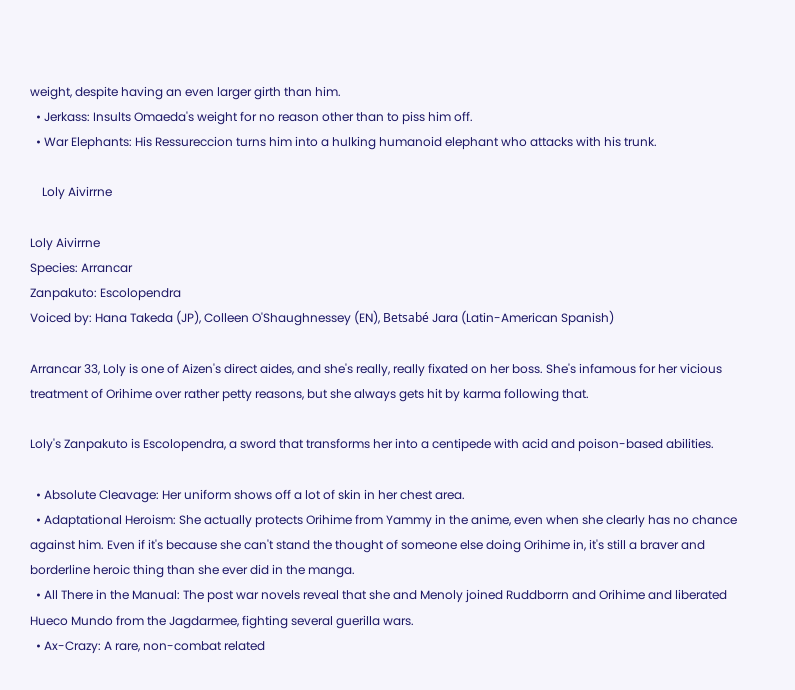weight, despite having an even larger girth than him.
  • Jerkass: Insults Omaeda's weight for no reason other than to piss him off.
  • War Elephants: His Ressureccion turns him into a hulking humanoid elephant who attacks with his trunk.

    Loly Aivirrne

Loly Aivirrne
Species: Arrancar
Zanpakuto: Escolopendra
Voiced by: Hana Takeda (JP), Colleen O'Shaughnessey (EN), Betsabé Jara (Latin-American Spanish)

Arrancar 33, Loly is one of Aizen's direct aides, and she's really, really fixated on her boss. She's infamous for her vicious treatment of Orihime over rather petty reasons, but she always gets hit by karma following that.

Loly's Zanpakuto is Escolopendra, a sword that transforms her into a centipede with acid and poison-based abilities.

  • Absolute Cleavage: Her uniform shows off a lot of skin in her chest area.
  • Adaptational Heroism: She actually protects Orihime from Yammy in the anime, even when she clearly has no chance against him. Even if it's because she can't stand the thought of someone else doing Orihime in, it's still a braver and borderline heroic thing than she ever did in the manga.
  • All There in the Manual: The post war novels reveal that she and Menoly joined Ruddborrn and Orihime and liberated Hueco Mundo from the Jagdarmee, fighting several guerilla wars.
  • Ax-Crazy: A rare, non-combat related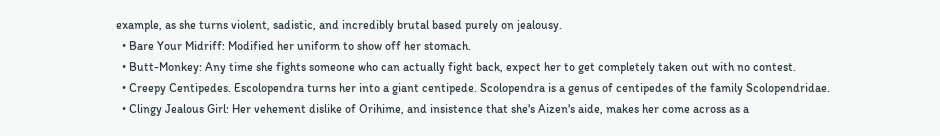example, as she turns violent, sadistic, and incredibly brutal based purely on jealousy.
  • Bare Your Midriff: Modified her uniform to show off her stomach.
  • Butt-Monkey: Any time she fights someone who can actually fight back, expect her to get completely taken out with no contest.
  • Creepy Centipedes. Escolopendra turns her into a giant centipede. Scolopendra is a genus of centipedes of the family Scolopendridae.
  • Clingy Jealous Girl: Her vehement dislike of Orihime, and insistence that she's Aizen's aide, makes her come across as a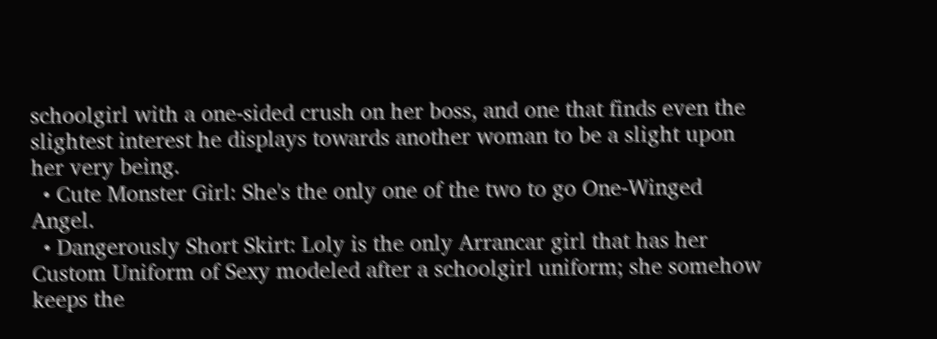schoolgirl with a one-sided crush on her boss, and one that finds even the slightest interest he displays towards another woman to be a slight upon her very being.
  • Cute Monster Girl: She's the only one of the two to go One-Winged Angel.
  • Dangerously Short Skirt: Loly is the only Arrancar girl that has her Custom Uniform of Sexy modeled after a schoolgirl uniform; she somehow keeps the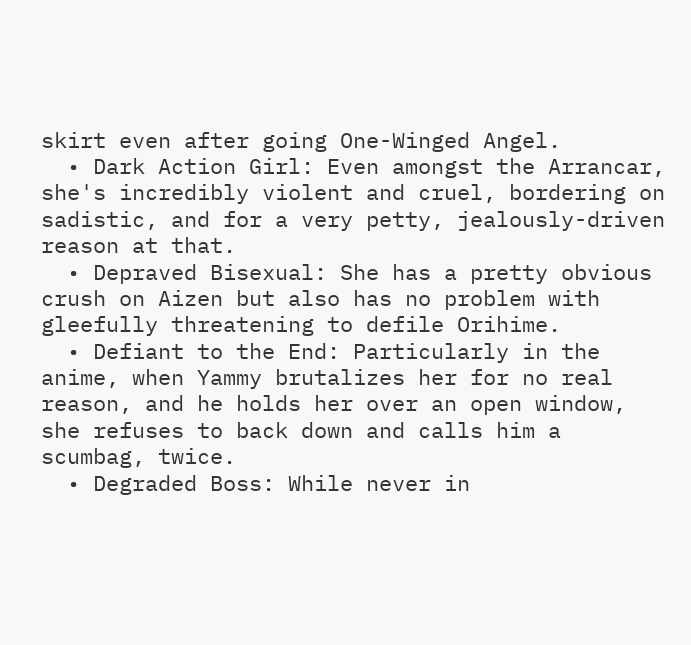skirt even after going One-Winged Angel.
  • Dark Action Girl: Even amongst the Arrancar, she's incredibly violent and cruel, bordering on sadistic, and for a very petty, jealously-driven reason at that.
  • Depraved Bisexual: She has a pretty obvious crush on Aizen but also has no problem with gleefully threatening to defile Orihime.
  • Defiant to the End: Particularly in the anime, when Yammy brutalizes her for no real reason, and he holds her over an open window, she refuses to back down and calls him a scumbag, twice.
  • Degraded Boss: While never in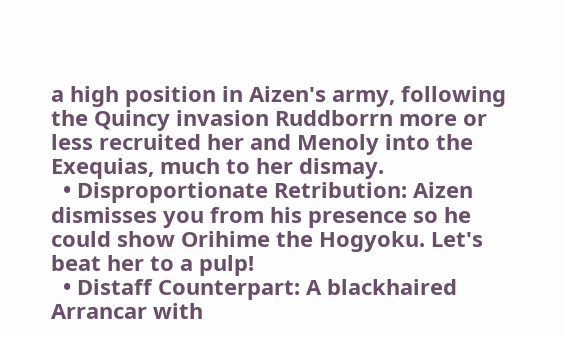a high position in Aizen's army, following the Quincy invasion Ruddborrn more or less recruited her and Menoly into the Exequias, much to her dismay.
  • Disproportionate Retribution: Aizen dismisses you from his presence so he could show Orihime the Hogyoku. Let's beat her to a pulp!
  • Distaff Counterpart: A blackhaired Arrancar with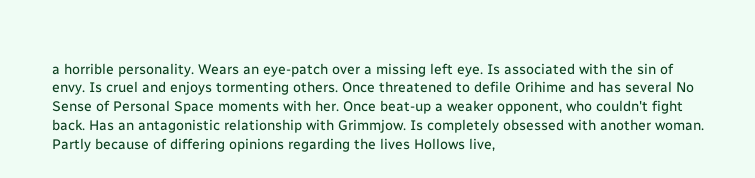a horrible personality. Wears an eye-patch over a missing left eye. Is associated with the sin of envy. Is cruel and enjoys tormenting others. Once threatened to defile Orihime and has several No Sense of Personal Space moments with her. Once beat-up a weaker opponent, who couldn't fight back. Has an antagonistic relationship with Grimmjow. Is completely obsessed with another woman. Partly because of differing opinions regarding the lives Hollows live,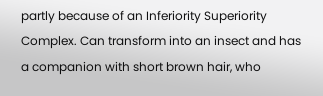partly because of an Inferiority Superiority Complex. Can transform into an insect and has a companion with short brown hair, who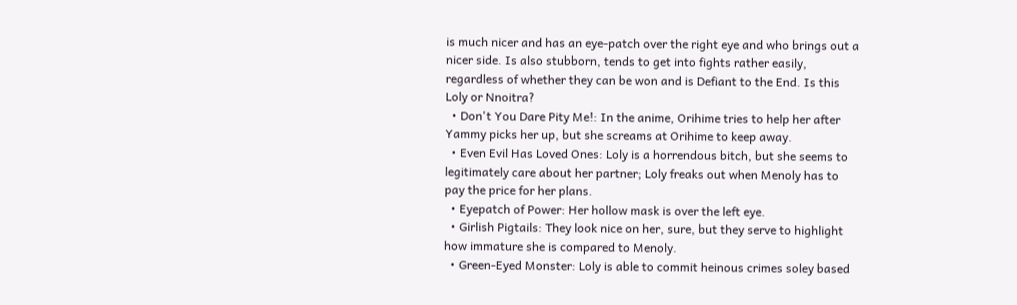is much nicer and has an eye-patch over the right eye and who brings out a nicer side. Is also stubborn, tends to get into fights rather easily, regardless of whether they can be won and is Defiant to the End. Is this Loly or Nnoitra?
  • Don't You Dare Pity Me!: In the anime, Orihime tries to help her after Yammy picks her up, but she screams at Orihime to keep away.
  • Even Evil Has Loved Ones: Loly is a horrendous bitch, but she seems to legitimately care about her partner; Loly freaks out when Menoly has to pay the price for her plans.
  • Eyepatch of Power: Her hollow mask is over the left eye.
  • Girlish Pigtails: They look nice on her, sure, but they serve to highlight how immature she is compared to Menoly.
  • Green-Eyed Monster: Loly is able to commit heinous crimes soley based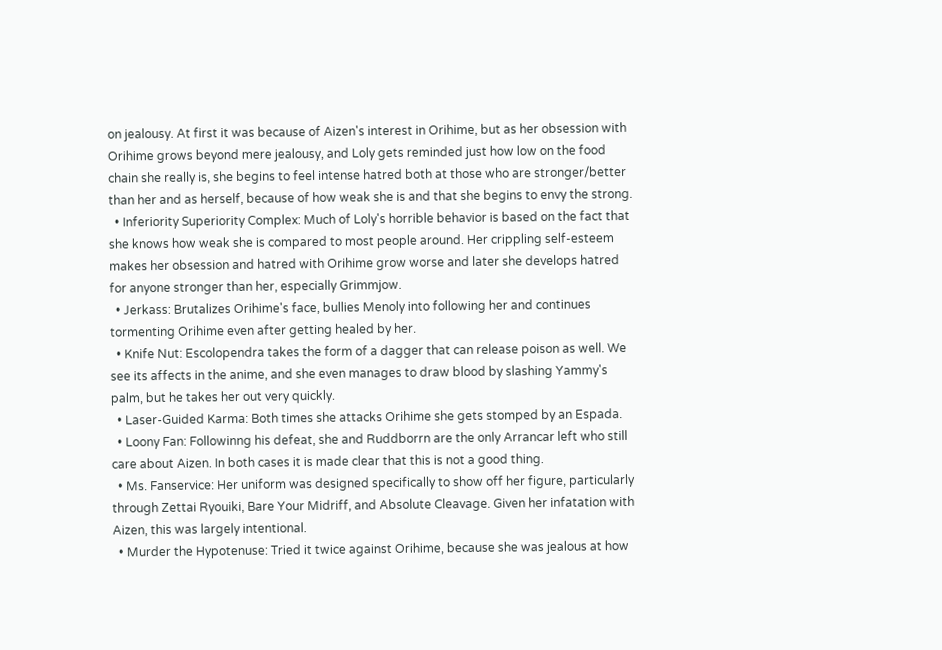on jealousy. At first it was because of Aizen's interest in Orihime, but as her obsession with Orihime grows beyond mere jealousy, and Loly gets reminded just how low on the food chain she really is, she begins to feel intense hatred both at those who are stronger/better than her and as herself, because of how weak she is and that she begins to envy the strong.
  • Inferiority Superiority Complex: Much of Loly's horrible behavior is based on the fact that she knows how weak she is compared to most people around. Her crippling self-esteem makes her obsession and hatred with Orihime grow worse and later she develops hatred for anyone stronger than her, especially Grimmjow.
  • Jerkass: Brutalizes Orihime's face, bullies Menoly into following her and continues tormenting Orihime even after getting healed by her.
  • Knife Nut: Escolopendra takes the form of a dagger that can release poison as well. We see its affects in the anime, and she even manages to draw blood by slashing Yammy's palm, but he takes her out very quickly.
  • Laser-Guided Karma: Both times she attacks Orihime she gets stomped by an Espada.
  • Loony Fan: Followinng his defeat, she and Ruddborrn are the only Arrancar left who still care about Aizen. In both cases it is made clear that this is not a good thing.
  • Ms. Fanservice: Her uniform was designed specifically to show off her figure, particularly through Zettai Ryouiki, Bare Your Midriff, and Absolute Cleavage. Given her infatation with Aizen, this was largely intentional.
  • Murder the Hypotenuse: Tried it twice against Orihime, because she was jealous at how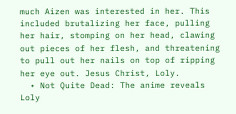much Aizen was interested in her. This included brutalizing her face, pulling her hair, stomping on her head, clawing out pieces of her flesh, and threatening to pull out her nails on top of ripping her eye out. Jesus Christ, Loly.
  • Not Quite Dead: The anime reveals Loly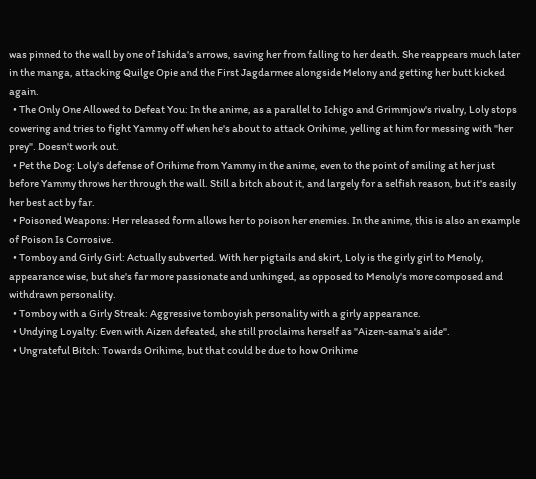was pinned to the wall by one of Ishida's arrows, saving her from falling to her death. She reappears much later in the manga, attacking Quilge Opie and the First Jagdarmee alongside Melony and getting her butt kicked again.
  • The Only One Allowed to Defeat You: In the anime, as a parallel to Ichigo and Grimmjow's rivalry, Loly stops cowering and tries to fight Yammy off when he's about to attack Orihime, yelling at him for messing with "her prey". Doesn't work out.
  • Pet the Dog: Loly's defense of Orihime from Yammy in the anime, even to the point of smiling at her just before Yammy throws her through the wall. Still a bitch about it, and largely for a selfish reason, but it's easily her best act by far.
  • Poisoned Weapons: Her released form allows her to poison her enemies. In the anime, this is also an example of Poison Is Corrosive.
  • Tomboy and Girly Girl: Actually subverted. With her pigtails and skirt, Loly is the girly girl to Menoly, appearance wise, but she's far more passionate and unhinged, as opposed to Menoly's more composed and withdrawn personality.
  • Tomboy with a Girly Streak: Aggressive tomboyish personality with a girly appearance.
  • Undying Loyalty: Even with Aizen defeated, she still proclaims herself as "Aizen-sama's aide".
  • Ungrateful Bitch: Towards Orihime, but that could be due to how Orihime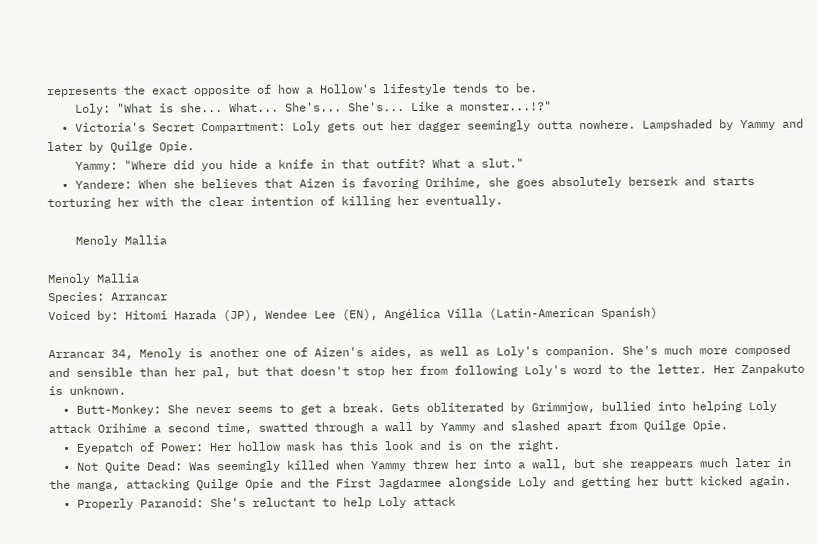represents the exact opposite of how a Hollow's lifestyle tends to be.
    Loly: "What is she... What... She's... She's... Like a monster...!?"
  • Victoria's Secret Compartment: Loly gets out her dagger seemingly outta nowhere. Lampshaded by Yammy and later by Quilge Opie.
    Yammy: "Where did you hide a knife in that outfit? What a slut."
  • Yandere: When she believes that Aizen is favoring Orihime, she goes absolutely berserk and starts torturing her with the clear intention of killing her eventually.

    Menoly Mallia

Menoly Mallia
Species: Arrancar
Voiced by: Hitomi Harada (JP), Wendee Lee (EN), Angélica Villa (Latin-American Spanish)

Arrancar 34, Menoly is another one of Aizen's aides, as well as Loly's companion. She's much more composed and sensible than her pal, but that doesn't stop her from following Loly's word to the letter. Her Zanpakuto is unknown.
  • Butt-Monkey: She never seems to get a break. Gets obliterated by Grimmjow, bullied into helping Loly attack Orihime a second time, swatted through a wall by Yammy and slashed apart from Quilge Opie.
  • Eyepatch of Power: Her hollow mask has this look and is on the right.
  • Not Quite Dead: Was seemingly killed when Yammy threw her into a wall, but she reappears much later in the manga, attacking Quilge Opie and the First Jagdarmee alongside Loly and getting her butt kicked again.
  • Properly Paranoid: She's reluctant to help Loly attack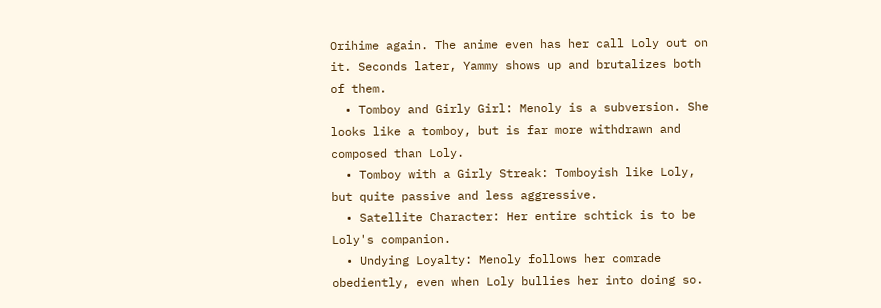Orihime again. The anime even has her call Loly out on it. Seconds later, Yammy shows up and brutalizes both of them.
  • Tomboy and Girly Girl: Menoly is a subversion. She looks like a tomboy, but is far more withdrawn and composed than Loly.
  • Tomboy with a Girly Streak: Tomboyish like Loly, but quite passive and less aggressive.
  • Satellite Character: Her entire schtick is to be Loly's companion.
  • Undying Loyalty: Menoly follows her comrade obediently, even when Loly bullies her into doing so.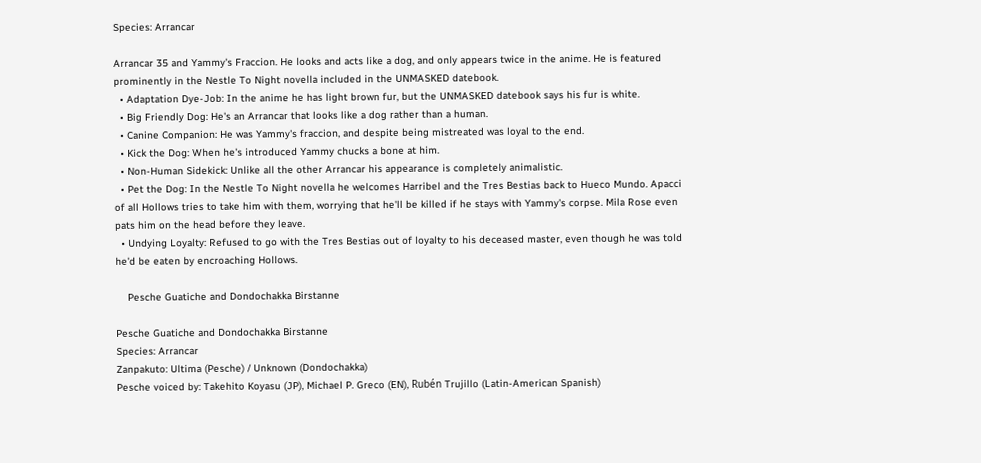Species: Arrancar

Arrancar 35 and Yammy's Fraccion. He looks and acts like a dog, and only appears twice in the anime. He is featured prominently in the Nestle To Night novella included in the UNMASKED datebook.
  • Adaptation Dye-Job: In the anime he has light brown fur, but the UNMASKED datebook says his fur is white.
  • Big Friendly Dog: He's an Arrancar that looks like a dog rather than a human.
  • Canine Companion: He was Yammy's fraccion, and despite being mistreated was loyal to the end.
  • Kick the Dog: When he's introduced Yammy chucks a bone at him.
  • Non-Human Sidekick: Unlike all the other Arrancar his appearance is completely animalistic.
  • Pet the Dog: In the Nestle To Night novella he welcomes Harribel and the Tres Bestias back to Hueco Mundo. Apacci of all Hollows tries to take him with them, worrying that he'll be killed if he stays with Yammy's corpse. Mila Rose even pats him on the head before they leave.
  • Undying Loyalty: Refused to go with the Tres Bestias out of loyalty to his deceased master, even though he was told he'd be eaten by encroaching Hollows.

    Pesche Guatiche and Dondochakka Birstanne

Pesche Guatiche and Dondochakka Birstanne
Species: Arrancar
Zanpakuto: Ultima (Pesche) / Unknown (Dondochakka)
Pesche voiced by: Takehito Koyasu (JP), Michael P. Greco (EN), Rubén Trujillo (Latin-American Spanish)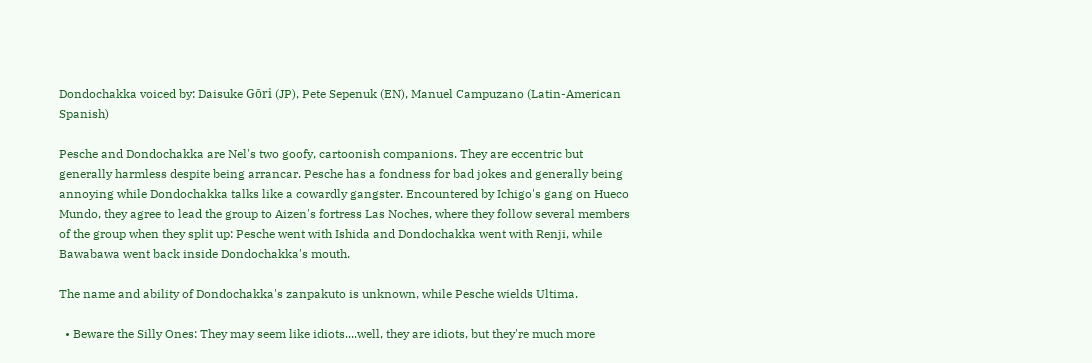Dondochakka voiced by: Daisuke Gōri (JP), Pete Sepenuk (EN), Manuel Campuzano (Latin-American Spanish)

Pesche and Dondochakka are Nel's two goofy, cartoonish companions. They are eccentric but generally harmless despite being arrancar. Pesche has a fondness for bad jokes and generally being annoying while Dondochakka talks like a cowardly gangster. Encountered by Ichigo's gang on Hueco Mundo, they agree to lead the group to Aizen's fortress Las Noches, where they follow several members of the group when they split up: Pesche went with Ishida and Dondochakka went with Renji, while Bawabawa went back inside Dondochakka's mouth.

The name and ability of Dondochakka's zanpakuto is unknown, while Pesche wields Ultima.

  • Beware the Silly Ones: They may seem like idiots....well, they are idiots, but they're much more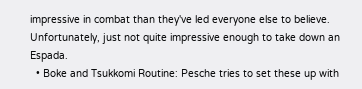impressive in combat than they've led everyone else to believe. Unfortunately, just not quite impressive enough to take down an Espada.
  • Boke and Tsukkomi Routine: Pesche tries to set these up with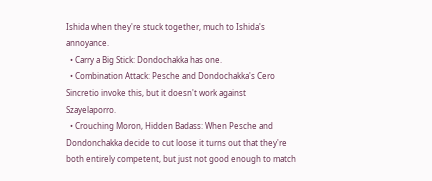Ishida when they're stuck together, much to Ishida's annoyance.
  • Carry a Big Stick: Dondochakka has one.
  • Combination Attack: Pesche and Dondochakka's Cero Sincretio invoke this, but it doesn't work against Szayelaporro.
  • Crouching Moron, Hidden Badass: When Pesche and Dondonchakka decide to cut loose it turns out that they're both entirely competent, but just not good enough to match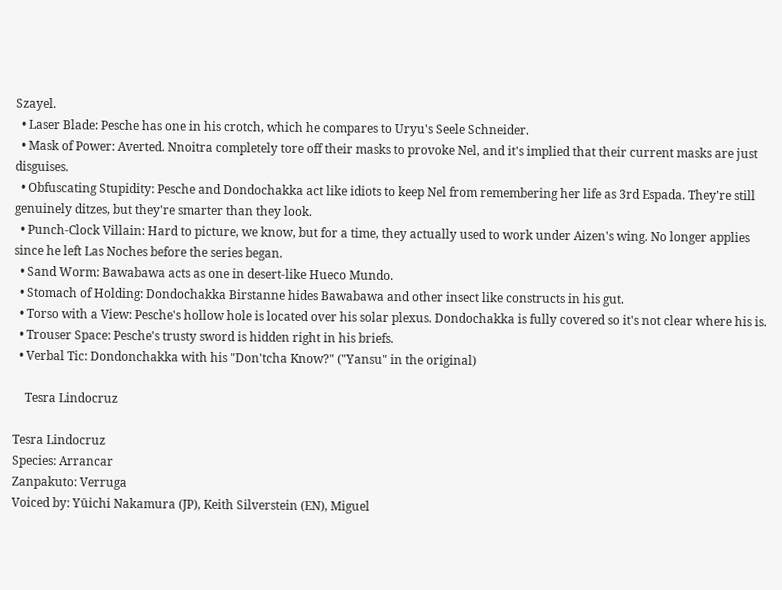Szayel.
  • Laser Blade: Pesche has one in his crotch, which he compares to Uryu's Seele Schneider.
  • Mask of Power: Averted. Nnoitra completely tore off their masks to provoke Nel, and it's implied that their current masks are just disguises.
  • Obfuscating Stupidity: Pesche and Dondochakka act like idiots to keep Nel from remembering her life as 3rd Espada. They're still genuinely ditzes, but they're smarter than they look.
  • Punch-Clock Villain: Hard to picture, we know, but for a time, they actually used to work under Aizen's wing. No longer applies since he left Las Noches before the series began.
  • Sand Worm: Bawabawa acts as one in desert-like Hueco Mundo.
  • Stomach of Holding: Dondochakka Birstanne hides Bawabawa and other insect like constructs in his gut.
  • Torso with a View: Pesche's hollow hole is located over his solar plexus. Dondochakka is fully covered so it's not clear where his is.
  • Trouser Space: Pesche's trusty sword is hidden right in his briefs.
  • Verbal Tic: Dondonchakka with his "Don'tcha Know?" ("Yansu" in the original)

    Tesra Lindocruz

Tesra Lindocruz
Species: Arrancar
Zanpakuto: Verruga
Voiced by: Yūichi Nakamura (JP), Keith Silverstein (EN), Miguel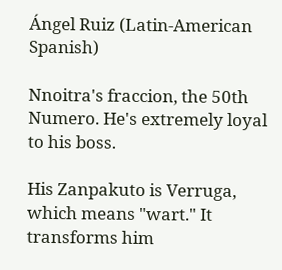Ángel Ruiz (Latin-American Spanish)

Nnoitra's fraccion, the 50th Numero. He's extremely loyal to his boss.

His Zanpakuto is Verruga, which means "wart." It transforms him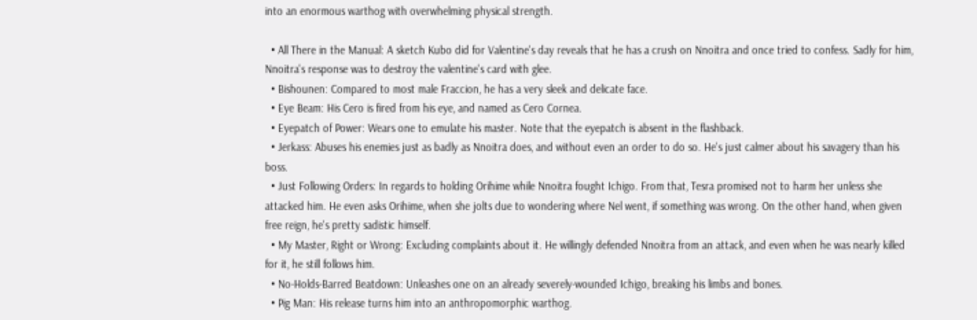into an enormous warthog with overwhelming physical strength.

  • All There in the Manual: A sketch Kubo did for Valentine's day reveals that he has a crush on Nnoitra and once tried to confess. Sadly for him, Nnoitra's response was to destroy the valentine's card with glee.
  • Bishounen: Compared to most male Fraccion, he has a very sleek and delicate face.
  • Eye Beam: His Cero is fired from his eye, and named as Cero Cornea.
  • Eyepatch of Power: Wears one to emulate his master. Note that the eyepatch is absent in the flashback.
  • Jerkass: Abuses his enemies just as badly as Nnoitra does, and without even an order to do so. He's just calmer about his savagery than his boss.
  • Just Following Orders: In regards to holding Orihime while Nnoitra fought Ichigo. From that, Tesra promised not to harm her unless she attacked him. He even asks Orihime, when she jolts due to wondering where Nel went, if something was wrong. On the other hand, when given free reign, he's pretty sadistic himself.
  • My Master, Right or Wrong: Excluding complaints about it. He willingly defended Nnoitra from an attack, and even when he was nearly killed for it, he still follows him.
  • No-Holds-Barred Beatdown: Unleashes one on an already severely-wounded Ichigo, breaking his limbs and bones.
  • Pig Man: His release turns him into an anthropomorphic warthog.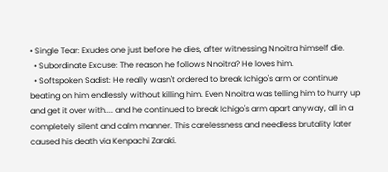• Single Tear: Exudes one just before he dies, after witnessing Nnoitra himself die.
  • Subordinate Excuse: The reason he follows Nnoitra? He loves him.
  • Softspoken Sadist: He really wasn't ordered to break Ichigo's arm or continue beating on him endlessly without killing him. Even Nnoitra was telling him to hurry up and get it over with.... and he continued to break Ichigo's arm apart anyway, all in a completely silent and calm manner. This carelessness and needless brutality later caused his death via Kenpachi Zaraki.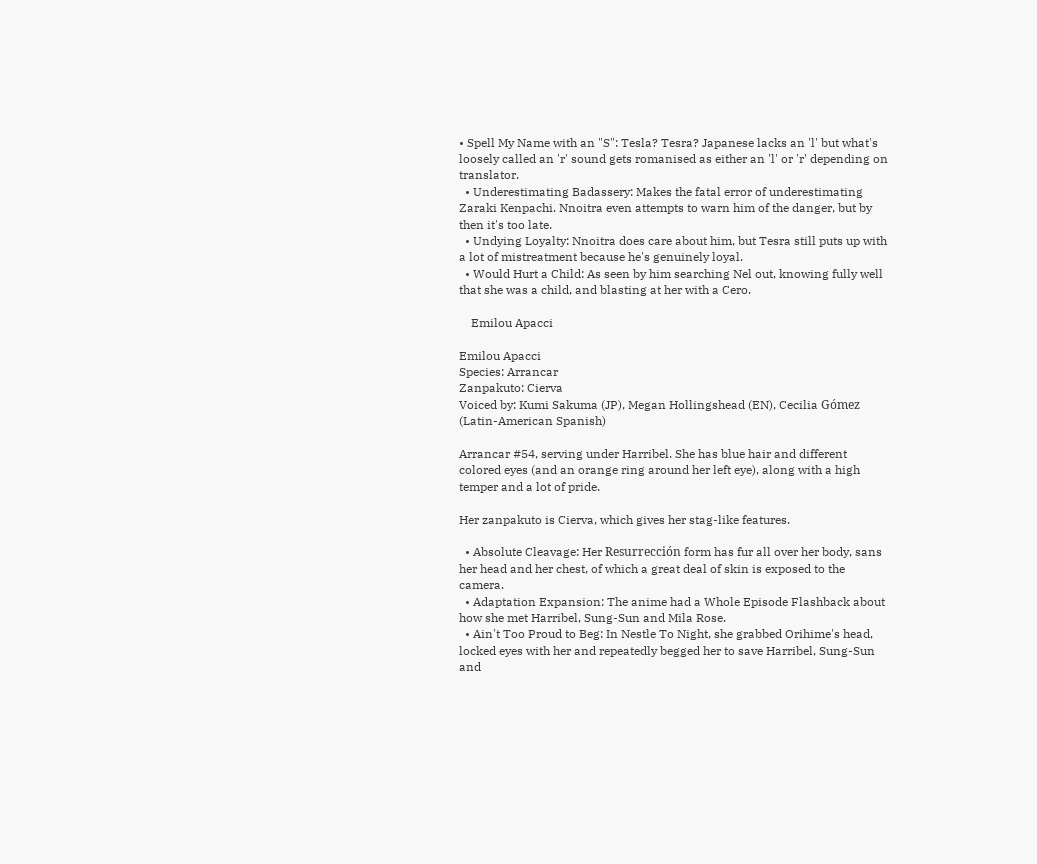• Spell My Name with an "S": Tesla? Tesra? Japanese lacks an 'l' but what's loosely called an 'r' sound gets romanised as either an 'l' or 'r' depending on translator.
  • Underestimating Badassery: Makes the fatal error of underestimating Zaraki Kenpachi. Nnoitra even attempts to warn him of the danger, but by then it's too late.
  • Undying Loyalty: Nnoitra does care about him, but Tesra still puts up with a lot of mistreatment because he's genuinely loyal.
  • Would Hurt a Child: As seen by him searching Nel out, knowing fully well that she was a child, and blasting at her with a Cero.

    Emilou Apacci

Emilou Apacci
Species: Arrancar
Zanpakuto: Cierva
Voiced by: Kumi Sakuma (JP), Megan Hollingshead (EN), Cecilia Gómez (Latin-American Spanish)

Arrancar #54, serving under Harribel. She has blue hair and different colored eyes (and an orange ring around her left eye), along with a high temper and a lot of pride.

Her zanpakuto is Cierva, which gives her stag-like features.

  • Absolute Cleavage: Her Resurrección form has fur all over her body, sans her head and her chest, of which a great deal of skin is exposed to the camera.
  • Adaptation Expansion: The anime had a Whole Episode Flashback about how she met Harribel, Sung-Sun and Mila Rose.
  • Ain't Too Proud to Beg: In Nestle To Night, she grabbed Orihime's head, locked eyes with her and repeatedly begged her to save Harribel, Sung-Sun and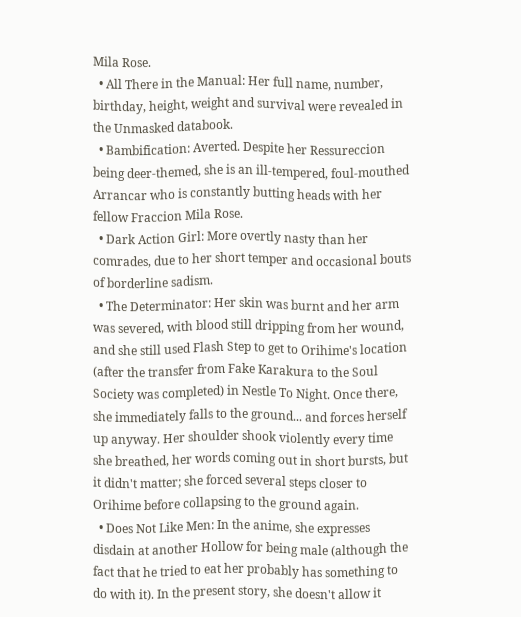Mila Rose.
  • All There in the Manual: Her full name, number, birthday, height, weight and survival were revealed in the Unmasked databook.
  • Bambification: Averted. Despite her Ressureccion being deer-themed, she is an ill-tempered, foul-mouthed Arrancar who is constantly butting heads with her fellow Fraccion Mila Rose.
  • Dark Action Girl: More overtly nasty than her comrades, due to her short temper and occasional bouts of borderline sadism.
  • The Determinator: Her skin was burnt and her arm was severed, with blood still dripping from her wound, and she still used Flash Step to get to Orihime's location (after the transfer from Fake Karakura to the Soul Society was completed) in Nestle To Night. Once there, she immediately falls to the ground... and forces herself up anyway. Her shoulder shook violently every time she breathed, her words coming out in short bursts, but it didn't matter; she forced several steps closer to Orihime before collapsing to the ground again.
  • Does Not Like Men: In the anime, she expresses disdain at another Hollow for being male (although the fact that he tried to eat her probably has something to do with it). In the present story, she doesn't allow it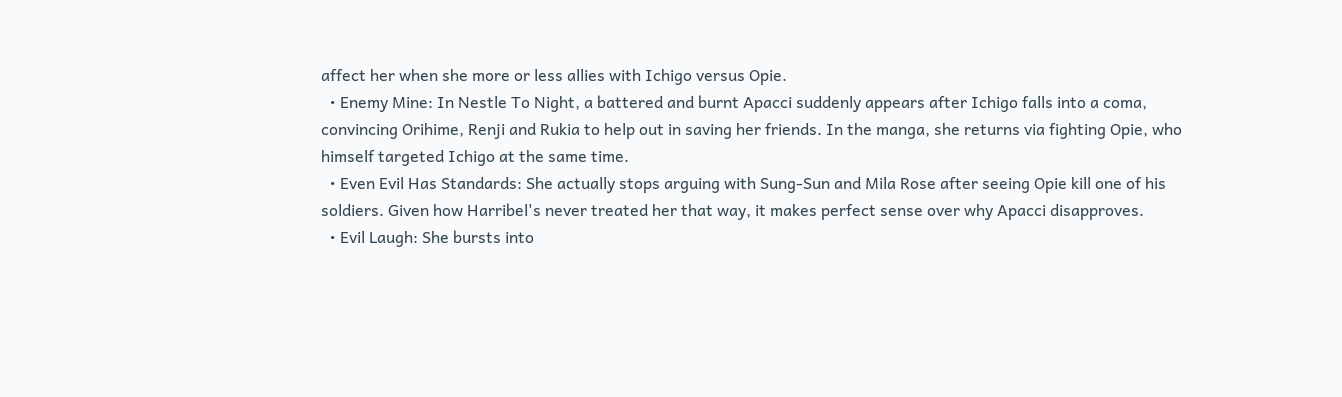affect her when she more or less allies with Ichigo versus Opie.
  • Enemy Mine: In Nestle To Night, a battered and burnt Apacci suddenly appears after Ichigo falls into a coma, convincing Orihime, Renji and Rukia to help out in saving her friends. In the manga, she returns via fighting Opie, who himself targeted Ichigo at the same time.
  • Even Evil Has Standards: She actually stops arguing with Sung-Sun and Mila Rose after seeing Opie kill one of his soldiers. Given how Harribel's never treated her that way, it makes perfect sense over why Apacci disapproves.
  • Evil Laugh: She bursts into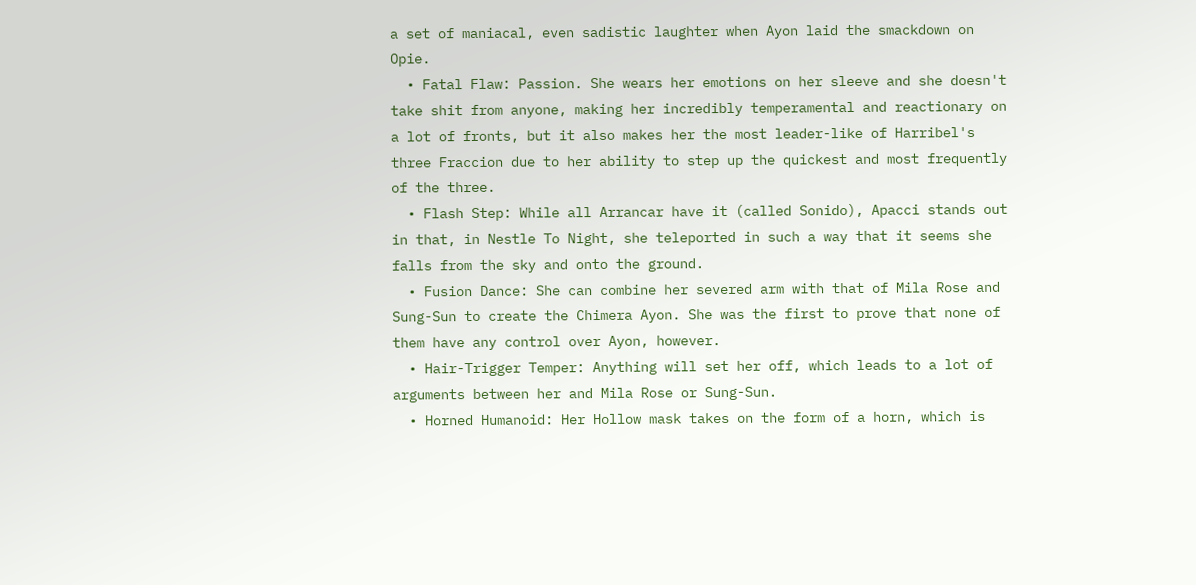a set of maniacal, even sadistic laughter when Ayon laid the smackdown on Opie.
  • Fatal Flaw: Passion. She wears her emotions on her sleeve and she doesn't take shit from anyone, making her incredibly temperamental and reactionary on a lot of fronts, but it also makes her the most leader-like of Harribel's three Fraccion due to her ability to step up the quickest and most frequently of the three.
  • Flash Step: While all Arrancar have it (called Sonido), Apacci stands out in that, in Nestle To Night, she teleported in such a way that it seems she falls from the sky and onto the ground.
  • Fusion Dance: She can combine her severed arm with that of Mila Rose and Sung-Sun to create the Chimera Ayon. She was the first to prove that none of them have any control over Ayon, however.
  • Hair-Trigger Temper: Anything will set her off, which leads to a lot of arguments between her and Mila Rose or Sung-Sun.
  • Horned Humanoid: Her Hollow mask takes on the form of a horn, which is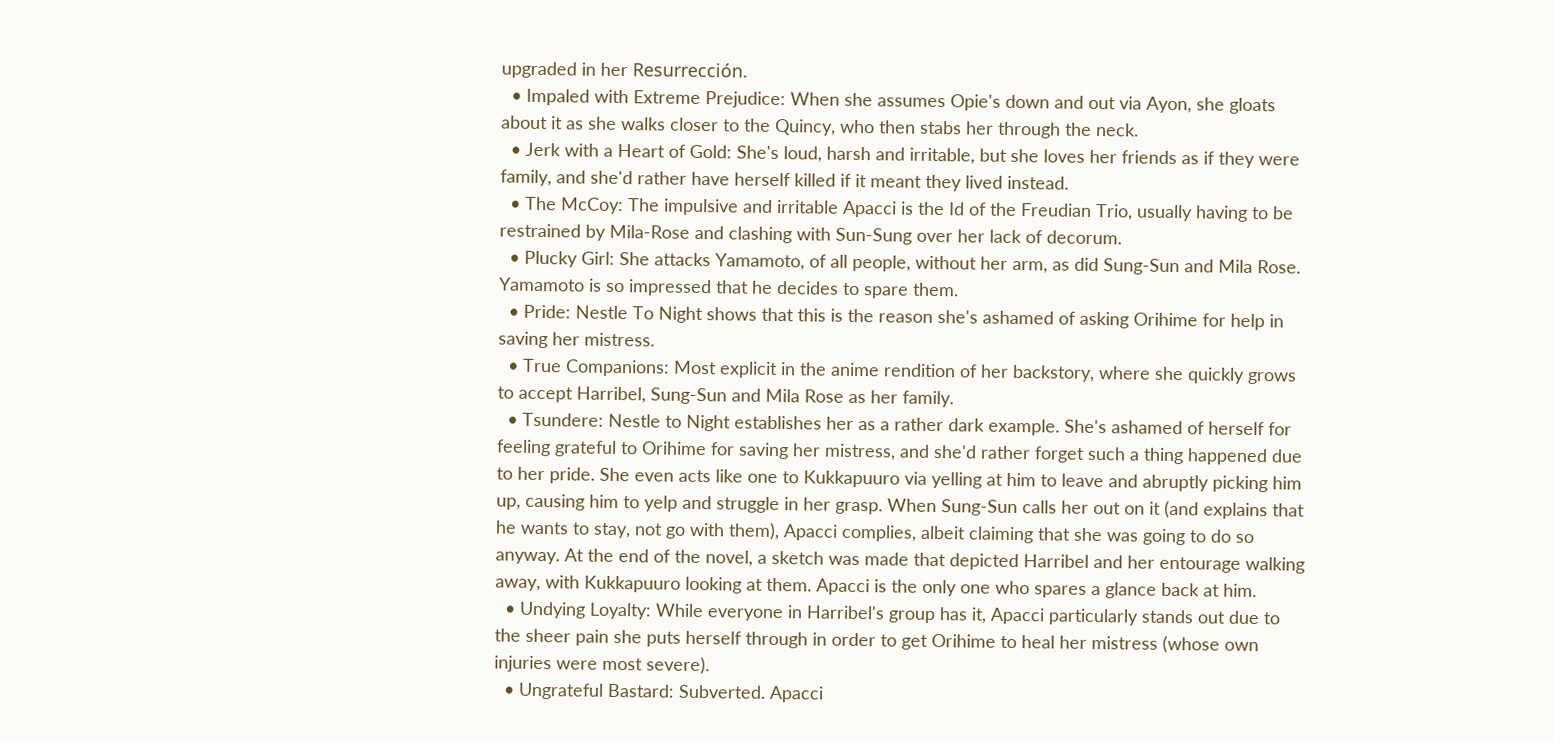upgraded in her Resurrección.
  • Impaled with Extreme Prejudice: When she assumes Opie's down and out via Ayon, she gloats about it as she walks closer to the Quincy, who then stabs her through the neck.
  • Jerk with a Heart of Gold: She's loud, harsh and irritable, but she loves her friends as if they were family, and she'd rather have herself killed if it meant they lived instead.
  • The McCoy: The impulsive and irritable Apacci is the Id of the Freudian Trio, usually having to be restrained by Mila-Rose and clashing with Sun-Sung over her lack of decorum.
  • Plucky Girl: She attacks Yamamoto, of all people, without her arm, as did Sung-Sun and Mila Rose. Yamamoto is so impressed that he decides to spare them.
  • Pride: Nestle To Night shows that this is the reason she's ashamed of asking Orihime for help in saving her mistress.
  • True Companions: Most explicit in the anime rendition of her backstory, where she quickly grows to accept Harribel, Sung-Sun and Mila Rose as her family.
  • Tsundere: Nestle to Night establishes her as a rather dark example. She's ashamed of herself for feeling grateful to Orihime for saving her mistress, and she'd rather forget such a thing happened due to her pride. She even acts like one to Kukkapuuro via yelling at him to leave and abruptly picking him up, causing him to yelp and struggle in her grasp. When Sung-Sun calls her out on it (and explains that he wants to stay, not go with them), Apacci complies, albeit claiming that she was going to do so anyway. At the end of the novel, a sketch was made that depicted Harribel and her entourage walking away, with Kukkapuuro looking at them. Apacci is the only one who spares a glance back at him.
  • Undying Loyalty: While everyone in Harribel's group has it, Apacci particularly stands out due to the sheer pain she puts herself through in order to get Orihime to heal her mistress (whose own injuries were most severe).
  • Ungrateful Bastard: Subverted. Apacci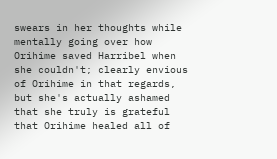swears in her thoughts while mentally going over how Orihime saved Harribel when she couldn't; clearly envious of Orihime in that regards, but she's actually ashamed that she truly is grateful that Orihime healed all of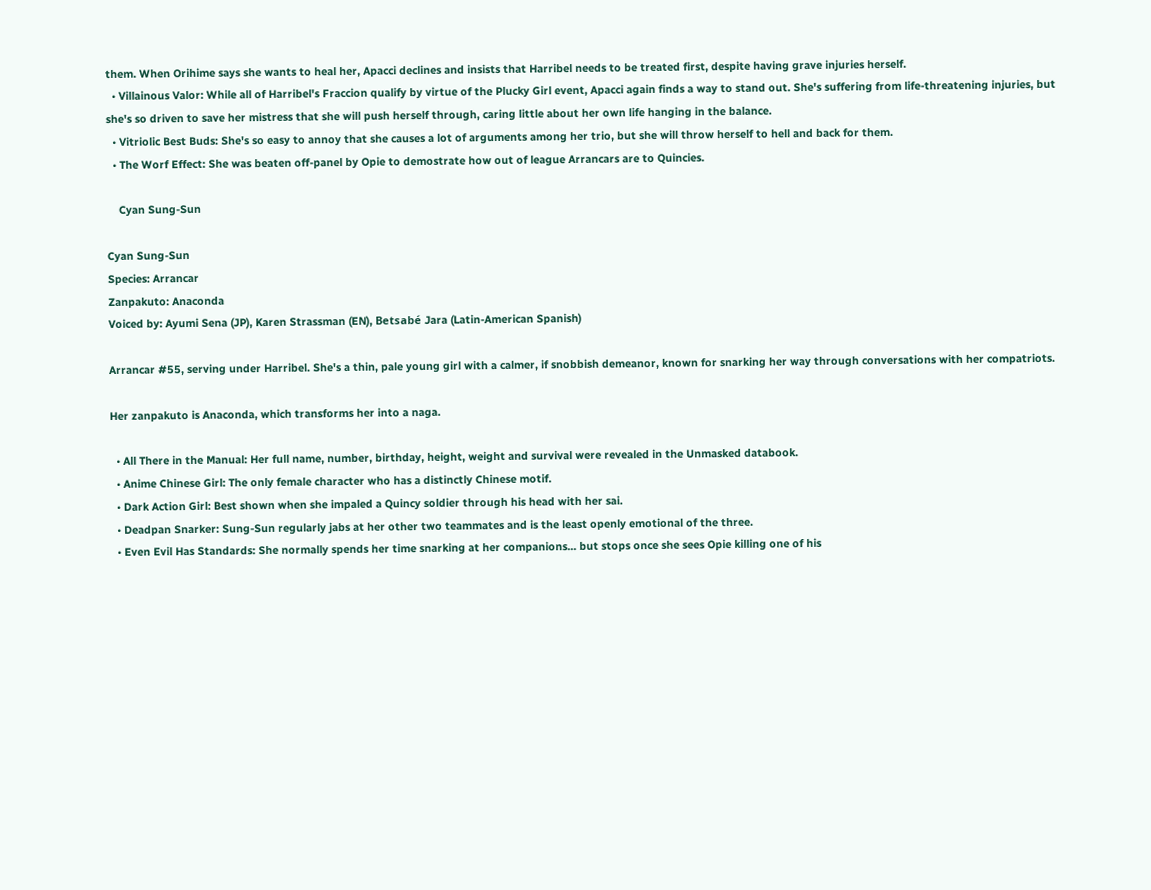them. When Orihime says she wants to heal her, Apacci declines and insists that Harribel needs to be treated first, despite having grave injuries herself.
  • Villainous Valor: While all of Harribel's Fraccion qualify by virtue of the Plucky Girl event, Apacci again finds a way to stand out. She's suffering from life-threatening injuries, but she's so driven to save her mistress that she will push herself through, caring little about her own life hanging in the balance.
  • Vitriolic Best Buds: She's so easy to annoy that she causes a lot of arguments among her trio, but she will throw herself to hell and back for them.
  • The Worf Effect: She was beaten off-panel by Opie to demostrate how out of league Arrancars are to Quincies.

    Cyan Sung-Sun

Cyan Sung-Sun
Species: Arrancar
Zanpakuto: Anaconda
Voiced by: Ayumi Sena (JP), Karen Strassman (EN), Betsabé Jara (Latin-American Spanish)

Arrancar #55, serving under Harribel. She's a thin, pale young girl with a calmer, if snobbish demeanor, known for snarking her way through conversations with her compatriots.

Her zanpakuto is Anaconda, which transforms her into a naga.

  • All There in the Manual: Her full name, number, birthday, height, weight and survival were revealed in the Unmasked databook.
  • Anime Chinese Girl: The only female character who has a distinctly Chinese motif.
  • Dark Action Girl: Best shown when she impaled a Quincy soldier through his head with her sai.
  • Deadpan Snarker: Sung-Sun regularly jabs at her other two teammates and is the least openly emotional of the three.
  • Even Evil Has Standards: She normally spends her time snarking at her companions... but stops once she sees Opie killing one of his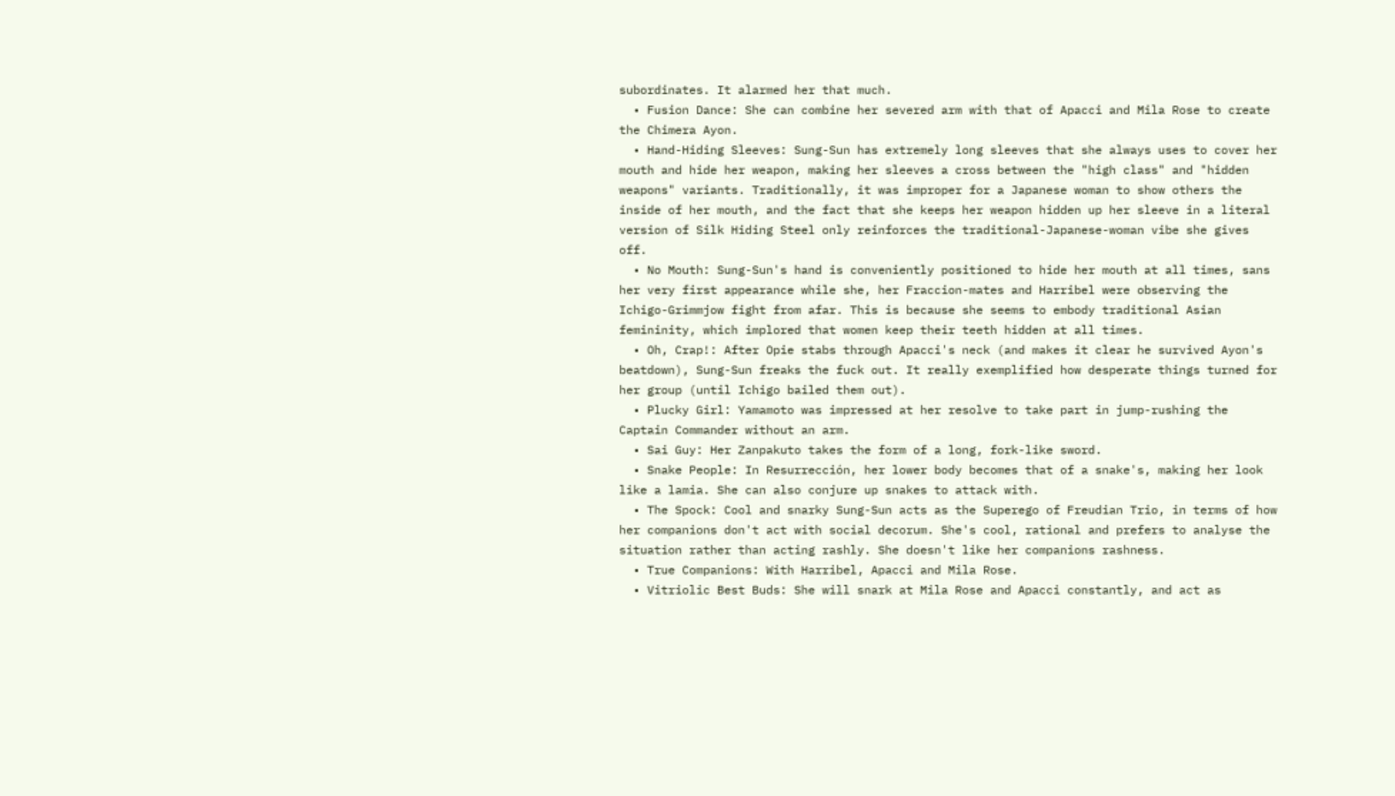subordinates. It alarmed her that much.
  • Fusion Dance: She can combine her severed arm with that of Apacci and Mila Rose to create the Chimera Ayon.
  • Hand-Hiding Sleeves: Sung-Sun has extremely long sleeves that she always uses to cover her mouth and hide her weapon, making her sleeves a cross between the "high class" and "hidden weapons" variants. Traditionally, it was improper for a Japanese woman to show others the inside of her mouth, and the fact that she keeps her weapon hidden up her sleeve in a literal version of Silk Hiding Steel only reinforces the traditional-Japanese-woman vibe she gives off.
  • No Mouth: Sung-Sun's hand is conveniently positioned to hide her mouth at all times, sans her very first appearance while she, her Fraccion-mates and Harribel were observing the Ichigo-Grimmjow fight from afar. This is because she seems to embody traditional Asian femininity, which implored that women keep their teeth hidden at all times.
  • Oh, Crap!: After Opie stabs through Apacci's neck (and makes it clear he survived Ayon's beatdown), Sung-Sun freaks the fuck out. It really exemplified how desperate things turned for her group (until Ichigo bailed them out).
  • Plucky Girl: Yamamoto was impressed at her resolve to take part in jump-rushing the Captain Commander without an arm.
  • Sai Guy: Her Zanpakuto takes the form of a long, fork-like sword.
  • Snake People: In Resurrección, her lower body becomes that of a snake's, making her look like a lamia. She can also conjure up snakes to attack with.
  • The Spock: Cool and snarky Sung-Sun acts as the Superego of Freudian Trio, in terms of how her companions don't act with social decorum. She's cool, rational and prefers to analyse the situation rather than acting rashly. She doesn't like her companions rashness.
  • True Companions: With Harribel, Apacci and Mila Rose.
  • Vitriolic Best Buds: She will snark at Mila Rose and Apacci constantly, and act as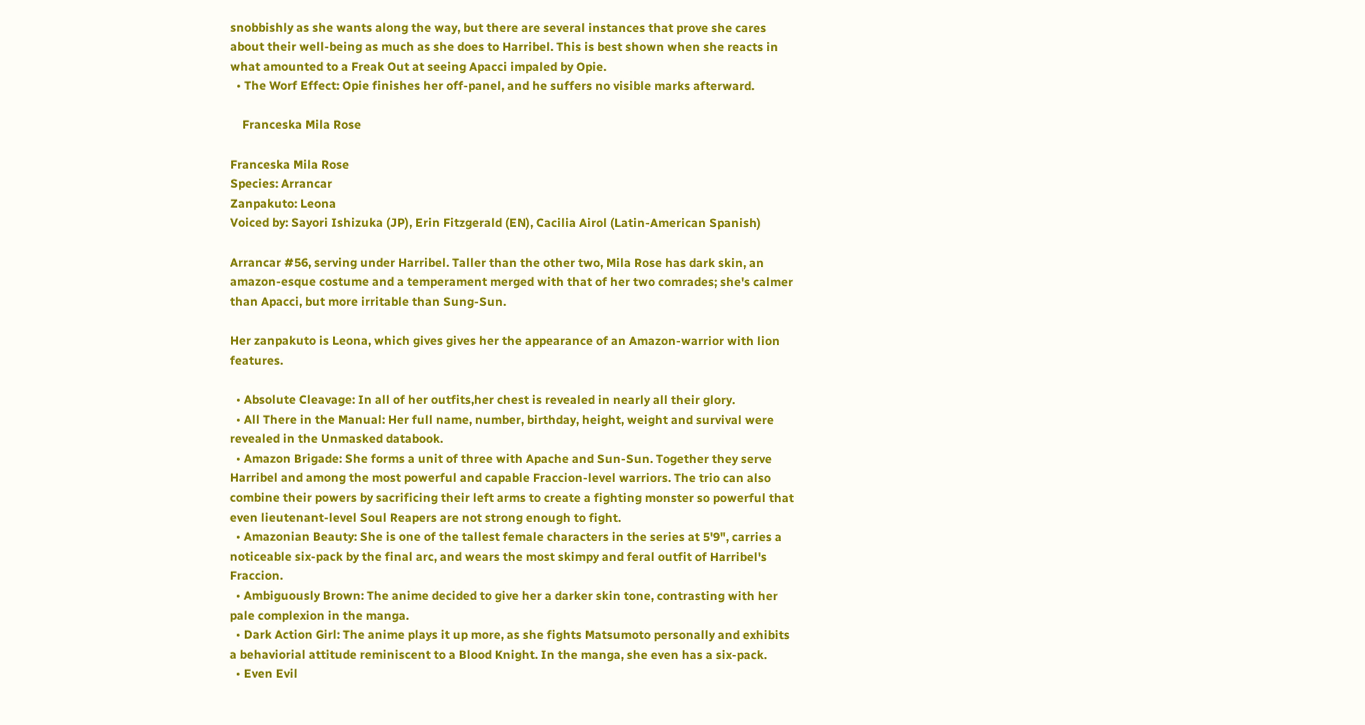snobbishly as she wants along the way, but there are several instances that prove she cares about their well-being as much as she does to Harribel. This is best shown when she reacts in what amounted to a Freak Out at seeing Apacci impaled by Opie.
  • The Worf Effect: Opie finishes her off-panel, and he suffers no visible marks afterward.

    Franceska Mila Rose

Franceska Mila Rose
Species: Arrancar
Zanpakuto: Leona
Voiced by: Sayori Ishizuka (JP), Erin Fitzgerald (EN), Cacilia Airol (Latin-American Spanish)

Arrancar #56, serving under Harribel. Taller than the other two, Mila Rose has dark skin, an amazon-esque costume and a temperament merged with that of her two comrades; she's calmer than Apacci, but more irritable than Sung-Sun.

Her zanpakuto is Leona, which gives gives her the appearance of an Amazon-warrior with lion features.

  • Absolute Cleavage: In all of her outfits,her chest is revealed in nearly all their glory.
  • All There in the Manual: Her full name, number, birthday, height, weight and survival were revealed in the Unmasked databook.
  • Amazon Brigade: She forms a unit of three with Apache and Sun-Sun. Together they serve Harribel and among the most powerful and capable Fraccion-level warriors. The trio can also combine their powers by sacrificing their left arms to create a fighting monster so powerful that even lieutenant-level Soul Reapers are not strong enough to fight.
  • Amazonian Beauty: She is one of the tallest female characters in the series at 5'9", carries a noticeable six-pack by the final arc, and wears the most skimpy and feral outfit of Harribel's Fraccion.
  • Ambiguously Brown: The anime decided to give her a darker skin tone, contrasting with her pale complexion in the manga.
  • Dark Action Girl: The anime plays it up more, as she fights Matsumoto personally and exhibits a behaviorial attitude reminiscent to a Blood Knight. In the manga, she even has a six-pack.
  • Even Evil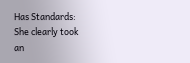Has Standards: She clearly took an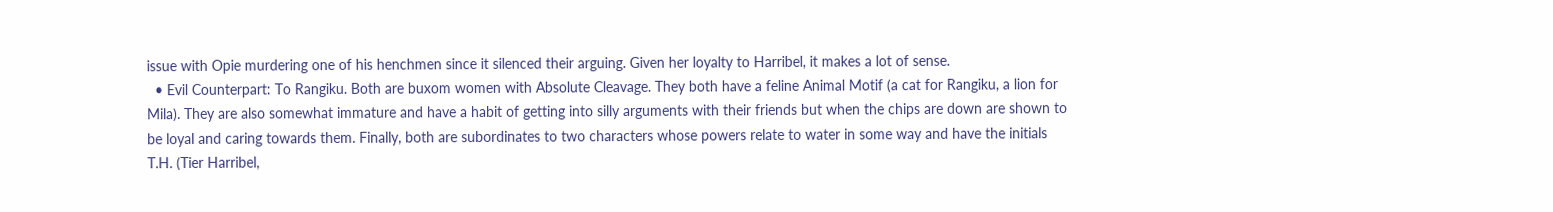issue with Opie murdering one of his henchmen since it silenced their arguing. Given her loyalty to Harribel, it makes a lot of sense.
  • Evil Counterpart: To Rangiku. Both are buxom women with Absolute Cleavage. They both have a feline Animal Motif (a cat for Rangiku, a lion for Mila). They are also somewhat immature and have a habit of getting into silly arguments with their friends but when the chips are down are shown to be loyal and caring towards them. Finally, both are subordinates to two characters whose powers relate to water in some way and have the initials T.H. (Tier Harribel,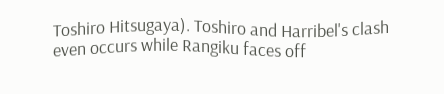Toshiro Hitsugaya). Toshiro and Harribel's clash even occurs while Rangiku faces off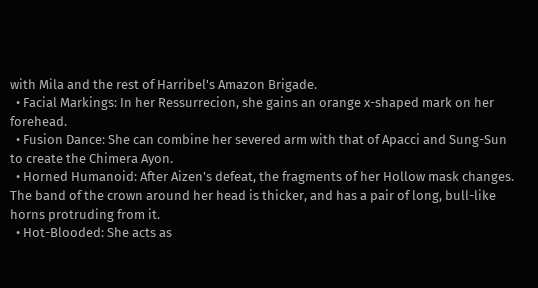with Mila and the rest of Harribel's Amazon Brigade.
  • Facial Markings: In her Ressurrecion, she gains an orange x-shaped mark on her forehead.
  • Fusion Dance: She can combine her severed arm with that of Apacci and Sung-Sun to create the Chimera Ayon.
  • Horned Humanoid: After Aizen's defeat, the fragments of her Hollow mask changes. The band of the crown around her head is thicker, and has a pair of long, bull-like horns protruding from it.
  • Hot-Blooded: She acts as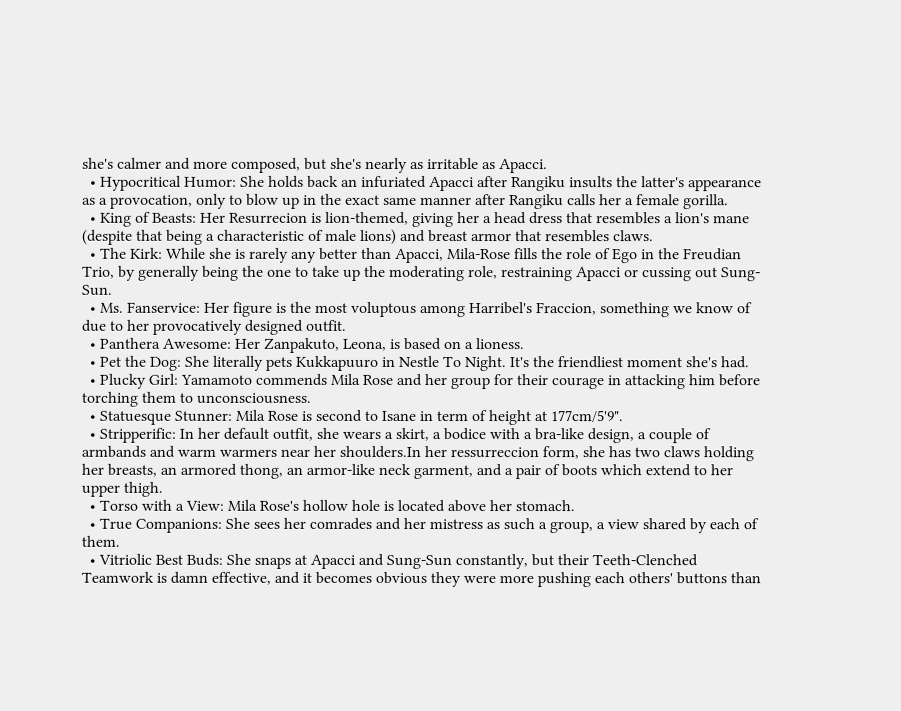she's calmer and more composed, but she's nearly as irritable as Apacci.
  • Hypocritical Humor: She holds back an infuriated Apacci after Rangiku insults the latter's appearance as a provocation, only to blow up in the exact same manner after Rangiku calls her a female gorilla.
  • King of Beasts: Her Resurrecion is lion-themed, giving her a head dress that resembles a lion's mane (despite that being a characteristic of male lions) and breast armor that resembles claws.
  • The Kirk: While she is rarely any better than Apacci, Mila-Rose fills the role of Ego in the Freudian Trio, by generally being the one to take up the moderating role, restraining Apacci or cussing out Sung-Sun.
  • Ms. Fanservice: Her figure is the most voluptous among Harribel's Fraccion, something we know of due to her provocatively designed outfit.
  • Panthera Awesome: Her Zanpakuto, Leona, is based on a lioness.
  • Pet the Dog: She literally pets Kukkapuuro in Nestle To Night. It's the friendliest moment she's had.
  • Plucky Girl: Yamamoto commends Mila Rose and her group for their courage in attacking him before torching them to unconsciousness.
  • Statuesque Stunner: Mila Rose is second to Isane in term of height at 177cm/5'9".
  • Stripperific: In her default outfit, she wears a skirt, a bodice with a bra-like design, a couple of armbands and warm warmers near her shoulders.In her ressurreccion form, she has two claws holding her breasts, an armored thong, an armor-like neck garment, and a pair of boots which extend to her upper thigh.
  • Torso with a View: Mila Rose's hollow hole is located above her stomach.
  • True Companions: She sees her comrades and her mistress as such a group, a view shared by each of them.
  • Vitriolic Best Buds: She snaps at Apacci and Sung-Sun constantly, but their Teeth-Clenched Teamwork is damn effective, and it becomes obvious they were more pushing each others' buttons than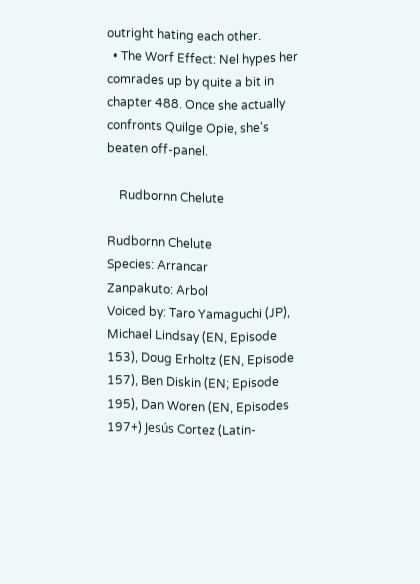outright hating each other.
  • The Worf Effect: Nel hypes her comrades up by quite a bit in chapter 488. Once she actually confronts Quilge Opie, she's beaten off-panel.

    Rudbornn Chelute

Rudbornn Chelute
Species: Arrancar
Zanpakuto: Arbol
Voiced by: Taro Yamaguchi (JP), Michael Lindsay (EN, Episode 153), Doug Erholtz (EN, Episode 157), Ben Diskin (EN; Episode 195), Dan Woren (EN, Episodes 197+) Jesús Cortez (Latin-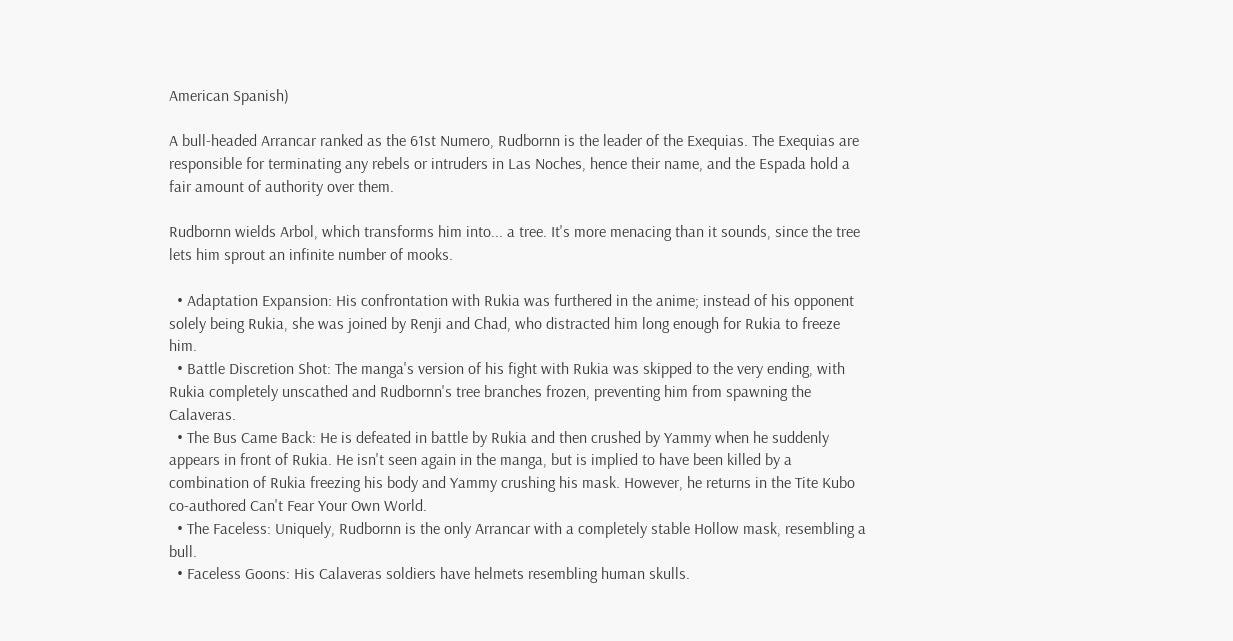American Spanish)

A bull-headed Arrancar ranked as the 61st Numero, Rudbornn is the leader of the Exequias. The Exequias are responsible for terminating any rebels or intruders in Las Noches, hence their name, and the Espada hold a fair amount of authority over them.

Rudbornn wields Arbol, which transforms him into... a tree. It's more menacing than it sounds, since the tree lets him sprout an infinite number of mooks.

  • Adaptation Expansion: His confrontation with Rukia was furthered in the anime; instead of his opponent solely being Rukia, she was joined by Renji and Chad, who distracted him long enough for Rukia to freeze him.
  • Battle Discretion Shot: The manga's version of his fight with Rukia was skipped to the very ending, with Rukia completely unscathed and Rudbornn's tree branches frozen, preventing him from spawning the Calaveras.
  • The Bus Came Back: He is defeated in battle by Rukia and then crushed by Yammy when he suddenly appears in front of Rukia. He isn't seen again in the manga, but is implied to have been killed by a combination of Rukia freezing his body and Yammy crushing his mask. However, he returns in the Tite Kubo co-authored Can't Fear Your Own World.
  • The Faceless: Uniquely, Rudbornn is the only Arrancar with a completely stable Hollow mask, resembling a bull.
  • Faceless Goons: His Calaveras soldiers have helmets resembling human skulls.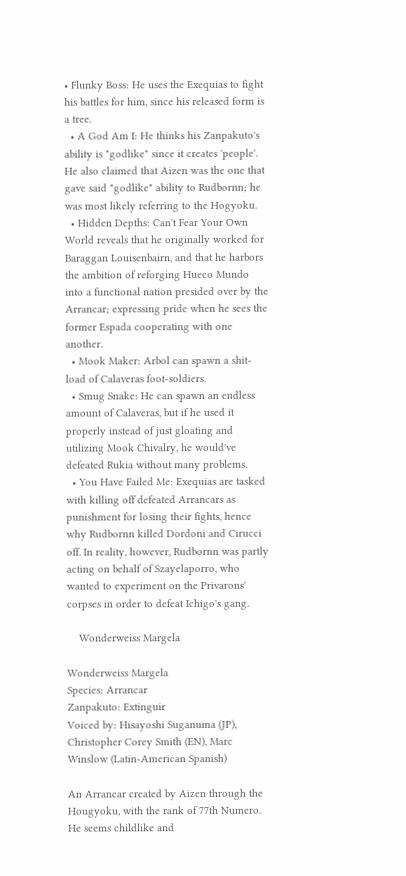• Flunky Boss: He uses the Exequias to fight his battles for him, since his released form is a tree.
  • A God Am I: He thinks his Zanpakuto's ability is "godlike" since it creates 'people'. He also claimed that Aizen was the one that gave said "godlike" ability to Rudbornn; he was most likely referring to the Hogyoku.
  • Hidden Depths: Can't Fear Your Own World reveals that he originally worked for Baraggan Louisenbairn, and that he harbors the ambition of reforging Hueco Mundo into a functional nation presided over by the Arrancar; expressing pride when he sees the former Espada cooperating with one another.
  • Mook Maker: Arbol can spawn a shit-load of Calaveras foot-soldiers.
  • Smug Snake: He can spawn an endless amount of Calaveras, but if he used it properly instead of just gloating and utilizing Mook Chivalry, he would've defeated Rukia without many problems.
  • You Have Failed Me: Exequias are tasked with killing off defeated Arrancars as punishment for losing their fights, hence why Rudbornn killed Dordoni and Cirucci off. In reality, however, Rudbornn was partly acting on behalf of Szayelaporro, who wanted to experiment on the Privarons' corpses in order to defeat Ichigo's gang.

    Wonderweiss Margela

Wonderweiss Margela
Species: Arrancar
Zanpakuto: Extinguir
Voiced by: Hisayoshi Suganuma (JP), Christopher Corey Smith (EN), Marc Winslow (Latin-American Spanish)

An Arrancar created by Aizen through the Hougyoku, with the rank of 77th Numero. He seems childlike and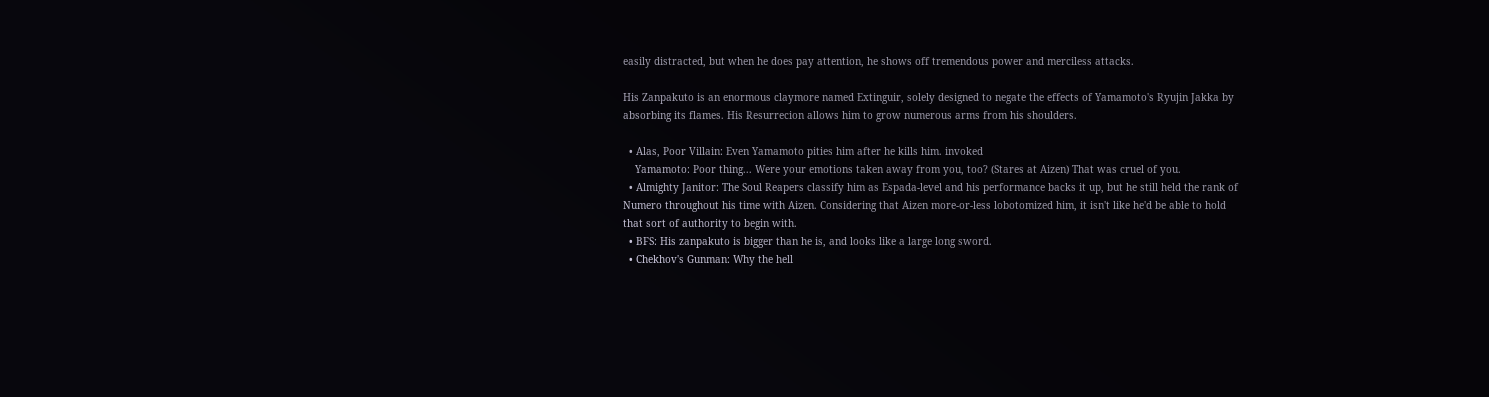easily distracted, but when he does pay attention, he shows off tremendous power and merciless attacks.

His Zanpakuto is an enormous claymore named Extinguir, solely designed to negate the effects of Yamamoto's Ryujin Jakka by absorbing its flames. His Resurrecion allows him to grow numerous arms from his shoulders.

  • Alas, Poor Villain: Even Yamamoto pities him after he kills him. invoked
    Yamamoto: Poor thing... Were your emotions taken away from you, too? (Stares at Aizen) That was cruel of you.
  • Almighty Janitor: The Soul Reapers classify him as Espada-level and his performance backs it up, but he still held the rank of Numero throughout his time with Aizen. Considering that Aizen more-or-less lobotomized him, it isn't like he'd be able to hold that sort of authority to begin with.
  • BFS: His zanpakuto is bigger than he is, and looks like a large long sword.
  • Chekhov's Gunman: Why the hell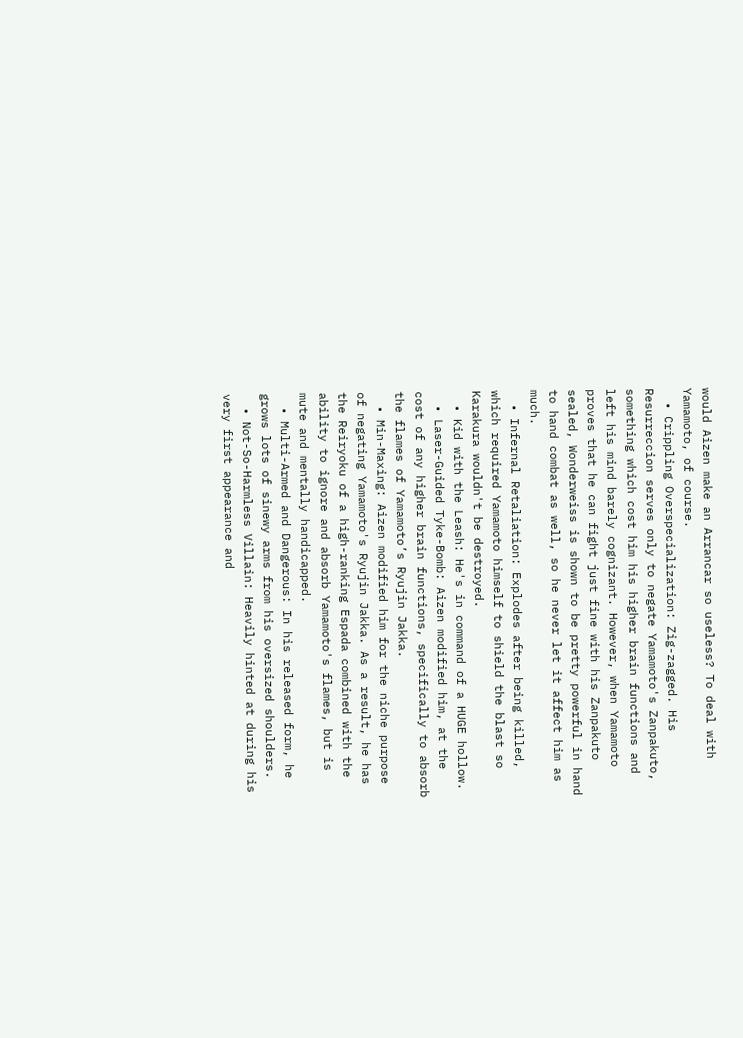would Aizen make an Arrancar so useless? To deal with Yamamoto, of course.
  • Crippling Overspecialization: Zig-zagged. His Resurreccion serves only to negate Yamamoto's Zanpakuto, something which cost him his higher brain functions and left his mind barely cognizant. However, when Yamamoto proves that he can fight just fine with his Zanpakuto sealed, Wonderweiss is shown to be pretty powerful in hand to hand combat as well, so he never let it affect him as much.
  • Infernal Retaliation: Explodes after being killed, which required Yamamoto himself to shield the blast so Karakura wouldn't be destroyed.
  • Kid with the Leash: He's in command of a HUGE hollow.
  • Laser-Guided Tyke-Bomb: Aizen modified him, at the cost of any higher brain functions, specifically to absorb the flames of Yamamoto’s Ryujin Jakka.
  • Min-Maxing: Aizen modified him for the niche purpose of negating Yamamoto's Ryujin Jakka. As a result, he has the Reiryoku of a high-ranking Espada combined with the ability to ignore and absorb Yamamoto's flames, but is mute and mentally handicapped.
  • Multi-Armed and Dangerous: In his released form, he grows lots of sinewy arms from his oversized shoulders.
  • Not-So-Harmless Villain: Heavily hinted at during his very first appearance and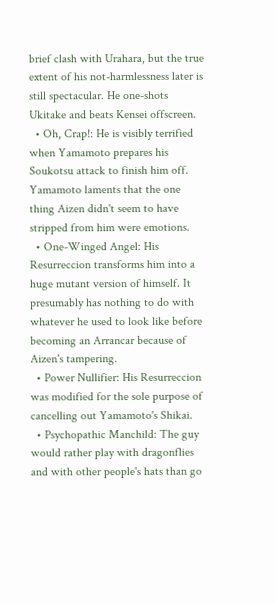brief clash with Urahara, but the true extent of his not-harmlessness later is still spectacular. He one-shots Ukitake and beats Kensei offscreen.
  • Oh, Crap!: He is visibly terrified when Yamamoto prepares his Soukotsu attack to finish him off. Yamamoto laments that the one thing Aizen didn't seem to have stripped from him were emotions.
  • One-Winged Angel: His Resurreccion transforms him into a huge mutant version of himself. It presumably has nothing to do with whatever he used to look like before becoming an Arrancar because of Aizen's tampering.
  • Power Nullifier: His Resurreccion was modified for the sole purpose of cancelling out Yamamoto's Shikai.
  • Psychopathic Manchild: The guy would rather play with dragonflies and with other people's hats than go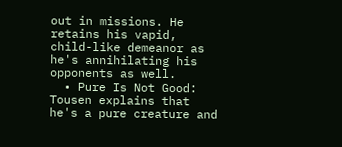out in missions. He retains his vapid, child-like demeanor as he's annihilating his opponents as well.
  • Pure Is Not Good: Tousen explains that he's a pure creature and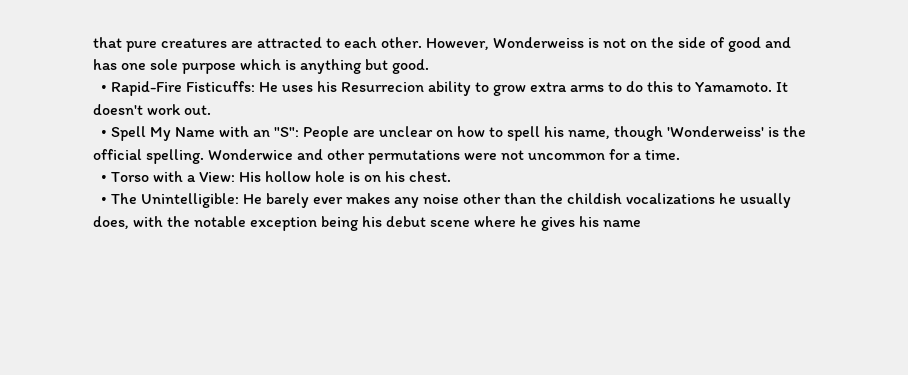that pure creatures are attracted to each other. However, Wonderweiss is not on the side of good and has one sole purpose which is anything but good.
  • Rapid-Fire Fisticuffs: He uses his Resurrecion ability to grow extra arms to do this to Yamamoto. It doesn't work out.
  • Spell My Name with an "S": People are unclear on how to spell his name, though 'Wonderweiss' is the official spelling. Wonderwice and other permutations were not uncommon for a time.
  • Torso with a View: His hollow hole is on his chest.
  • The Unintelligible: He barely ever makes any noise other than the childish vocalizations he usually does, with the notable exception being his debut scene where he gives his name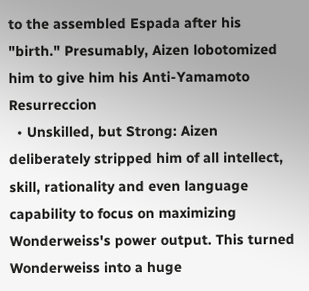to the assembled Espada after his "birth." Presumably, Aizen lobotomized him to give him his Anti-Yamamoto Resurreccion
  • Unskilled, but Strong: Aizen deliberately stripped him of all intellect, skill, rationality and even language capability to focus on maximizing Wonderweiss's power output. This turned Wonderweiss into a huge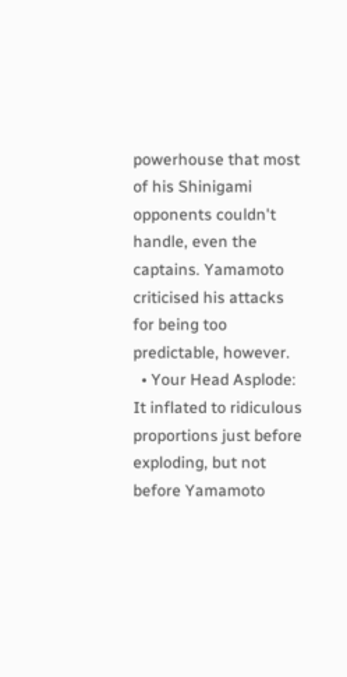powerhouse that most of his Shinigami opponents couldn't handle, even the captains. Yamamoto criticised his attacks for being too predictable, however.
  • Your Head Asplode: It inflated to ridiculous proportions just before exploding, but not before Yamamoto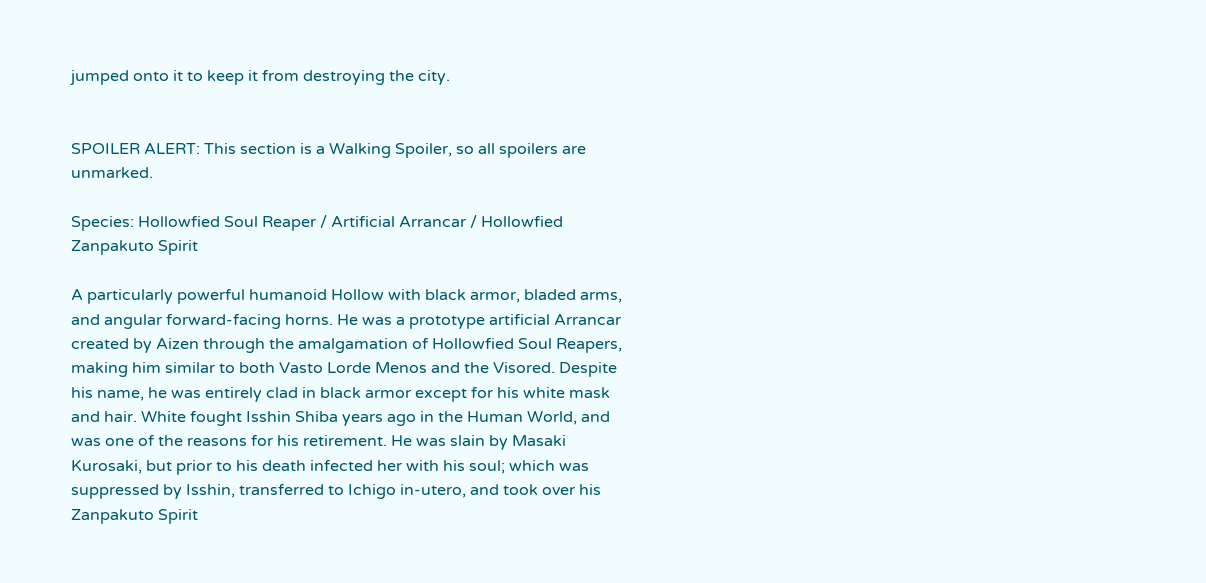jumped onto it to keep it from destroying the city.


SPOILER ALERT: This section is a Walking Spoiler, so all spoilers are unmarked.

Species: Hollowfied Soul Reaper / Artificial Arrancar / Hollowfied Zanpakuto Spirit

A particularly powerful humanoid Hollow with black armor, bladed arms, and angular forward-facing horns. He was a prototype artificial Arrancar created by Aizen through the amalgamation of Hollowfied Soul Reapers, making him similar to both Vasto Lorde Menos and the Visored. Despite his name, he was entirely clad in black armor except for his white mask and hair. White fought Isshin Shiba years ago in the Human World, and was one of the reasons for his retirement. He was slain by Masaki Kurosaki, but prior to his death infected her with his soul; which was suppressed by Isshin, transferred to Ichigo in-utero, and took over his Zanpakuto Spirit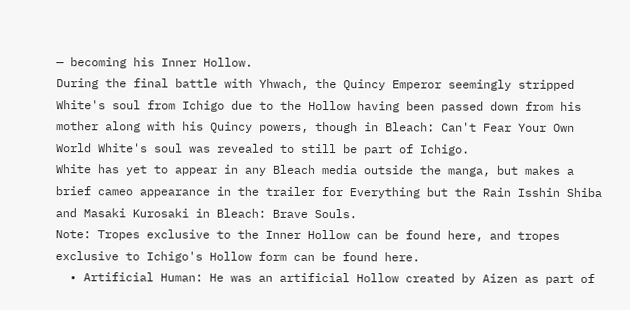— becoming his Inner Hollow.
During the final battle with Yhwach, the Quincy Emperor seemingly stripped White's soul from Ichigo due to the Hollow having been passed down from his mother along with his Quincy powers, though in Bleach: Can't Fear Your Own World White's soul was revealed to still be part of Ichigo.
White has yet to appear in any Bleach media outside the manga, but makes a brief cameo appearance in the trailer for Everything but the Rain Isshin Shiba and Masaki Kurosaki in Bleach: Brave Souls.
Note: Tropes exclusive to the Inner Hollow can be found here, and tropes exclusive to Ichigo's Hollow form can be found here.
  • Artificial Human: He was an artificial Hollow created by Aizen as part of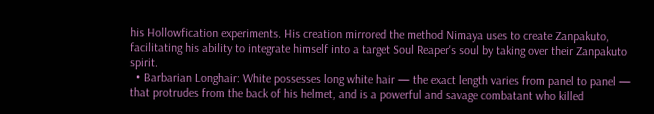his Hollowfication experiments. His creation mirrored the method Nimaya uses to create Zanpakuto, facilitating his ability to integrate himself into a target Soul Reaper's soul by taking over their Zanpakuto spirit.
  • Barbarian Longhair: White possesses long white hair — the exact length varies from panel to panel — that protrudes from the back of his helmet, and is a powerful and savage combatant who killed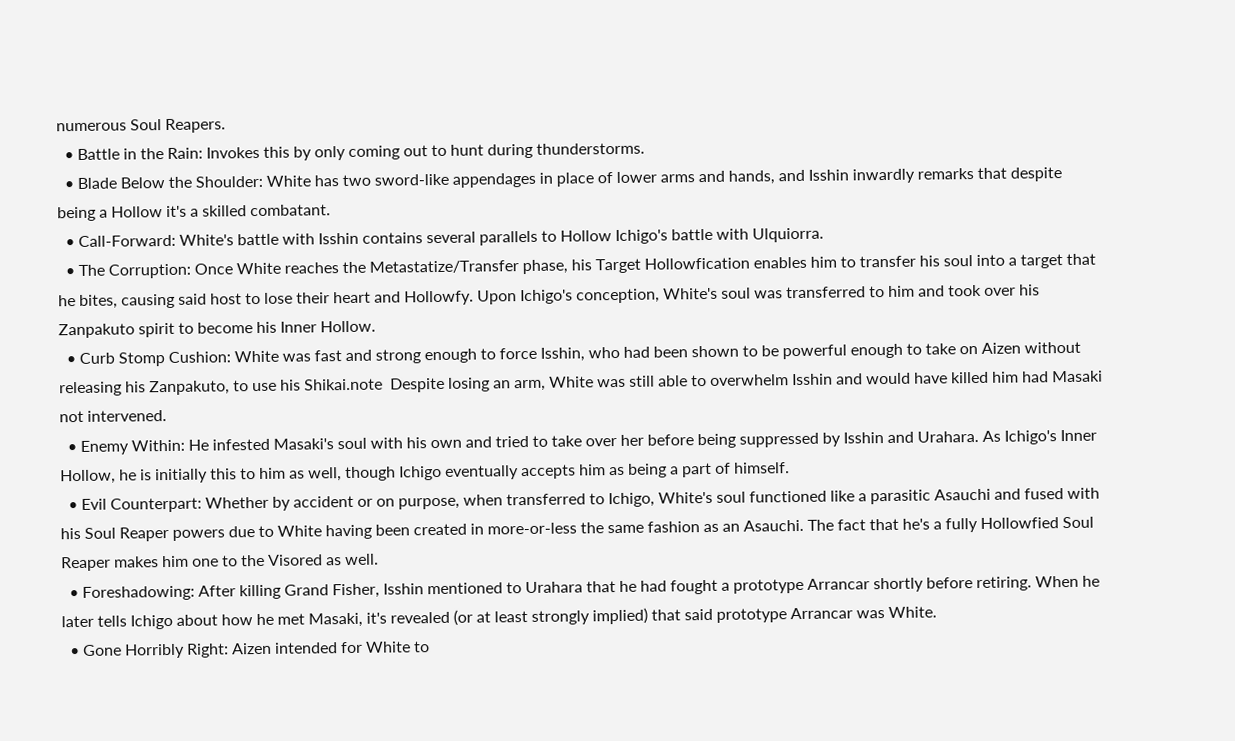numerous Soul Reapers.
  • Battle in the Rain: Invokes this by only coming out to hunt during thunderstorms.
  • Blade Below the Shoulder: White has two sword-like appendages in place of lower arms and hands, and Isshin inwardly remarks that despite being a Hollow it's a skilled combatant.
  • Call-Forward: White's battle with Isshin contains several parallels to Hollow Ichigo's battle with Ulquiorra.
  • The Corruption: Once White reaches the Metastatize/Transfer phase, his Target Hollowfication enables him to transfer his soul into a target that he bites, causing said host to lose their heart and Hollowfy. Upon Ichigo's conception, White's soul was transferred to him and took over his Zanpakuto spirit to become his Inner Hollow.
  • Curb Stomp Cushion: White was fast and strong enough to force Isshin, who had been shown to be powerful enough to take on Aizen without releasing his Zanpakuto, to use his Shikai.note  Despite losing an arm, White was still able to overwhelm Isshin and would have killed him had Masaki not intervened.
  • Enemy Within: He infested Masaki's soul with his own and tried to take over her before being suppressed by Isshin and Urahara. As Ichigo's Inner Hollow, he is initially this to him as well, though Ichigo eventually accepts him as being a part of himself.
  • Evil Counterpart: Whether by accident or on purpose, when transferred to Ichigo, White's soul functioned like a parasitic Asauchi and fused with his Soul Reaper powers due to White having been created in more-or-less the same fashion as an Asauchi. The fact that he's a fully Hollowfied Soul Reaper makes him one to the Visored as well.
  • Foreshadowing: After killing Grand Fisher, Isshin mentioned to Urahara that he had fought a prototype Arrancar shortly before retiring. When he later tells Ichigo about how he met Masaki, it's revealed (or at least strongly implied) that said prototype Arrancar was White.
  • Gone Horribly Right: Aizen intended for White to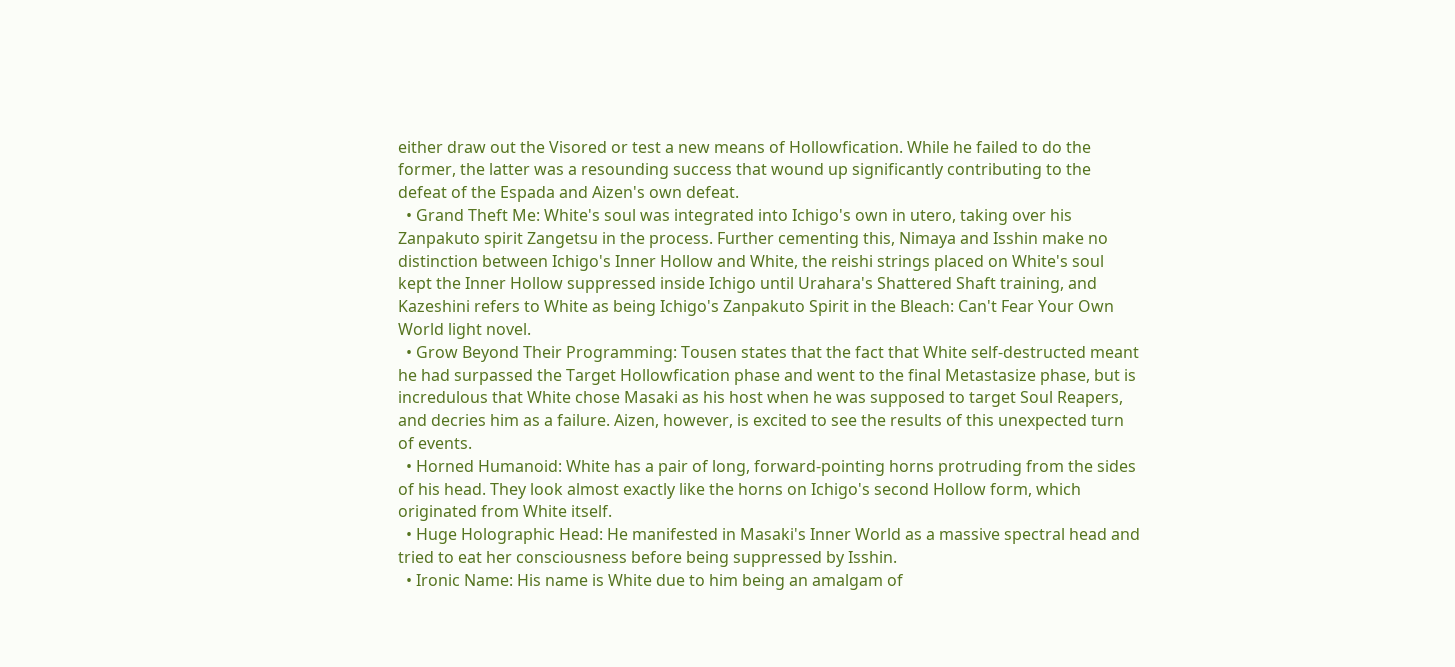either draw out the Visored or test a new means of Hollowfication. While he failed to do the former, the latter was a resounding success that wound up significantly contributing to the defeat of the Espada and Aizen's own defeat.
  • Grand Theft Me: White's soul was integrated into Ichigo's own in utero, taking over his Zanpakuto spirit Zangetsu in the process. Further cementing this, Nimaya and Isshin make no distinction between Ichigo's Inner Hollow and White, the reishi strings placed on White's soul kept the Inner Hollow suppressed inside Ichigo until Urahara's Shattered Shaft training, and Kazeshini refers to White as being Ichigo's Zanpakuto Spirit in the Bleach: Can't Fear Your Own World light novel.
  • Grow Beyond Their Programming: Tousen states that the fact that White self-destructed meant he had surpassed the Target Hollowfication phase and went to the final Metastasize phase, but is incredulous that White chose Masaki as his host when he was supposed to target Soul Reapers, and decries him as a failure. Aizen, however, is excited to see the results of this unexpected turn of events.
  • Horned Humanoid: White has a pair of long, forward-pointing horns protruding from the sides of his head. They look almost exactly like the horns on Ichigo's second Hollow form, which originated from White itself.
  • Huge Holographic Head: He manifested in Masaki's Inner World as a massive spectral head and tried to eat her consciousness before being suppressed by Isshin.
  • Ironic Name: His name is White due to him being an amalgam of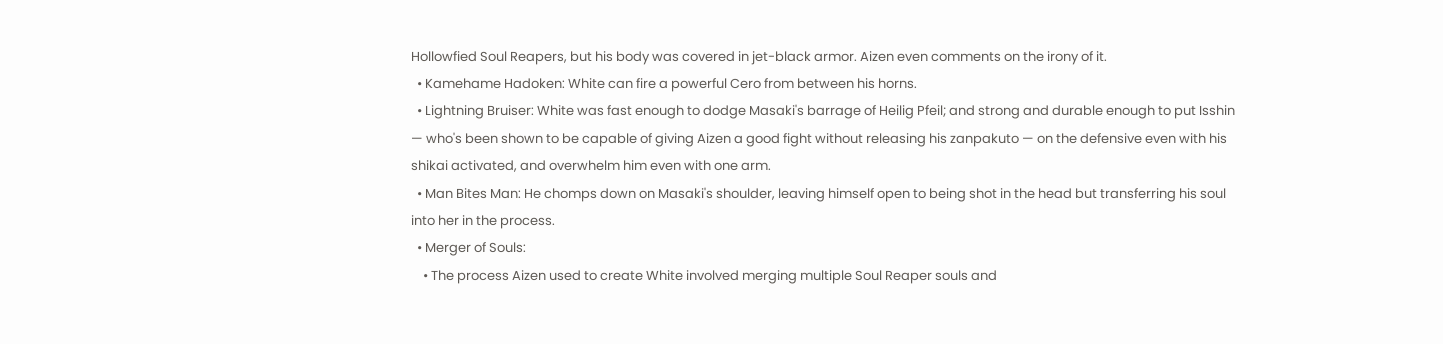Hollowfied Soul Reapers, but his body was covered in jet-black armor. Aizen even comments on the irony of it.
  • Kamehame Hadoken: White can fire a powerful Cero from between his horns.
  • Lightning Bruiser: White was fast enough to dodge Masaki's barrage of Heilig Pfeil; and strong and durable enough to put Isshin — who's been shown to be capable of giving Aizen a good fight without releasing his zanpakuto — on the defensive even with his shikai activated, and overwhelm him even with one arm.
  • Man Bites Man: He chomps down on Masaki's shoulder, leaving himself open to being shot in the head but transferring his soul into her in the process.
  • Merger of Souls:
    • The process Aizen used to create White involved merging multiple Soul Reaper souls and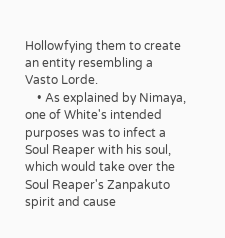Hollowfying them to create an entity resembling a Vasto Lorde.
    • As explained by Nimaya, one of White's intended purposes was to infect a Soul Reaper with his soul, which would take over the Soul Reaper's Zanpakuto spirit and cause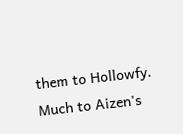them to Hollowfy. Much to Aizen's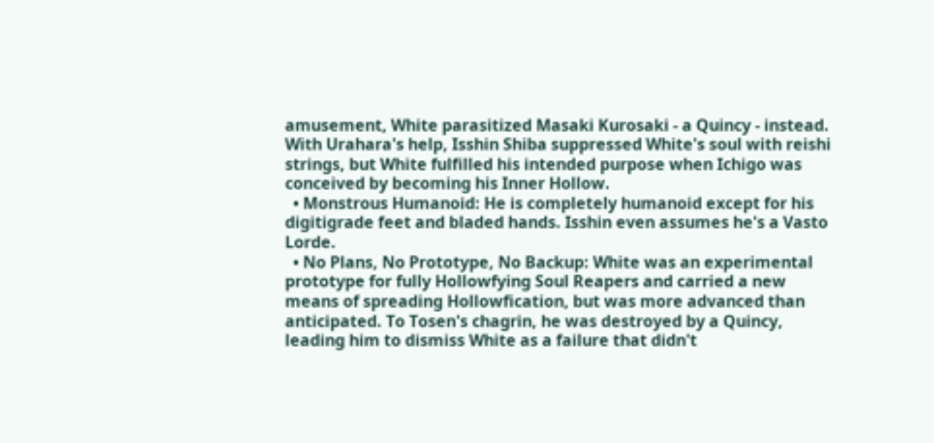amusement, White parasitized Masaki Kurosaki - a Quincy - instead. With Urahara's help, Isshin Shiba suppressed White's soul with reishi strings, but White fulfilled his intended purpose when Ichigo was conceived by becoming his Inner Hollow.
  • Monstrous Humanoid: He is completely humanoid except for his digitigrade feet and bladed hands. Isshin even assumes he's a Vasto Lorde.
  • No Plans, No Prototype, No Backup: White was an experimental prototype for fully Hollowfying Soul Reapers and carried a new means of spreading Hollowfication, but was more advanced than anticipated. To Tosen's chagrin, he was destroyed by a Quincy, leading him to dismiss White as a failure that didn't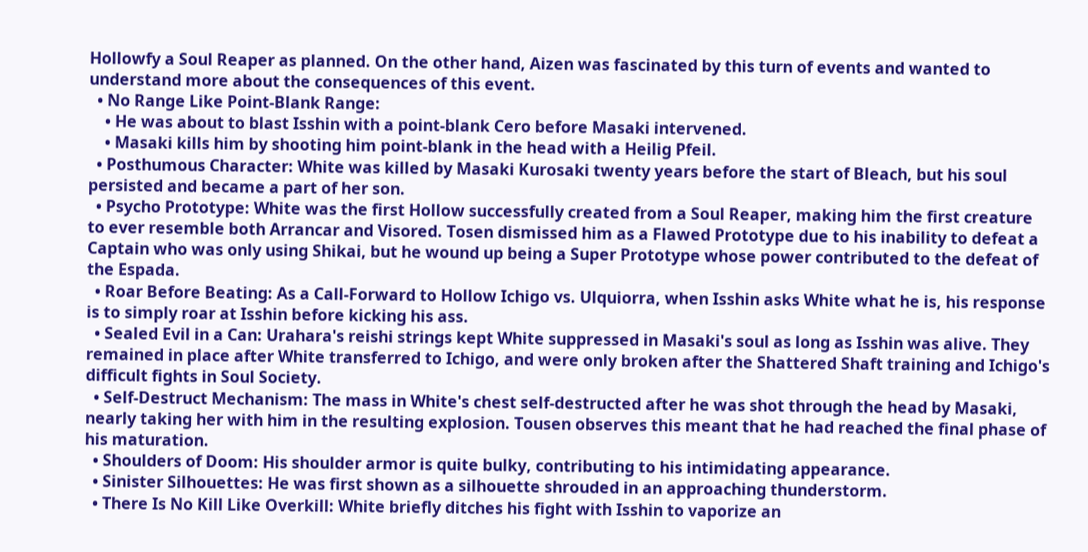Hollowfy a Soul Reaper as planned. On the other hand, Aizen was fascinated by this turn of events and wanted to understand more about the consequences of this event.
  • No Range Like Point-Blank Range:
    • He was about to blast Isshin with a point-blank Cero before Masaki intervened.
    • Masaki kills him by shooting him point-blank in the head with a Heilig Pfeil.
  • Posthumous Character: White was killed by Masaki Kurosaki twenty years before the start of Bleach, but his soul persisted and became a part of her son.
  • Psycho Prototype: White was the first Hollow successfully created from a Soul Reaper, making him the first creature to ever resemble both Arrancar and Visored. Tosen dismissed him as a Flawed Prototype due to his inability to defeat a Captain who was only using Shikai, but he wound up being a Super Prototype whose power contributed to the defeat of the Espada.
  • Roar Before Beating: As a Call-Forward to Hollow Ichigo vs. Ulquiorra, when Isshin asks White what he is, his response is to simply roar at Isshin before kicking his ass.
  • Sealed Evil in a Can: Urahara's reishi strings kept White suppressed in Masaki's soul as long as Isshin was alive. They remained in place after White transferred to Ichigo, and were only broken after the Shattered Shaft training and Ichigo's difficult fights in Soul Society.
  • Self-Destruct Mechanism: The mass in White's chest self-destructed after he was shot through the head by Masaki, nearly taking her with him in the resulting explosion. Tousen observes this meant that he had reached the final phase of his maturation.
  • Shoulders of Doom: His shoulder armor is quite bulky, contributing to his intimidating appearance.
  • Sinister Silhouettes: He was first shown as a silhouette shrouded in an approaching thunderstorm.
  • There Is No Kill Like Overkill: White briefly ditches his fight with Isshin to vaporize an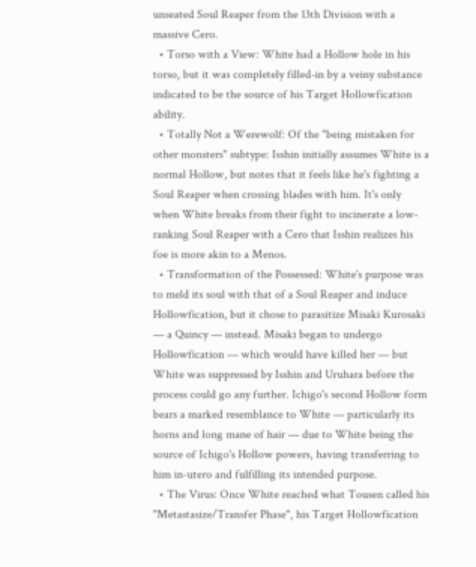unseated Soul Reaper from the 13th Division with a massive Cero.
  • Torso with a View: White had a Hollow hole in his torso, but it was completely filled-in by a veiny substance indicated to be the source of his Target Hollowfication ability.
  • Totally Not a Werewolf: Of the "being mistaken for other monsters" subtype: Isshin initially assumes White is a normal Hollow, but notes that it feels like he's fighting a Soul Reaper when crossing blades with him. It's only when White breaks from their fight to incinerate a low-ranking Soul Reaper with a Cero that Isshin realizes his foe is more akin to a Menos.
  • Transformation of the Possessed: White's purpose was to meld its soul with that of a Soul Reaper and induce Hollowfication, but it chose to parasitize Misaki Kurosaki — a Quincy — instead. Misaki began to undergo Hollowfication — which would have killed her — but White was suppressed by Isshin and Uruhara before the process could go any further. Ichigo's second Hollow form bears a marked resemblance to White — particularly its horns and long mane of hair — due to White being the source of Ichigo's Hollow powers, having transferring to him in-utero and fulfilling its intended purpose.
  • The Virus: Once White reached what Tousen called his "Metastasize/Transfer Phase", his Target Hollowfication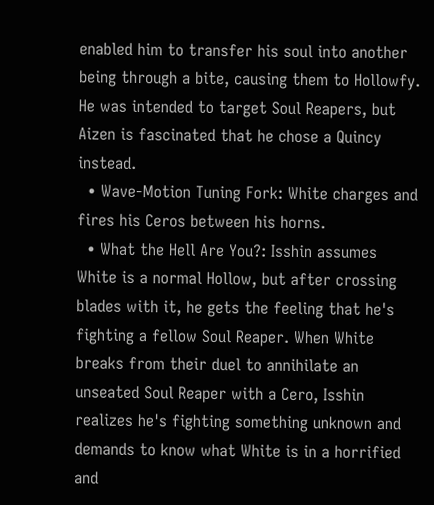enabled him to transfer his soul into another being through a bite, causing them to Hollowfy. He was intended to target Soul Reapers, but Aizen is fascinated that he chose a Quincy instead.
  • Wave-Motion Tuning Fork: White charges and fires his Ceros between his horns.
  • What the Hell Are You?: Isshin assumes White is a normal Hollow, but after crossing blades with it, he gets the feeling that he's fighting a fellow Soul Reaper. When White breaks from their duel to annihilate an unseated Soul Reaper with a Cero, Isshin realizes he's fighting something unknown and demands to know what White is in a horrified and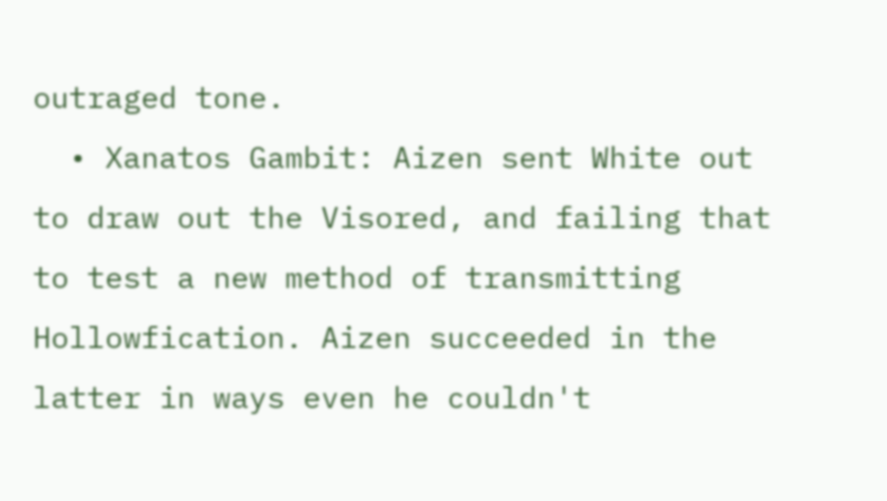outraged tone.
  • Xanatos Gambit: Aizen sent White out to draw out the Visored, and failing that to test a new method of transmitting Hollowfication. Aizen succeeded in the latter in ways even he couldn't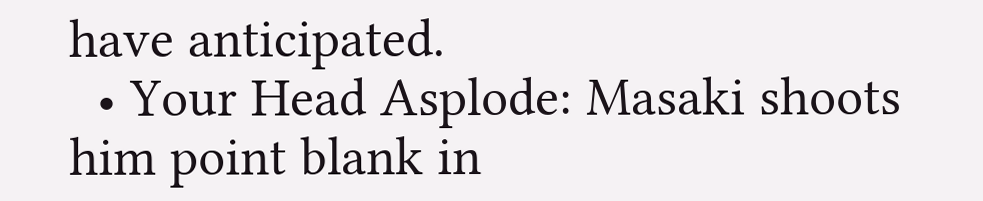have anticipated.
  • Your Head Asplode: Masaki shoots him point blank in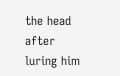the head after luring him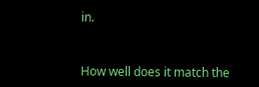in.


How well does it match the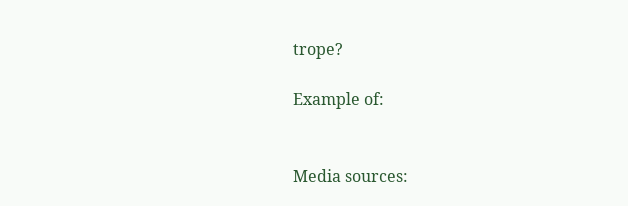trope?

Example of:


Media sources: